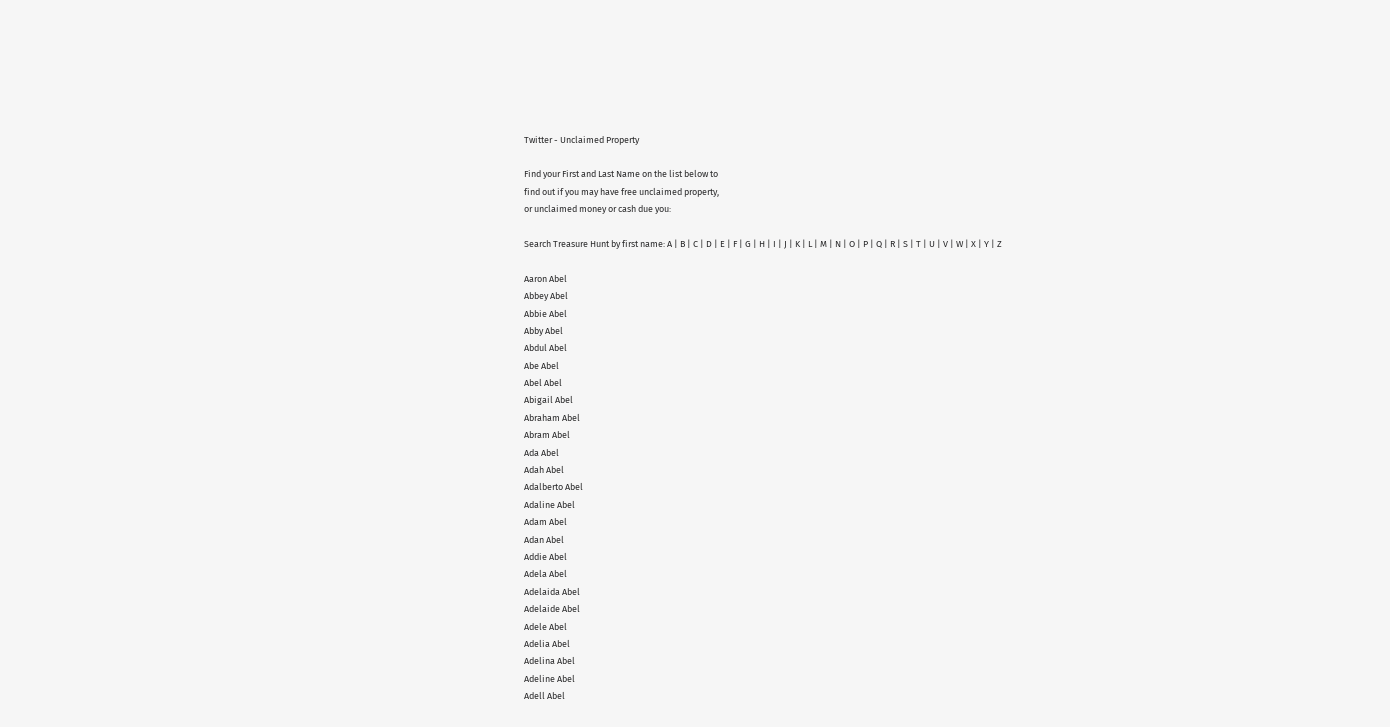Twitter - Unclaimed Property

Find your First and Last Name on the list below to
find out if you may have free unclaimed property,
or unclaimed money or cash due you:

Search Treasure Hunt by first name: A | B | C | D | E | F | G | H | I | J | K | L | M | N | O | P | Q | R | S | T | U | V | W | X | Y | Z

Aaron Abel
Abbey Abel
Abbie Abel
Abby Abel
Abdul Abel
Abe Abel
Abel Abel
Abigail Abel
Abraham Abel
Abram Abel
Ada Abel
Adah Abel
Adalberto Abel
Adaline Abel
Adam Abel
Adan Abel
Addie Abel
Adela Abel
Adelaida Abel
Adelaide Abel
Adele Abel
Adelia Abel
Adelina Abel
Adeline Abel
Adell Abel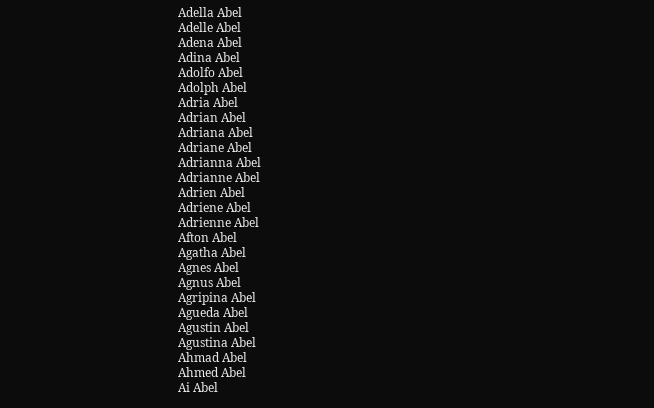Adella Abel
Adelle Abel
Adena Abel
Adina Abel
Adolfo Abel
Adolph Abel
Adria Abel
Adrian Abel
Adriana Abel
Adriane Abel
Adrianna Abel
Adrianne Abel
Adrien Abel
Adriene Abel
Adrienne Abel
Afton Abel
Agatha Abel
Agnes Abel
Agnus Abel
Agripina Abel
Agueda Abel
Agustin Abel
Agustina Abel
Ahmad Abel
Ahmed Abel
Ai Abel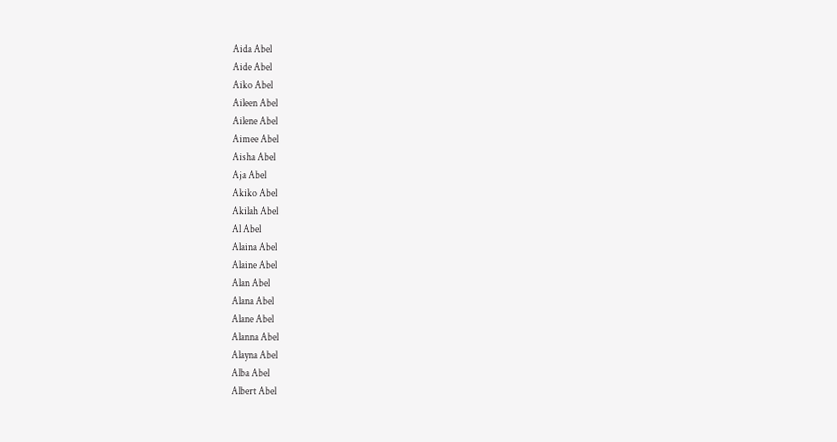Aida Abel
Aide Abel
Aiko Abel
Aileen Abel
Ailene Abel
Aimee Abel
Aisha Abel
Aja Abel
Akiko Abel
Akilah Abel
Al Abel
Alaina Abel
Alaine Abel
Alan Abel
Alana Abel
Alane Abel
Alanna Abel
Alayna Abel
Alba Abel
Albert Abel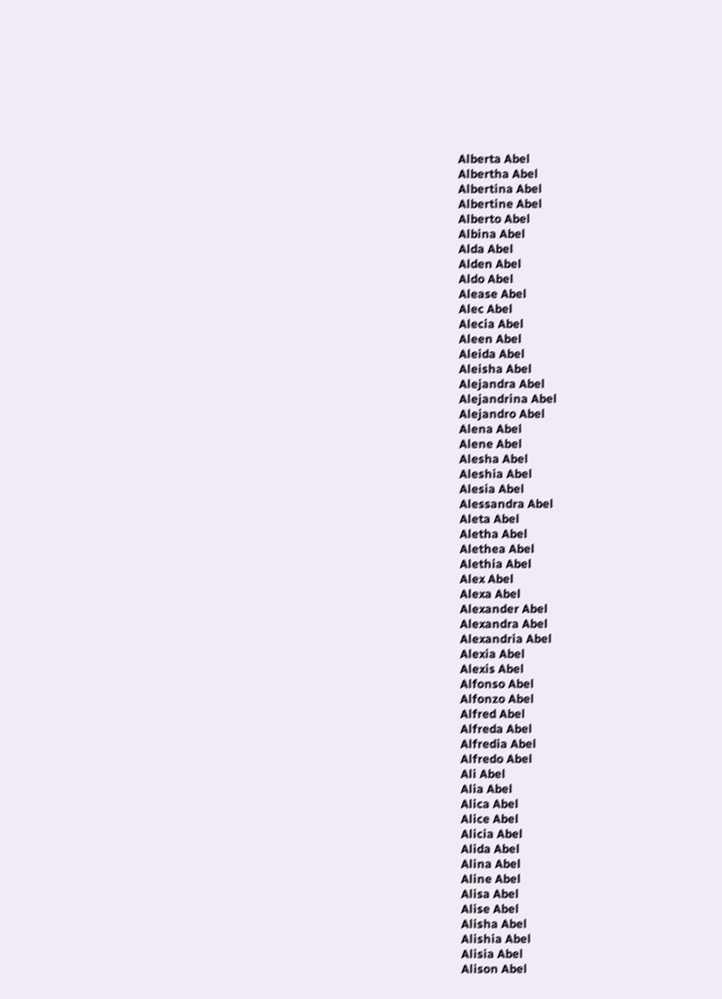Alberta Abel
Albertha Abel
Albertina Abel
Albertine Abel
Alberto Abel
Albina Abel
Alda Abel
Alden Abel
Aldo Abel
Alease Abel
Alec Abel
Alecia Abel
Aleen Abel
Aleida Abel
Aleisha Abel
Alejandra Abel
Alejandrina Abel
Alejandro Abel
Alena Abel
Alene Abel
Alesha Abel
Aleshia Abel
Alesia Abel
Alessandra Abel
Aleta Abel
Aletha Abel
Alethea Abel
Alethia Abel
Alex Abel
Alexa Abel
Alexander Abel
Alexandra Abel
Alexandria Abel
Alexia Abel
Alexis Abel
Alfonso Abel
Alfonzo Abel
Alfred Abel
Alfreda Abel
Alfredia Abel
Alfredo Abel
Ali Abel
Alia Abel
Alica Abel
Alice Abel
Alicia Abel
Alida Abel
Alina Abel
Aline Abel
Alisa Abel
Alise Abel
Alisha Abel
Alishia Abel
Alisia Abel
Alison Abel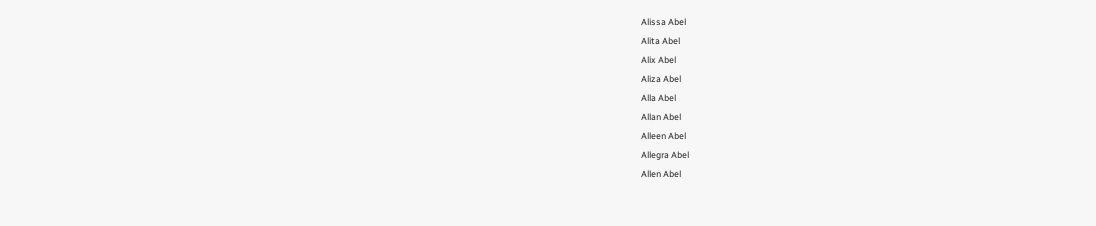Alissa Abel
Alita Abel
Alix Abel
Aliza Abel
Alla Abel
Allan Abel
Alleen Abel
Allegra Abel
Allen Abel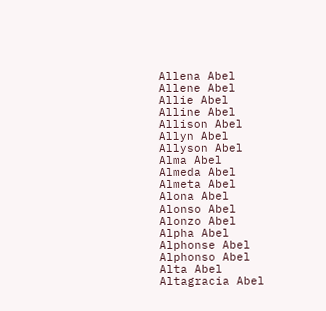Allena Abel
Allene Abel
Allie Abel
Alline Abel
Allison Abel
Allyn Abel
Allyson Abel
Alma Abel
Almeda Abel
Almeta Abel
Alona Abel
Alonso Abel
Alonzo Abel
Alpha Abel
Alphonse Abel
Alphonso Abel
Alta Abel
Altagracia Abel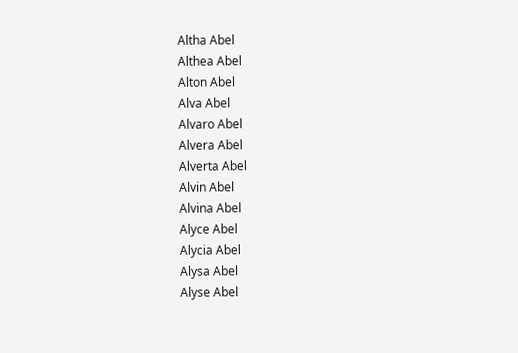Altha Abel
Althea Abel
Alton Abel
Alva Abel
Alvaro Abel
Alvera Abel
Alverta Abel
Alvin Abel
Alvina Abel
Alyce Abel
Alycia Abel
Alysa Abel
Alyse Abel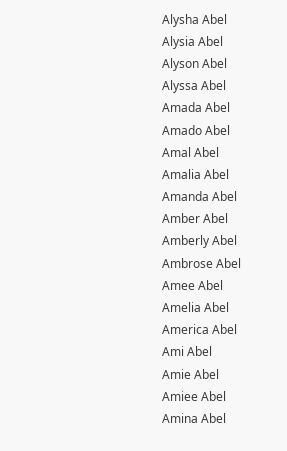Alysha Abel
Alysia Abel
Alyson Abel
Alyssa Abel
Amada Abel
Amado Abel
Amal Abel
Amalia Abel
Amanda Abel
Amber Abel
Amberly Abel
Ambrose Abel
Amee Abel
Amelia Abel
America Abel
Ami Abel
Amie Abel
Amiee Abel
Amina Abel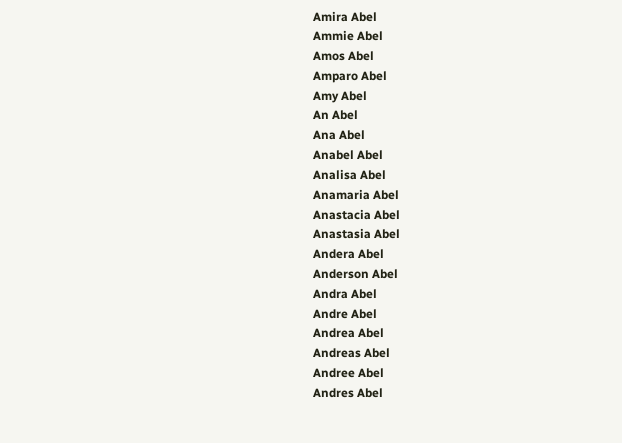Amira Abel
Ammie Abel
Amos Abel
Amparo Abel
Amy Abel
An Abel
Ana Abel
Anabel Abel
Analisa Abel
Anamaria Abel
Anastacia Abel
Anastasia Abel
Andera Abel
Anderson Abel
Andra Abel
Andre Abel
Andrea Abel
Andreas Abel
Andree Abel
Andres Abel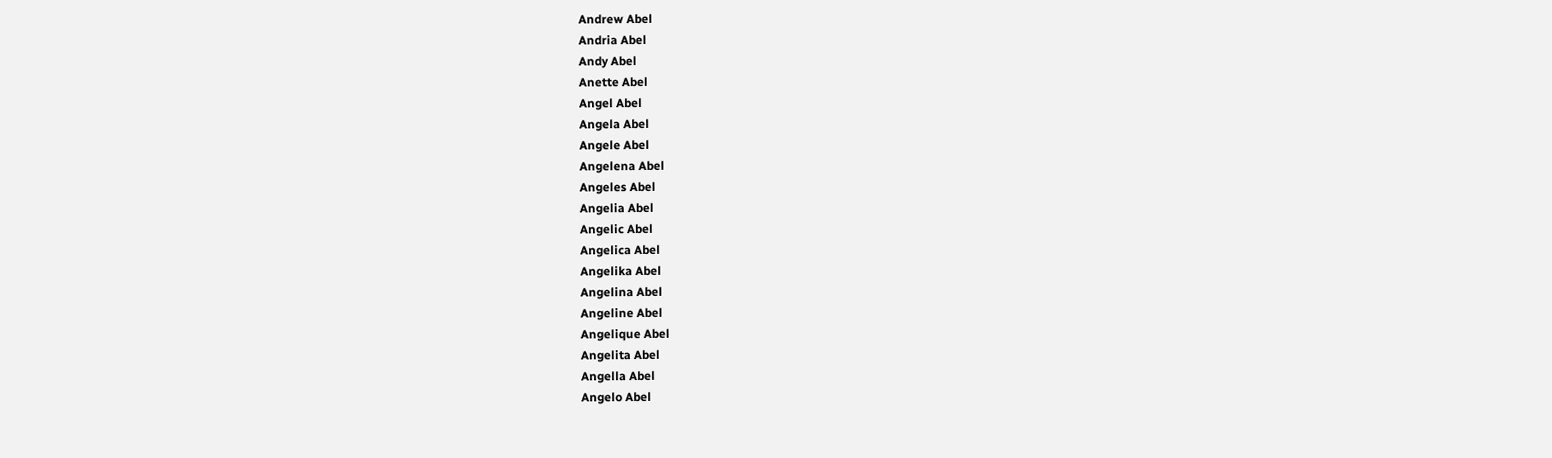Andrew Abel
Andria Abel
Andy Abel
Anette Abel
Angel Abel
Angela Abel
Angele Abel
Angelena Abel
Angeles Abel
Angelia Abel
Angelic Abel
Angelica Abel
Angelika Abel
Angelina Abel
Angeline Abel
Angelique Abel
Angelita Abel
Angella Abel
Angelo Abel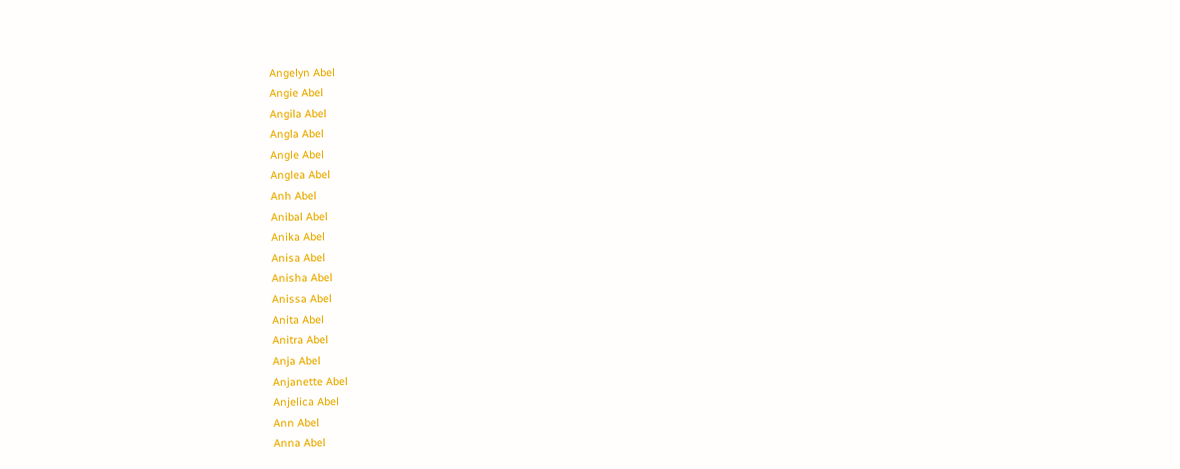Angelyn Abel
Angie Abel
Angila Abel
Angla Abel
Angle Abel
Anglea Abel
Anh Abel
Anibal Abel
Anika Abel
Anisa Abel
Anisha Abel
Anissa Abel
Anita Abel
Anitra Abel
Anja Abel
Anjanette Abel
Anjelica Abel
Ann Abel
Anna Abel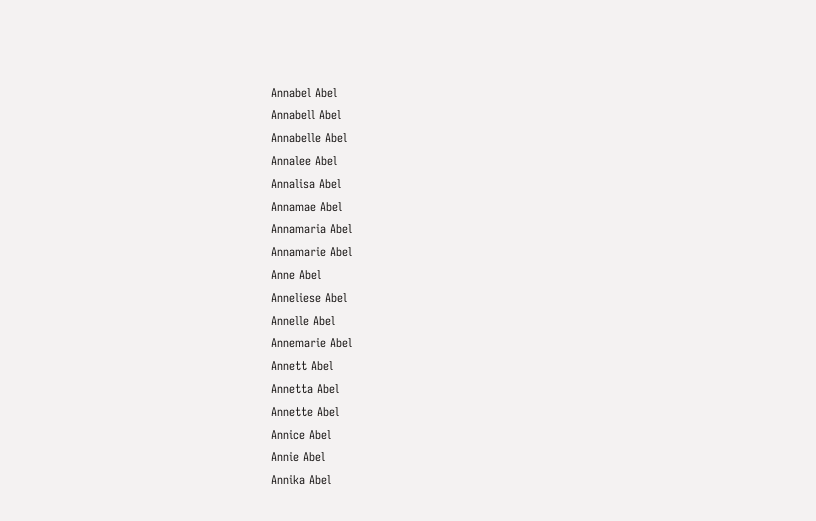Annabel Abel
Annabell Abel
Annabelle Abel
Annalee Abel
Annalisa Abel
Annamae Abel
Annamaria Abel
Annamarie Abel
Anne Abel
Anneliese Abel
Annelle Abel
Annemarie Abel
Annett Abel
Annetta Abel
Annette Abel
Annice Abel
Annie Abel
Annika Abel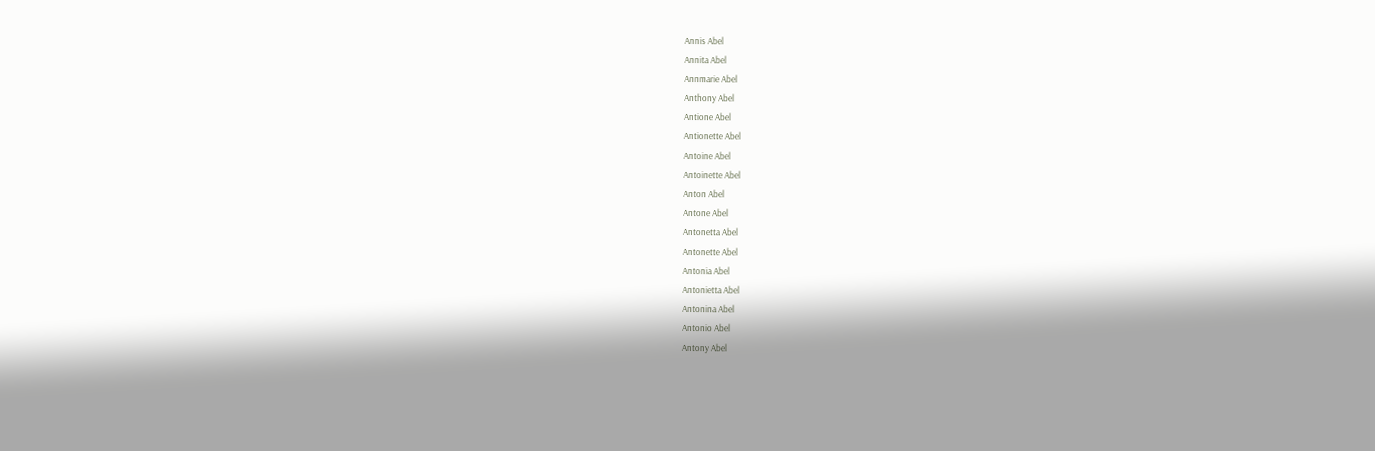Annis Abel
Annita Abel
Annmarie Abel
Anthony Abel
Antione Abel
Antionette Abel
Antoine Abel
Antoinette Abel
Anton Abel
Antone Abel
Antonetta Abel
Antonette Abel
Antonia Abel
Antonietta Abel
Antonina Abel
Antonio Abel
Antony Abel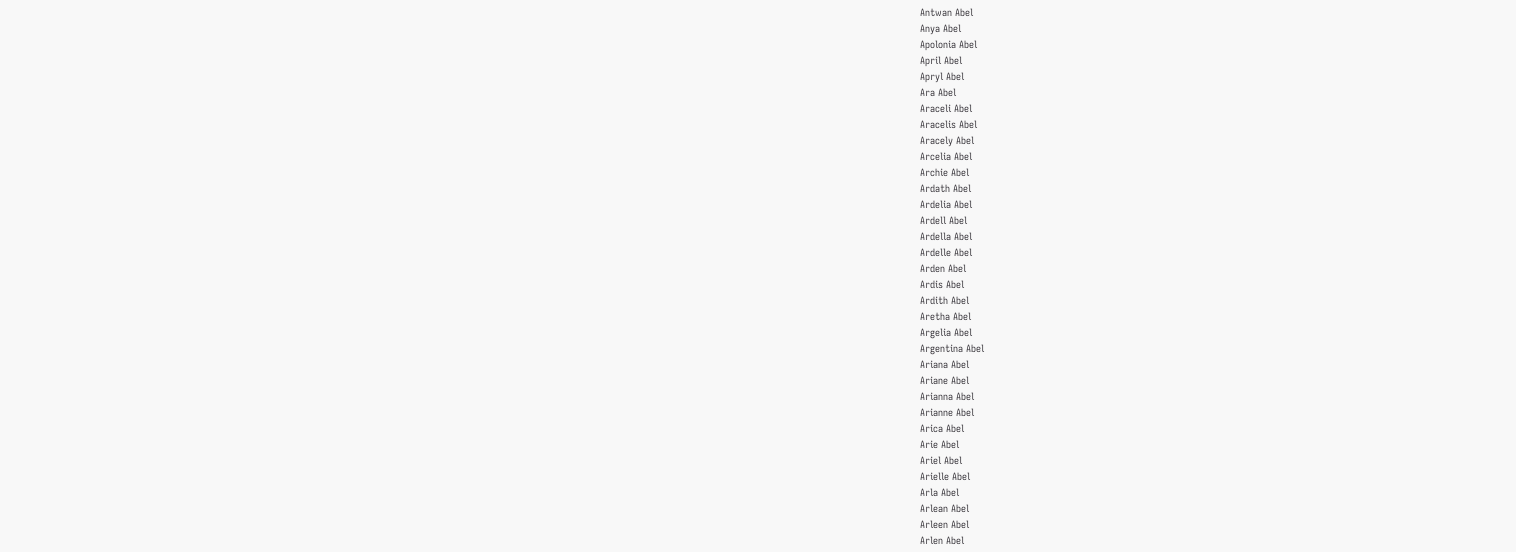Antwan Abel
Anya Abel
Apolonia Abel
April Abel
Apryl Abel
Ara Abel
Araceli Abel
Aracelis Abel
Aracely Abel
Arcelia Abel
Archie Abel
Ardath Abel
Ardelia Abel
Ardell Abel
Ardella Abel
Ardelle Abel
Arden Abel
Ardis Abel
Ardith Abel
Aretha Abel
Argelia Abel
Argentina Abel
Ariana Abel
Ariane Abel
Arianna Abel
Arianne Abel
Arica Abel
Arie Abel
Ariel Abel
Arielle Abel
Arla Abel
Arlean Abel
Arleen Abel
Arlen Abel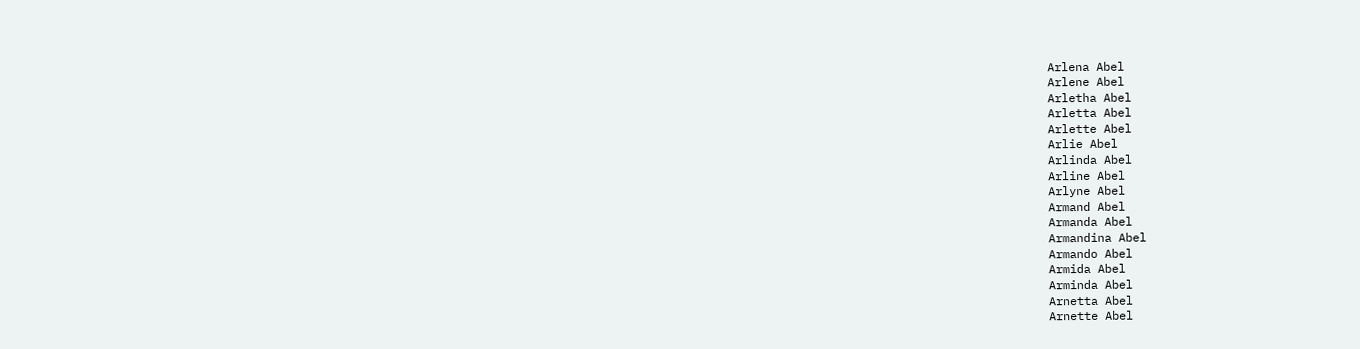Arlena Abel
Arlene Abel
Arletha Abel
Arletta Abel
Arlette Abel
Arlie Abel
Arlinda Abel
Arline Abel
Arlyne Abel
Armand Abel
Armanda Abel
Armandina Abel
Armando Abel
Armida Abel
Arminda Abel
Arnetta Abel
Arnette Abel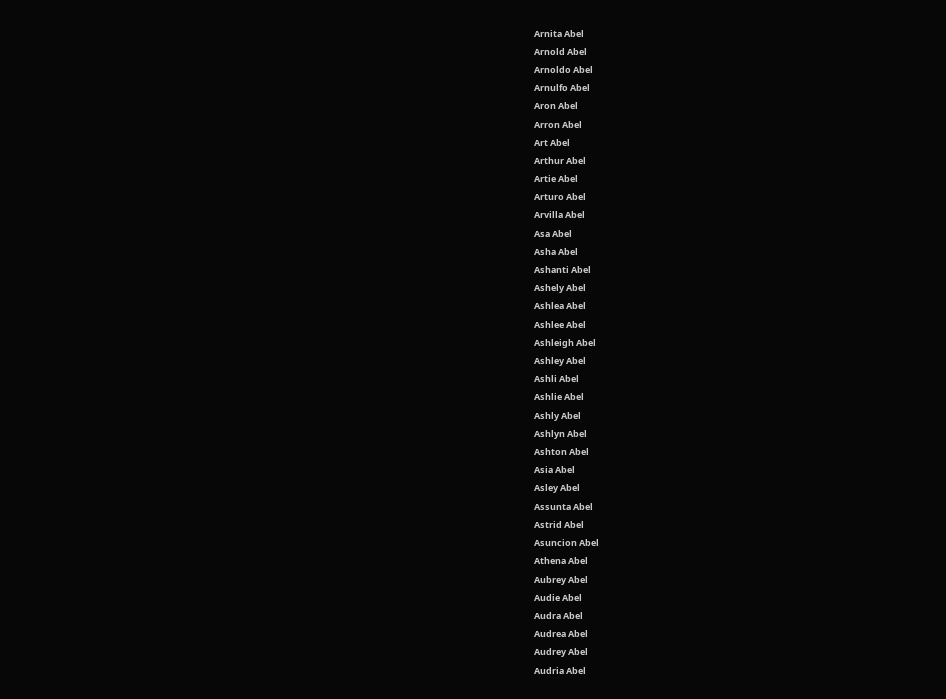Arnita Abel
Arnold Abel
Arnoldo Abel
Arnulfo Abel
Aron Abel
Arron Abel
Art Abel
Arthur Abel
Artie Abel
Arturo Abel
Arvilla Abel
Asa Abel
Asha Abel
Ashanti Abel
Ashely Abel
Ashlea Abel
Ashlee Abel
Ashleigh Abel
Ashley Abel
Ashli Abel
Ashlie Abel
Ashly Abel
Ashlyn Abel
Ashton Abel
Asia Abel
Asley Abel
Assunta Abel
Astrid Abel
Asuncion Abel
Athena Abel
Aubrey Abel
Audie Abel
Audra Abel
Audrea Abel
Audrey Abel
Audria Abel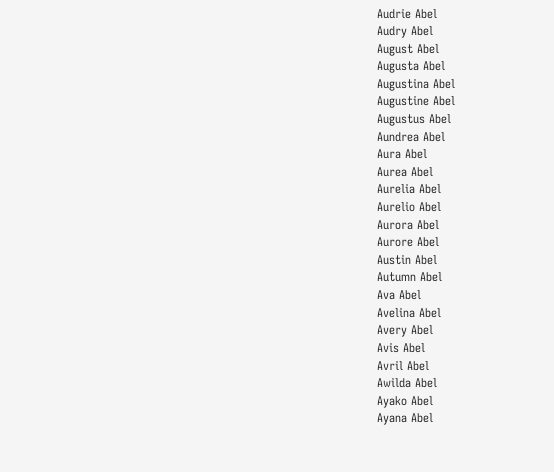Audrie Abel
Audry Abel
August Abel
Augusta Abel
Augustina Abel
Augustine Abel
Augustus Abel
Aundrea Abel
Aura Abel
Aurea Abel
Aurelia Abel
Aurelio Abel
Aurora Abel
Aurore Abel
Austin Abel
Autumn Abel
Ava Abel
Avelina Abel
Avery Abel
Avis Abel
Avril Abel
Awilda Abel
Ayako Abel
Ayana Abel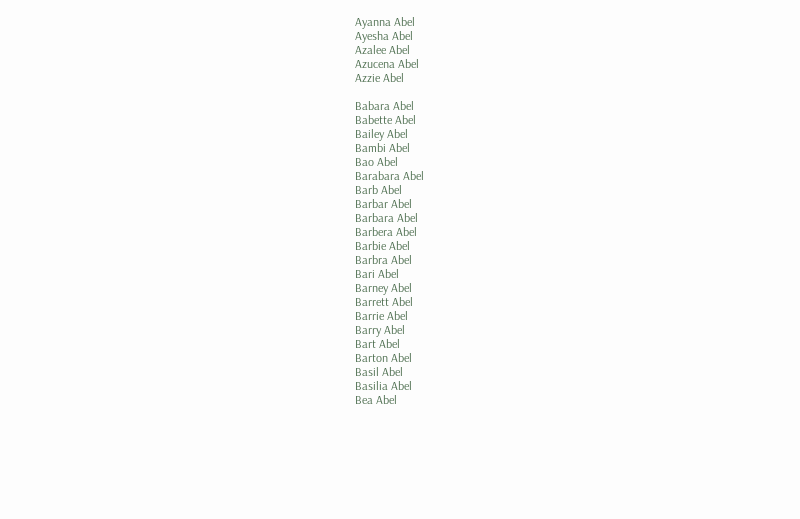Ayanna Abel
Ayesha Abel
Azalee Abel
Azucena Abel
Azzie Abel

Babara Abel
Babette Abel
Bailey Abel
Bambi Abel
Bao Abel
Barabara Abel
Barb Abel
Barbar Abel
Barbara Abel
Barbera Abel
Barbie Abel
Barbra Abel
Bari Abel
Barney Abel
Barrett Abel
Barrie Abel
Barry Abel
Bart Abel
Barton Abel
Basil Abel
Basilia Abel
Bea Abel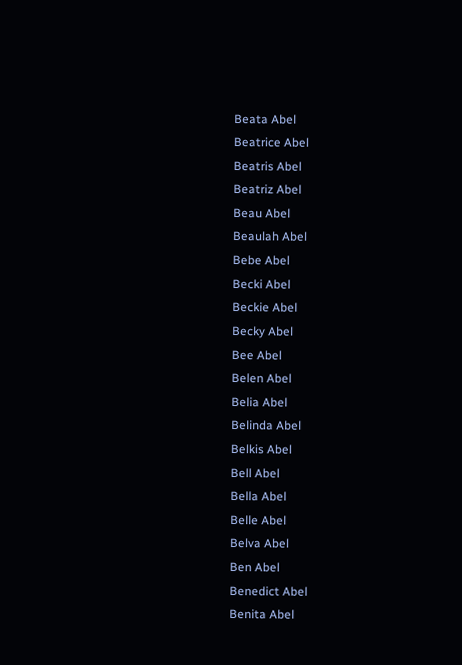Beata Abel
Beatrice Abel
Beatris Abel
Beatriz Abel
Beau Abel
Beaulah Abel
Bebe Abel
Becki Abel
Beckie Abel
Becky Abel
Bee Abel
Belen Abel
Belia Abel
Belinda Abel
Belkis Abel
Bell Abel
Bella Abel
Belle Abel
Belva Abel
Ben Abel
Benedict Abel
Benita Abel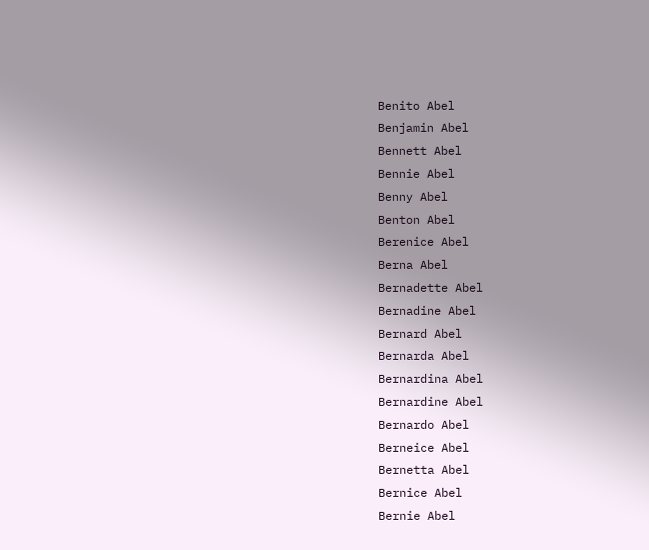Benito Abel
Benjamin Abel
Bennett Abel
Bennie Abel
Benny Abel
Benton Abel
Berenice Abel
Berna Abel
Bernadette Abel
Bernadine Abel
Bernard Abel
Bernarda Abel
Bernardina Abel
Bernardine Abel
Bernardo Abel
Berneice Abel
Bernetta Abel
Bernice Abel
Bernie Abel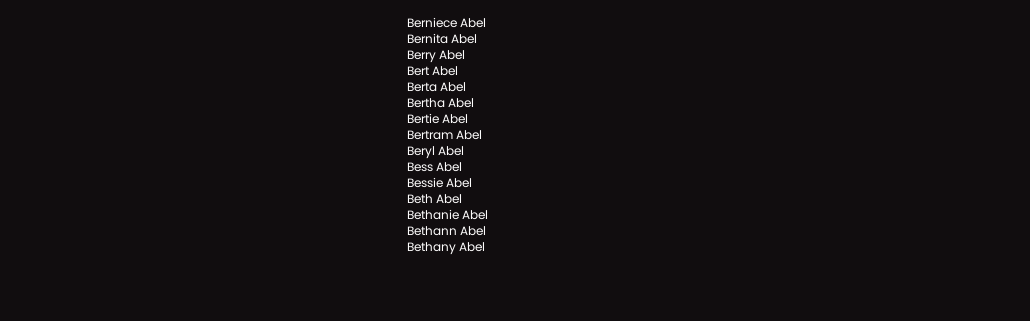Berniece Abel
Bernita Abel
Berry Abel
Bert Abel
Berta Abel
Bertha Abel
Bertie Abel
Bertram Abel
Beryl Abel
Bess Abel
Bessie Abel
Beth Abel
Bethanie Abel
Bethann Abel
Bethany Abel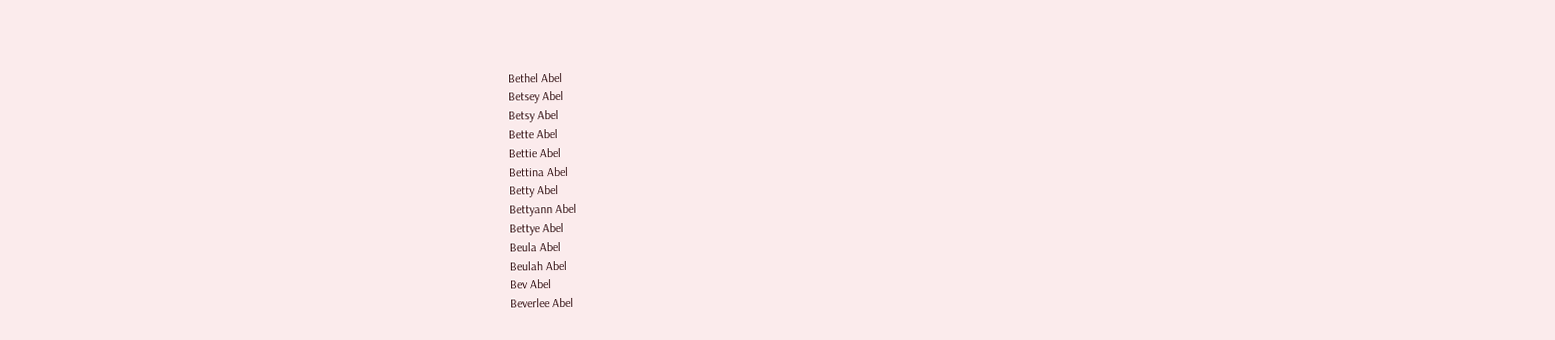Bethel Abel
Betsey Abel
Betsy Abel
Bette Abel
Bettie Abel
Bettina Abel
Betty Abel
Bettyann Abel
Bettye Abel
Beula Abel
Beulah Abel
Bev Abel
Beverlee Abel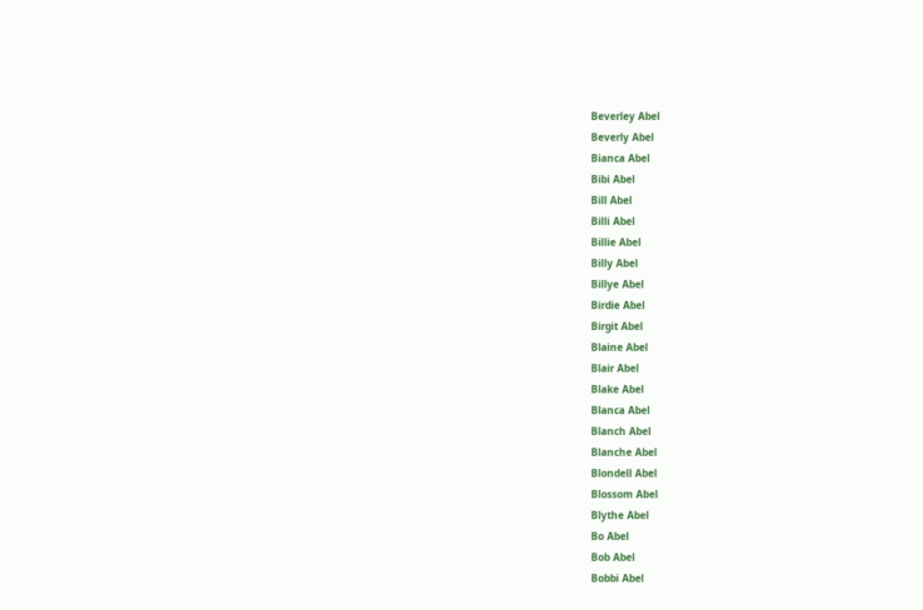Beverley Abel
Beverly Abel
Bianca Abel
Bibi Abel
Bill Abel
Billi Abel
Billie Abel
Billy Abel
Billye Abel
Birdie Abel
Birgit Abel
Blaine Abel
Blair Abel
Blake Abel
Blanca Abel
Blanch Abel
Blanche Abel
Blondell Abel
Blossom Abel
Blythe Abel
Bo Abel
Bob Abel
Bobbi Abel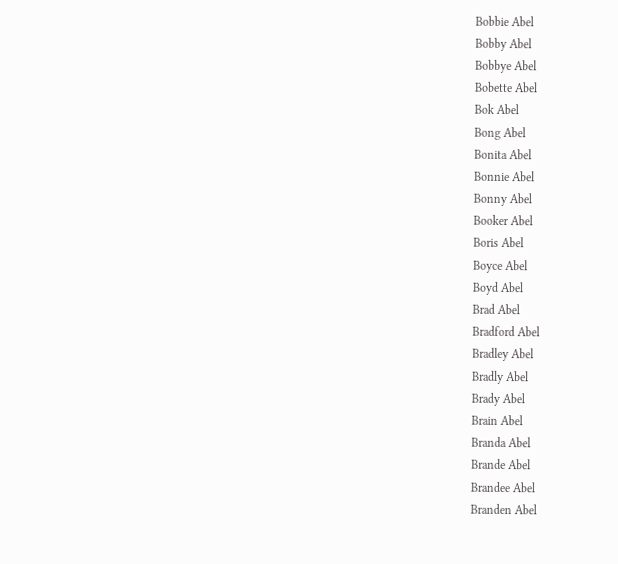Bobbie Abel
Bobby Abel
Bobbye Abel
Bobette Abel
Bok Abel
Bong Abel
Bonita Abel
Bonnie Abel
Bonny Abel
Booker Abel
Boris Abel
Boyce Abel
Boyd Abel
Brad Abel
Bradford Abel
Bradley Abel
Bradly Abel
Brady Abel
Brain Abel
Branda Abel
Brande Abel
Brandee Abel
Branden Abel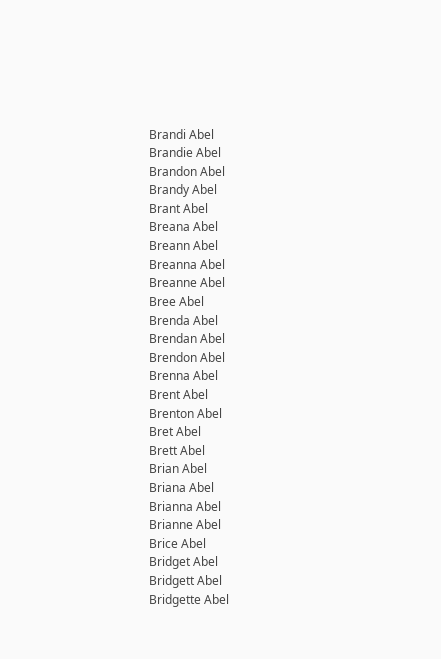Brandi Abel
Brandie Abel
Brandon Abel
Brandy Abel
Brant Abel
Breana Abel
Breann Abel
Breanna Abel
Breanne Abel
Bree Abel
Brenda Abel
Brendan Abel
Brendon Abel
Brenna Abel
Brent Abel
Brenton Abel
Bret Abel
Brett Abel
Brian Abel
Briana Abel
Brianna Abel
Brianne Abel
Brice Abel
Bridget Abel
Bridgett Abel
Bridgette Abel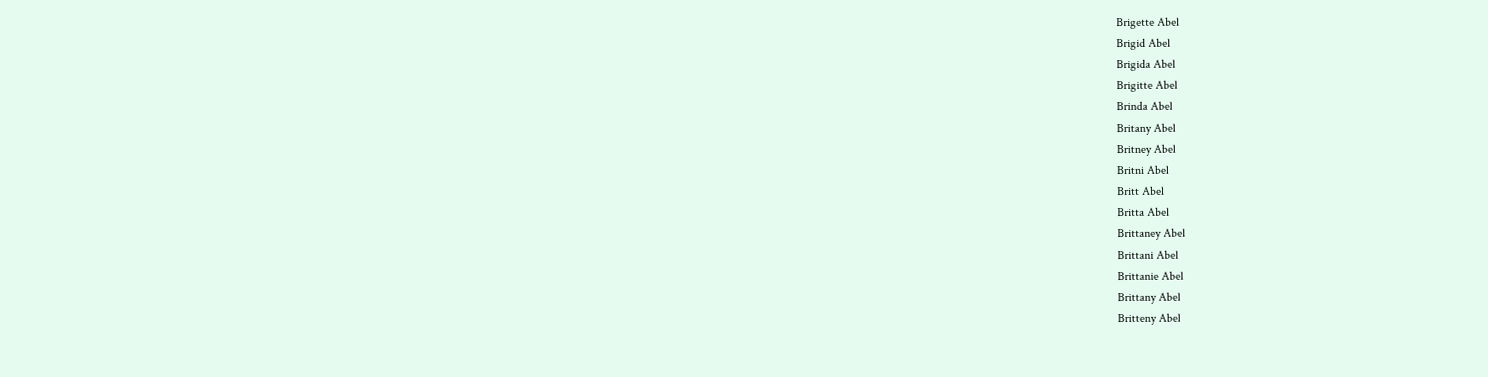Brigette Abel
Brigid Abel
Brigida Abel
Brigitte Abel
Brinda Abel
Britany Abel
Britney Abel
Britni Abel
Britt Abel
Britta Abel
Brittaney Abel
Brittani Abel
Brittanie Abel
Brittany Abel
Britteny Abel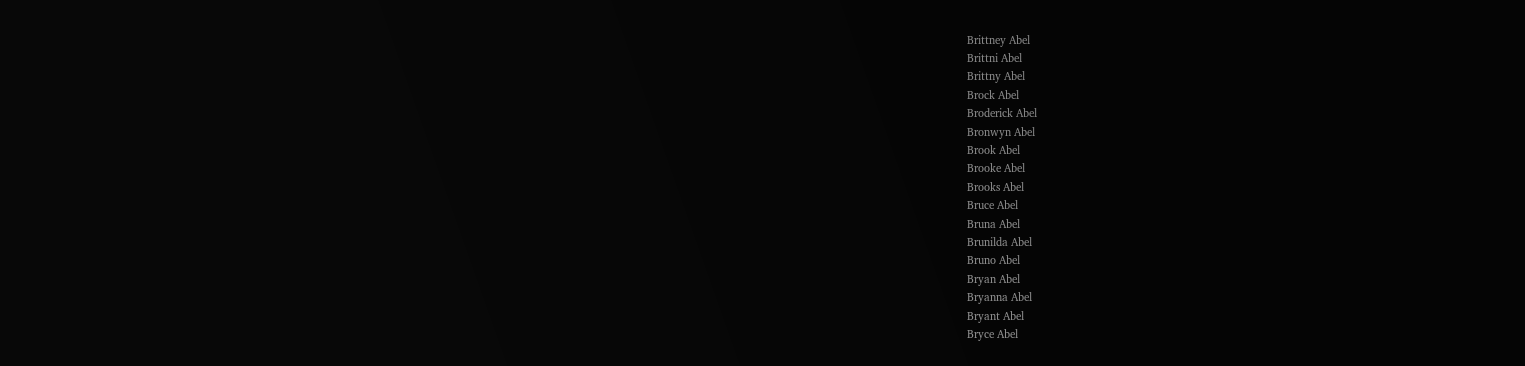Brittney Abel
Brittni Abel
Brittny Abel
Brock Abel
Broderick Abel
Bronwyn Abel
Brook Abel
Brooke Abel
Brooks Abel
Bruce Abel
Bruna Abel
Brunilda Abel
Bruno Abel
Bryan Abel
Bryanna Abel
Bryant Abel
Bryce Abel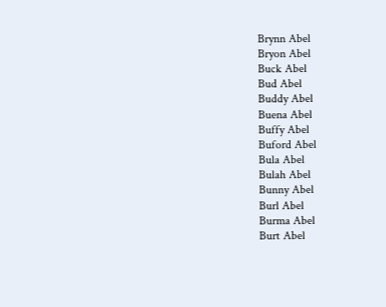Brynn Abel
Bryon Abel
Buck Abel
Bud Abel
Buddy Abel
Buena Abel
Buffy Abel
Buford Abel
Bula Abel
Bulah Abel
Bunny Abel
Burl Abel
Burma Abel
Burt Abel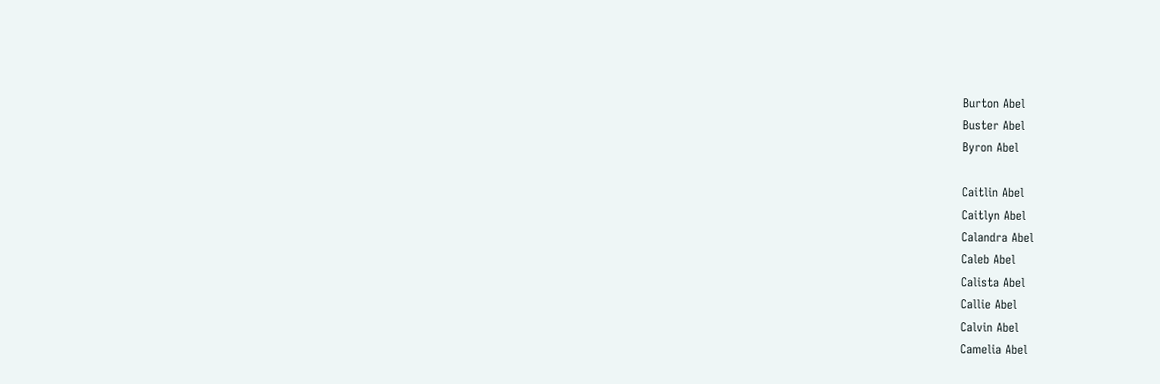Burton Abel
Buster Abel
Byron Abel

Caitlin Abel
Caitlyn Abel
Calandra Abel
Caleb Abel
Calista Abel
Callie Abel
Calvin Abel
Camelia Abel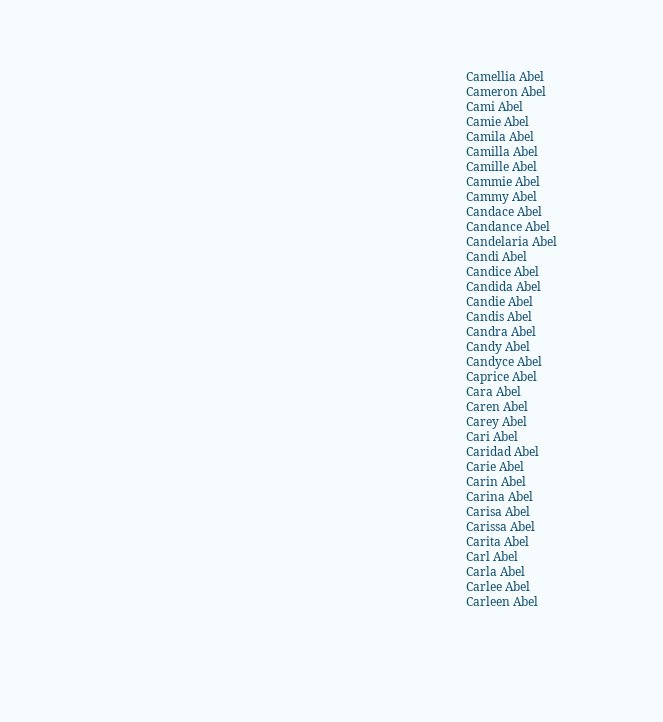Camellia Abel
Cameron Abel
Cami Abel
Camie Abel
Camila Abel
Camilla Abel
Camille Abel
Cammie Abel
Cammy Abel
Candace Abel
Candance Abel
Candelaria Abel
Candi Abel
Candice Abel
Candida Abel
Candie Abel
Candis Abel
Candra Abel
Candy Abel
Candyce Abel
Caprice Abel
Cara Abel
Caren Abel
Carey Abel
Cari Abel
Caridad Abel
Carie Abel
Carin Abel
Carina Abel
Carisa Abel
Carissa Abel
Carita Abel
Carl Abel
Carla Abel
Carlee Abel
Carleen Abel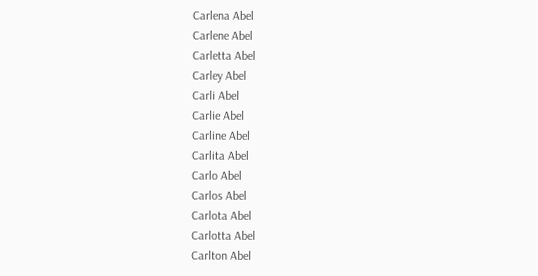Carlena Abel
Carlene Abel
Carletta Abel
Carley Abel
Carli Abel
Carlie Abel
Carline Abel
Carlita Abel
Carlo Abel
Carlos Abel
Carlota Abel
Carlotta Abel
Carlton Abel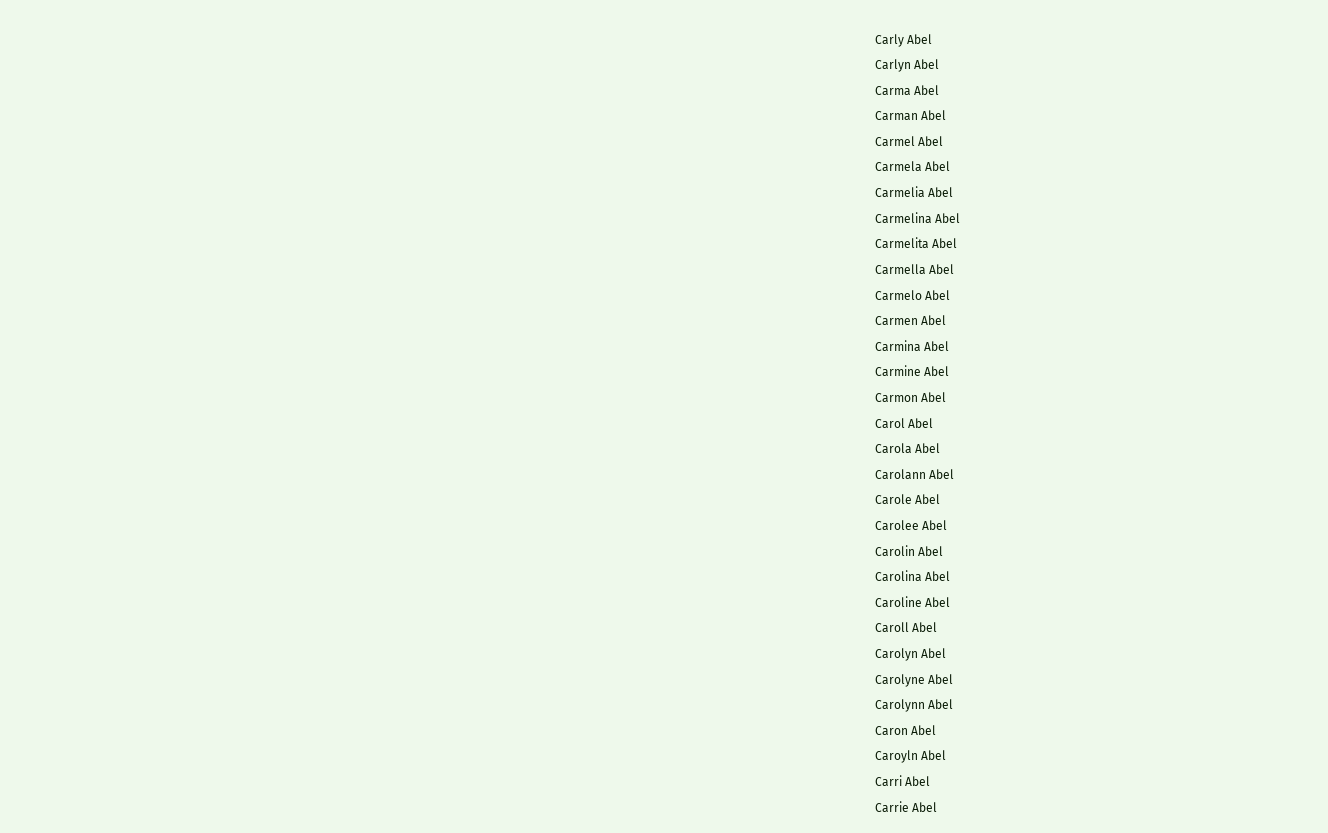Carly Abel
Carlyn Abel
Carma Abel
Carman Abel
Carmel Abel
Carmela Abel
Carmelia Abel
Carmelina Abel
Carmelita Abel
Carmella Abel
Carmelo Abel
Carmen Abel
Carmina Abel
Carmine Abel
Carmon Abel
Carol Abel
Carola Abel
Carolann Abel
Carole Abel
Carolee Abel
Carolin Abel
Carolina Abel
Caroline Abel
Caroll Abel
Carolyn Abel
Carolyne Abel
Carolynn Abel
Caron Abel
Caroyln Abel
Carri Abel
Carrie Abel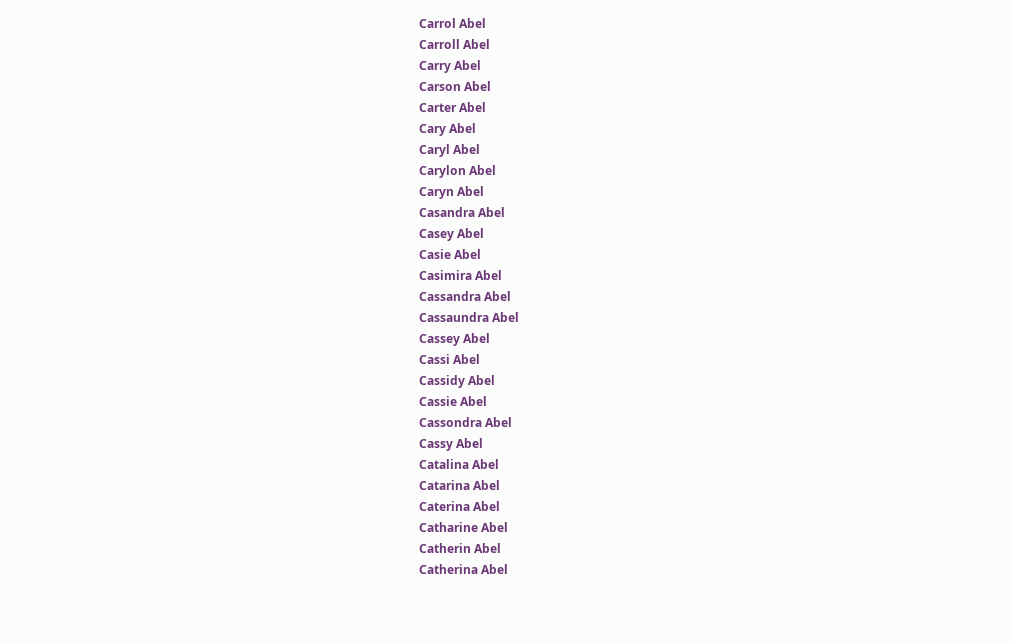Carrol Abel
Carroll Abel
Carry Abel
Carson Abel
Carter Abel
Cary Abel
Caryl Abel
Carylon Abel
Caryn Abel
Casandra Abel
Casey Abel
Casie Abel
Casimira Abel
Cassandra Abel
Cassaundra Abel
Cassey Abel
Cassi Abel
Cassidy Abel
Cassie Abel
Cassondra Abel
Cassy Abel
Catalina Abel
Catarina Abel
Caterina Abel
Catharine Abel
Catherin Abel
Catherina Abel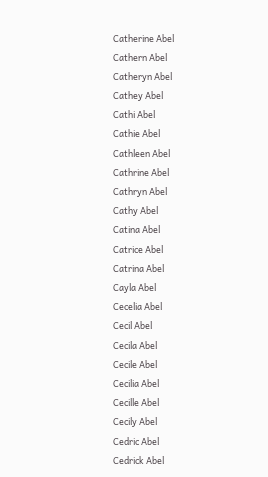Catherine Abel
Cathern Abel
Catheryn Abel
Cathey Abel
Cathi Abel
Cathie Abel
Cathleen Abel
Cathrine Abel
Cathryn Abel
Cathy Abel
Catina Abel
Catrice Abel
Catrina Abel
Cayla Abel
Cecelia Abel
Cecil Abel
Cecila Abel
Cecile Abel
Cecilia Abel
Cecille Abel
Cecily Abel
Cedric Abel
Cedrick Abel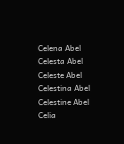Celena Abel
Celesta Abel
Celeste Abel
Celestina Abel
Celestine Abel
Celia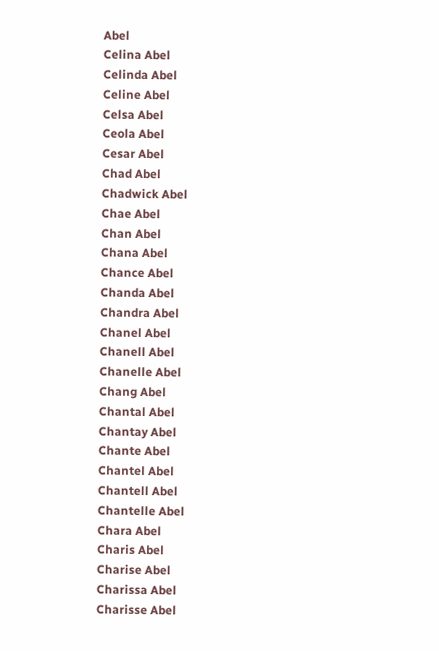Abel
Celina Abel
Celinda Abel
Celine Abel
Celsa Abel
Ceola Abel
Cesar Abel
Chad Abel
Chadwick Abel
Chae Abel
Chan Abel
Chana Abel
Chance Abel
Chanda Abel
Chandra Abel
Chanel Abel
Chanell Abel
Chanelle Abel
Chang Abel
Chantal Abel
Chantay Abel
Chante Abel
Chantel Abel
Chantell Abel
Chantelle Abel
Chara Abel
Charis Abel
Charise Abel
Charissa Abel
Charisse Abel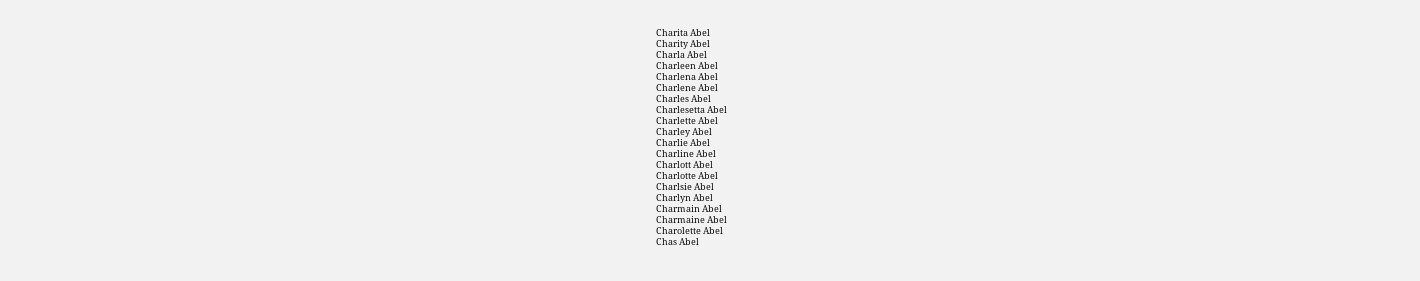Charita Abel
Charity Abel
Charla Abel
Charleen Abel
Charlena Abel
Charlene Abel
Charles Abel
Charlesetta Abel
Charlette Abel
Charley Abel
Charlie Abel
Charline Abel
Charlott Abel
Charlotte Abel
Charlsie Abel
Charlyn Abel
Charmain Abel
Charmaine Abel
Charolette Abel
Chas Abel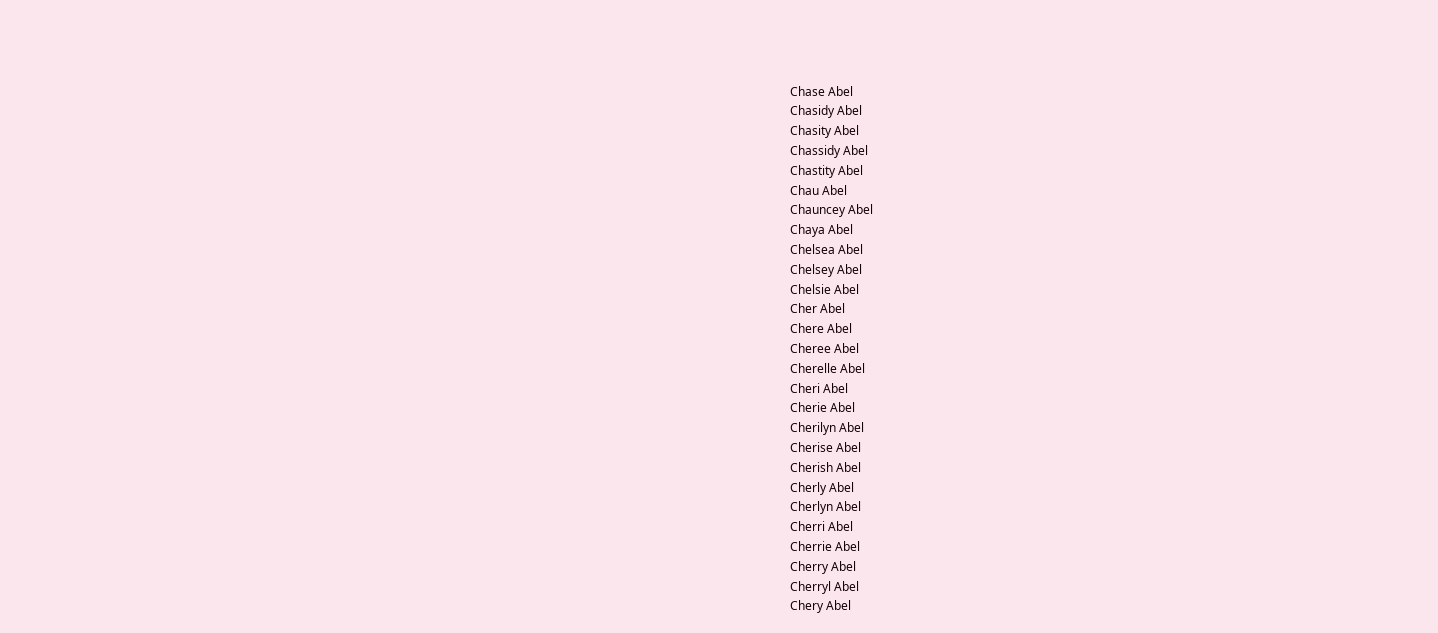Chase Abel
Chasidy Abel
Chasity Abel
Chassidy Abel
Chastity Abel
Chau Abel
Chauncey Abel
Chaya Abel
Chelsea Abel
Chelsey Abel
Chelsie Abel
Cher Abel
Chere Abel
Cheree Abel
Cherelle Abel
Cheri Abel
Cherie Abel
Cherilyn Abel
Cherise Abel
Cherish Abel
Cherly Abel
Cherlyn Abel
Cherri Abel
Cherrie Abel
Cherry Abel
Cherryl Abel
Chery Abel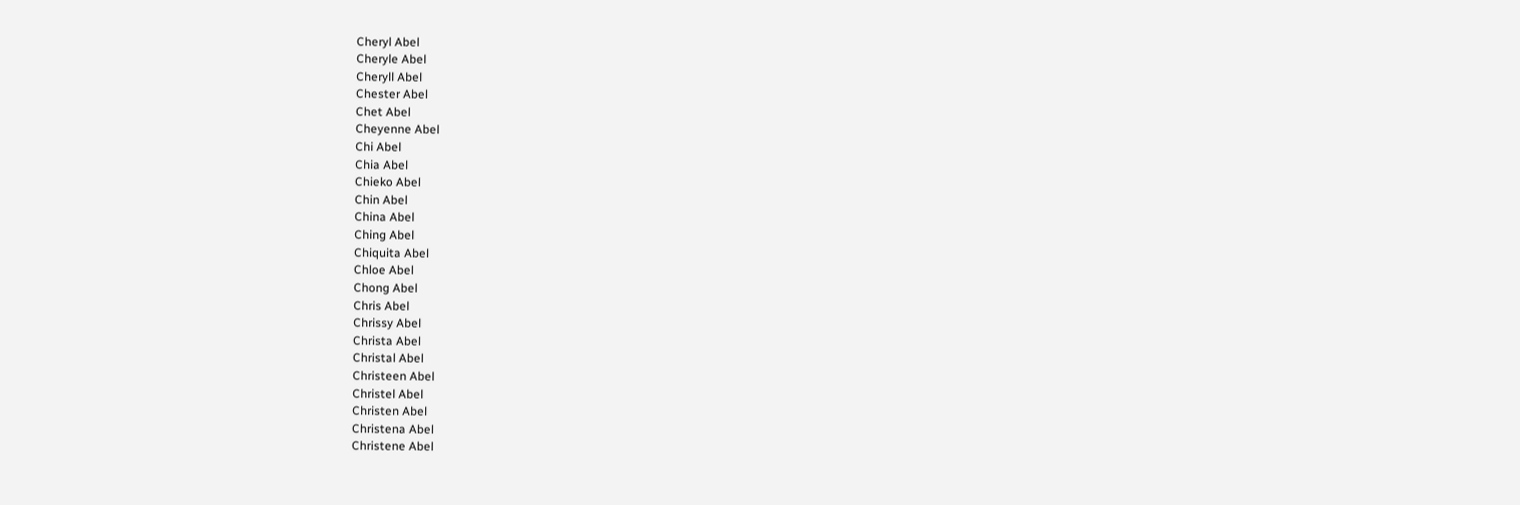Cheryl Abel
Cheryle Abel
Cheryll Abel
Chester Abel
Chet Abel
Cheyenne Abel
Chi Abel
Chia Abel
Chieko Abel
Chin Abel
China Abel
Ching Abel
Chiquita Abel
Chloe Abel
Chong Abel
Chris Abel
Chrissy Abel
Christa Abel
Christal Abel
Christeen Abel
Christel Abel
Christen Abel
Christena Abel
Christene Abel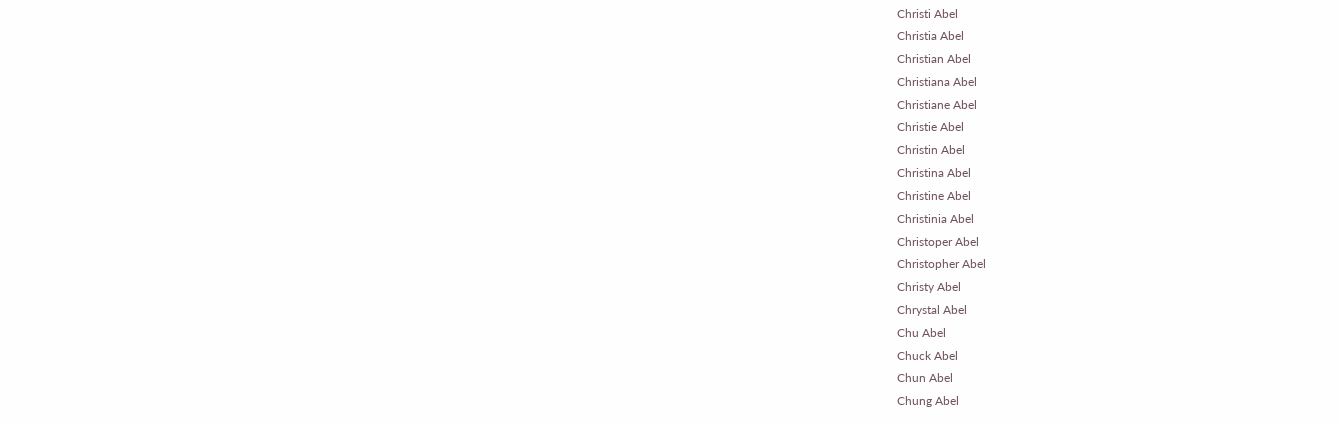Christi Abel
Christia Abel
Christian Abel
Christiana Abel
Christiane Abel
Christie Abel
Christin Abel
Christina Abel
Christine Abel
Christinia Abel
Christoper Abel
Christopher Abel
Christy Abel
Chrystal Abel
Chu Abel
Chuck Abel
Chun Abel
Chung Abel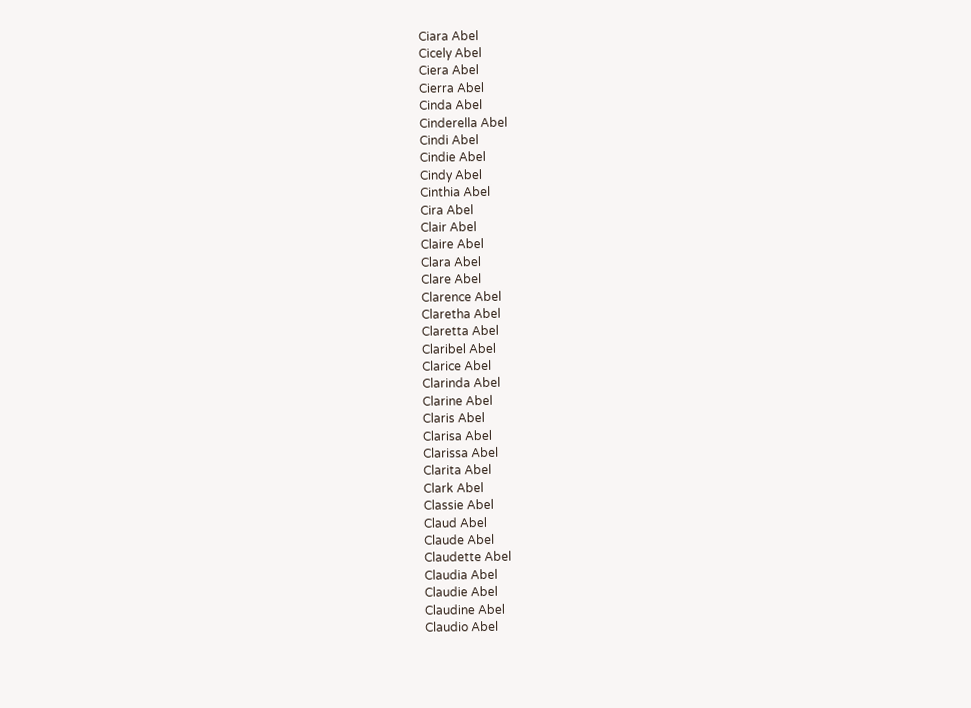Ciara Abel
Cicely Abel
Ciera Abel
Cierra Abel
Cinda Abel
Cinderella Abel
Cindi Abel
Cindie Abel
Cindy Abel
Cinthia Abel
Cira Abel
Clair Abel
Claire Abel
Clara Abel
Clare Abel
Clarence Abel
Claretha Abel
Claretta Abel
Claribel Abel
Clarice Abel
Clarinda Abel
Clarine Abel
Claris Abel
Clarisa Abel
Clarissa Abel
Clarita Abel
Clark Abel
Classie Abel
Claud Abel
Claude Abel
Claudette Abel
Claudia Abel
Claudie Abel
Claudine Abel
Claudio Abel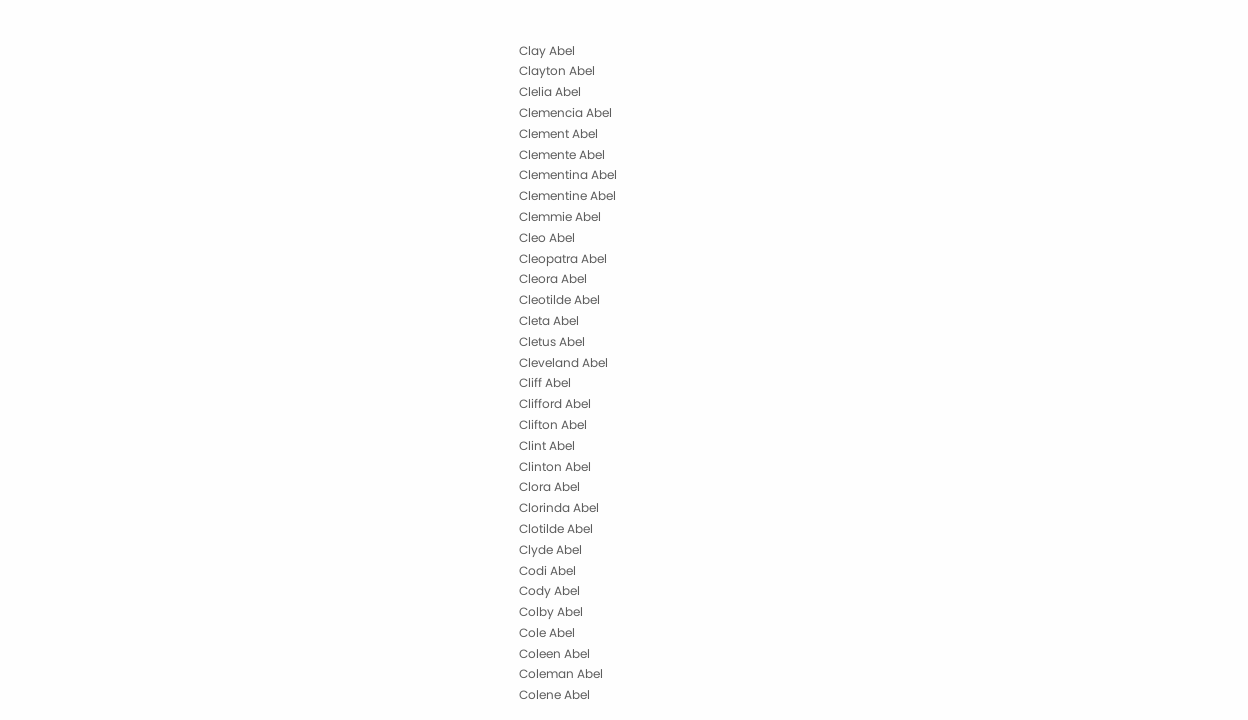Clay Abel
Clayton Abel
Clelia Abel
Clemencia Abel
Clement Abel
Clemente Abel
Clementina Abel
Clementine Abel
Clemmie Abel
Cleo Abel
Cleopatra Abel
Cleora Abel
Cleotilde Abel
Cleta Abel
Cletus Abel
Cleveland Abel
Cliff Abel
Clifford Abel
Clifton Abel
Clint Abel
Clinton Abel
Clora Abel
Clorinda Abel
Clotilde Abel
Clyde Abel
Codi Abel
Cody Abel
Colby Abel
Cole Abel
Coleen Abel
Coleman Abel
Colene Abel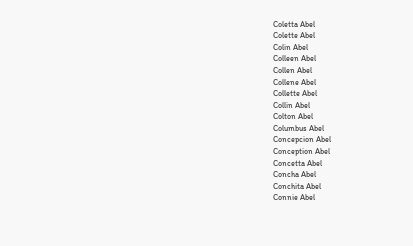Coletta Abel
Colette Abel
Colin Abel
Colleen Abel
Collen Abel
Collene Abel
Collette Abel
Collin Abel
Colton Abel
Columbus Abel
Concepcion Abel
Conception Abel
Concetta Abel
Concha Abel
Conchita Abel
Connie Abel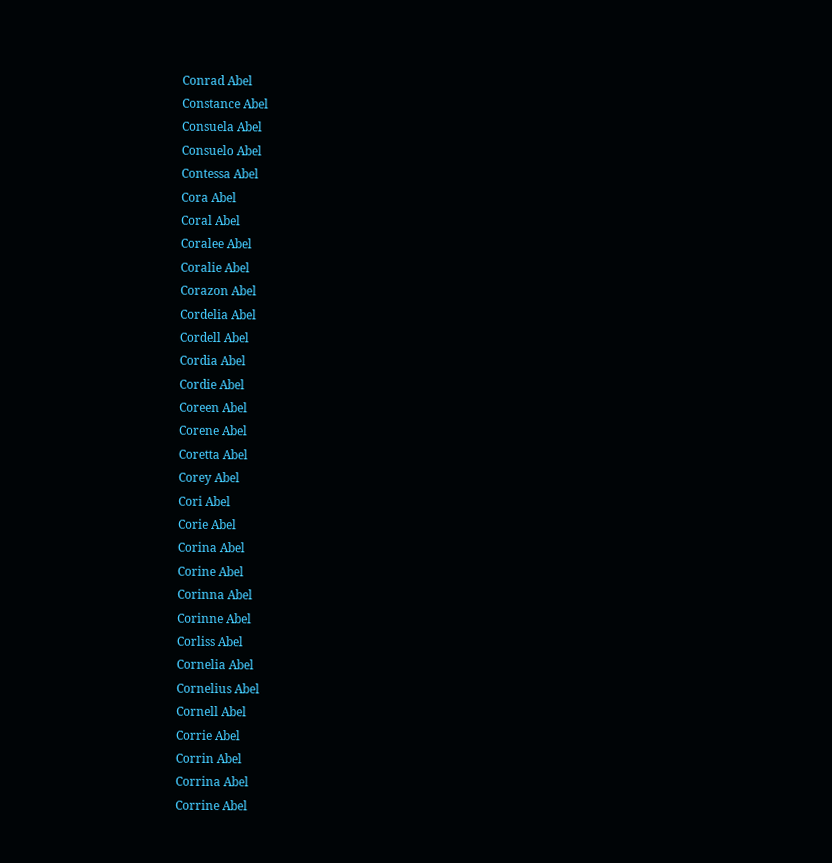Conrad Abel
Constance Abel
Consuela Abel
Consuelo Abel
Contessa Abel
Cora Abel
Coral Abel
Coralee Abel
Coralie Abel
Corazon Abel
Cordelia Abel
Cordell Abel
Cordia Abel
Cordie Abel
Coreen Abel
Corene Abel
Coretta Abel
Corey Abel
Cori Abel
Corie Abel
Corina Abel
Corine Abel
Corinna Abel
Corinne Abel
Corliss Abel
Cornelia Abel
Cornelius Abel
Cornell Abel
Corrie Abel
Corrin Abel
Corrina Abel
Corrine Abel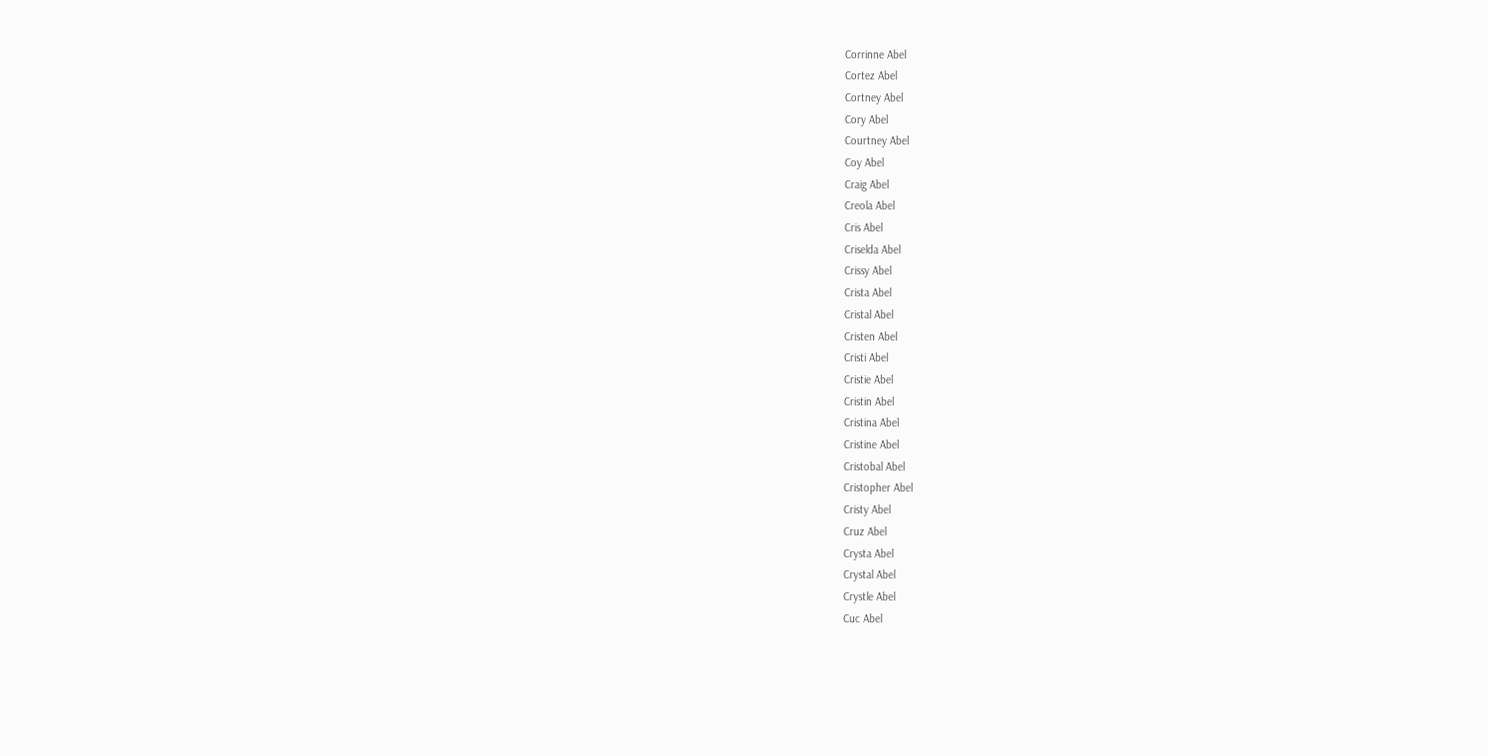Corrinne Abel
Cortez Abel
Cortney Abel
Cory Abel
Courtney Abel
Coy Abel
Craig Abel
Creola Abel
Cris Abel
Criselda Abel
Crissy Abel
Crista Abel
Cristal Abel
Cristen Abel
Cristi Abel
Cristie Abel
Cristin Abel
Cristina Abel
Cristine Abel
Cristobal Abel
Cristopher Abel
Cristy Abel
Cruz Abel
Crysta Abel
Crystal Abel
Crystle Abel
Cuc Abel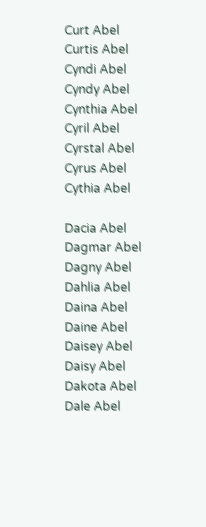Curt Abel
Curtis Abel
Cyndi Abel
Cyndy Abel
Cynthia Abel
Cyril Abel
Cyrstal Abel
Cyrus Abel
Cythia Abel

Dacia Abel
Dagmar Abel
Dagny Abel
Dahlia Abel
Daina Abel
Daine Abel
Daisey Abel
Daisy Abel
Dakota Abel
Dale Abel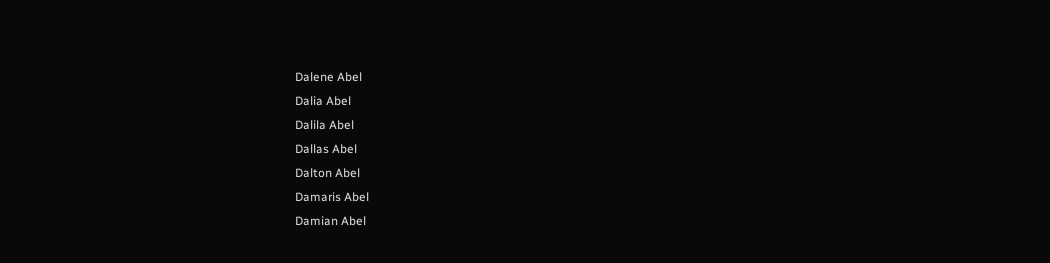Dalene Abel
Dalia Abel
Dalila Abel
Dallas Abel
Dalton Abel
Damaris Abel
Damian Abel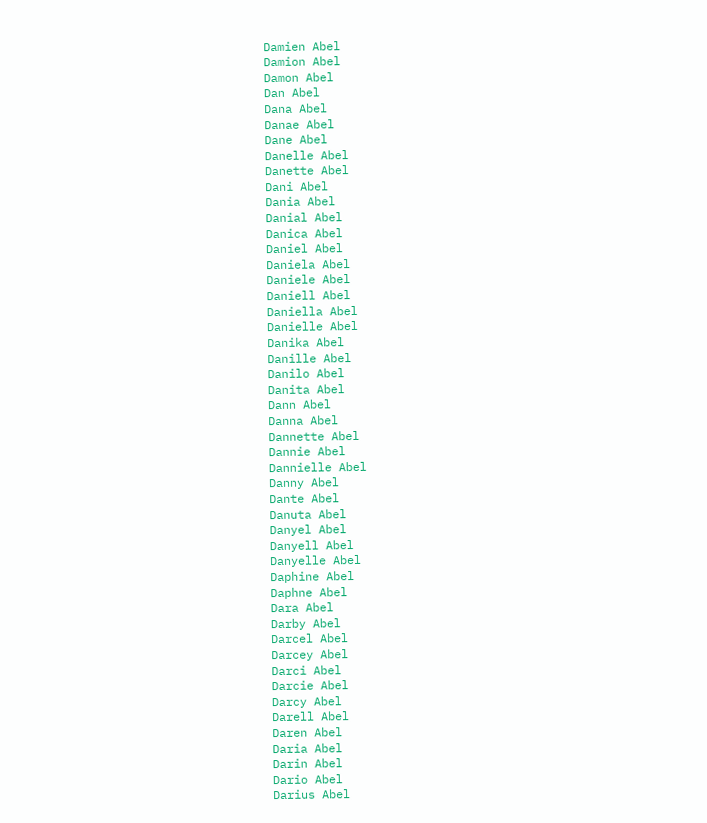Damien Abel
Damion Abel
Damon Abel
Dan Abel
Dana Abel
Danae Abel
Dane Abel
Danelle Abel
Danette Abel
Dani Abel
Dania Abel
Danial Abel
Danica Abel
Daniel Abel
Daniela Abel
Daniele Abel
Daniell Abel
Daniella Abel
Danielle Abel
Danika Abel
Danille Abel
Danilo Abel
Danita Abel
Dann Abel
Danna Abel
Dannette Abel
Dannie Abel
Dannielle Abel
Danny Abel
Dante Abel
Danuta Abel
Danyel Abel
Danyell Abel
Danyelle Abel
Daphine Abel
Daphne Abel
Dara Abel
Darby Abel
Darcel Abel
Darcey Abel
Darci Abel
Darcie Abel
Darcy Abel
Darell Abel
Daren Abel
Daria Abel
Darin Abel
Dario Abel
Darius Abel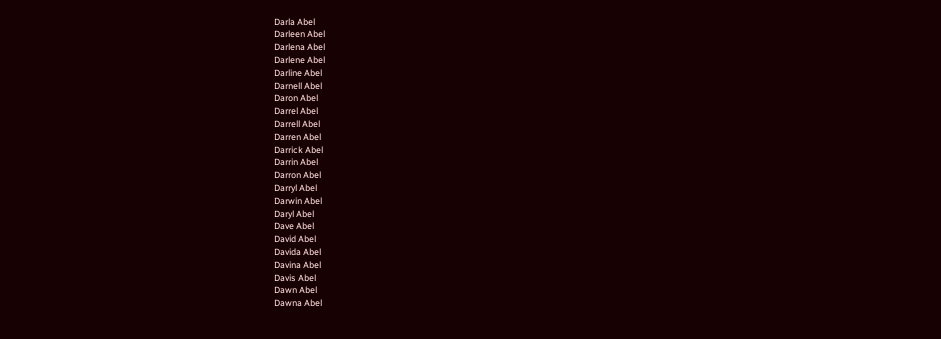Darla Abel
Darleen Abel
Darlena Abel
Darlene Abel
Darline Abel
Darnell Abel
Daron Abel
Darrel Abel
Darrell Abel
Darren Abel
Darrick Abel
Darrin Abel
Darron Abel
Darryl Abel
Darwin Abel
Daryl Abel
Dave Abel
David Abel
Davida Abel
Davina Abel
Davis Abel
Dawn Abel
Dawna Abel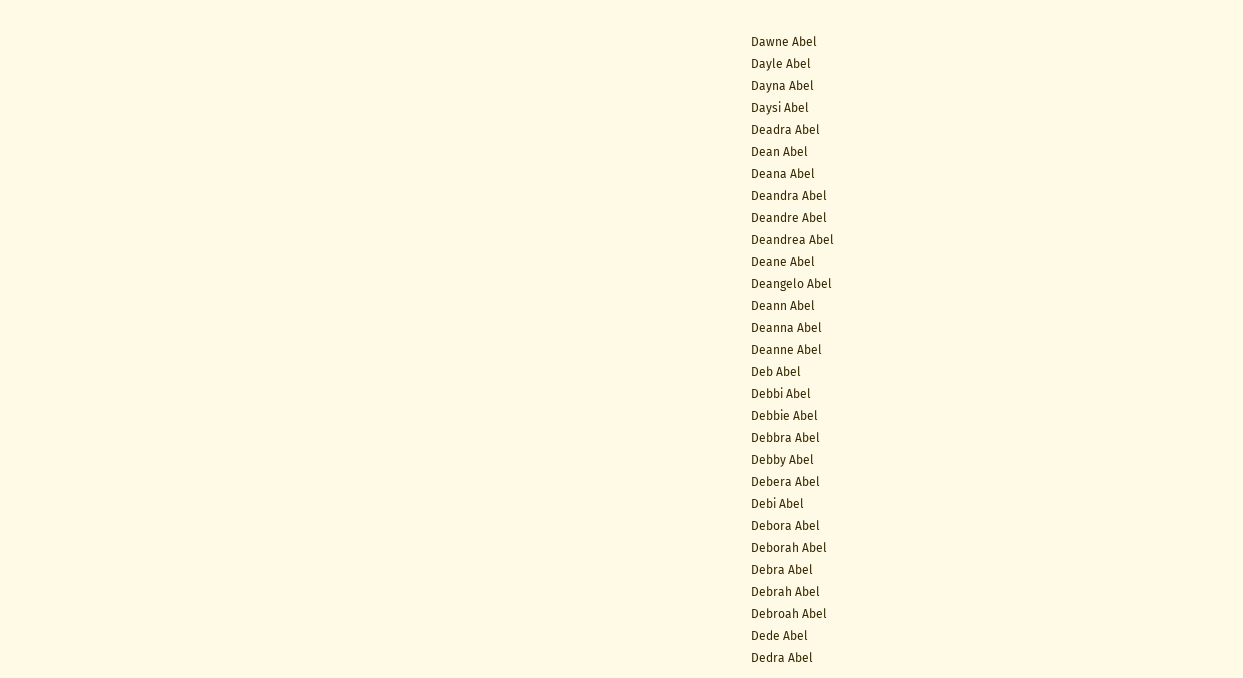Dawne Abel
Dayle Abel
Dayna Abel
Daysi Abel
Deadra Abel
Dean Abel
Deana Abel
Deandra Abel
Deandre Abel
Deandrea Abel
Deane Abel
Deangelo Abel
Deann Abel
Deanna Abel
Deanne Abel
Deb Abel
Debbi Abel
Debbie Abel
Debbra Abel
Debby Abel
Debera Abel
Debi Abel
Debora Abel
Deborah Abel
Debra Abel
Debrah Abel
Debroah Abel
Dede Abel
Dedra Abel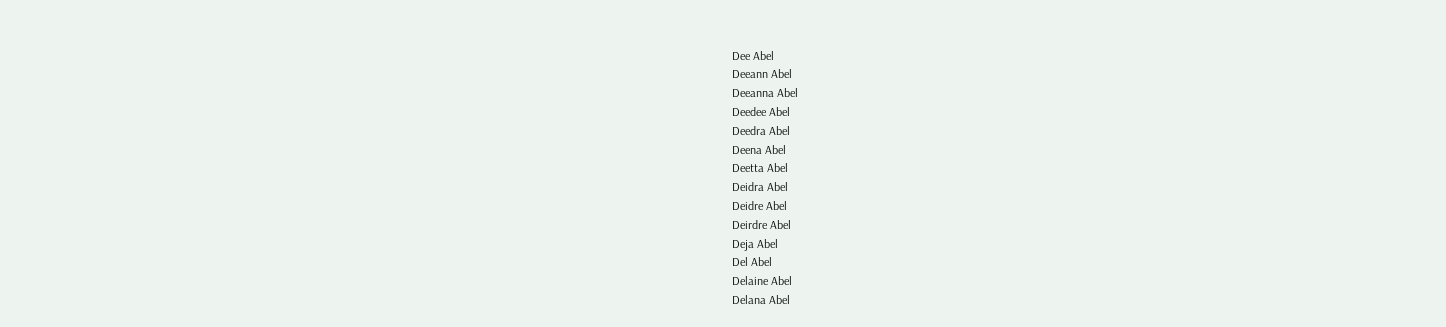Dee Abel
Deeann Abel
Deeanna Abel
Deedee Abel
Deedra Abel
Deena Abel
Deetta Abel
Deidra Abel
Deidre Abel
Deirdre Abel
Deja Abel
Del Abel
Delaine Abel
Delana Abel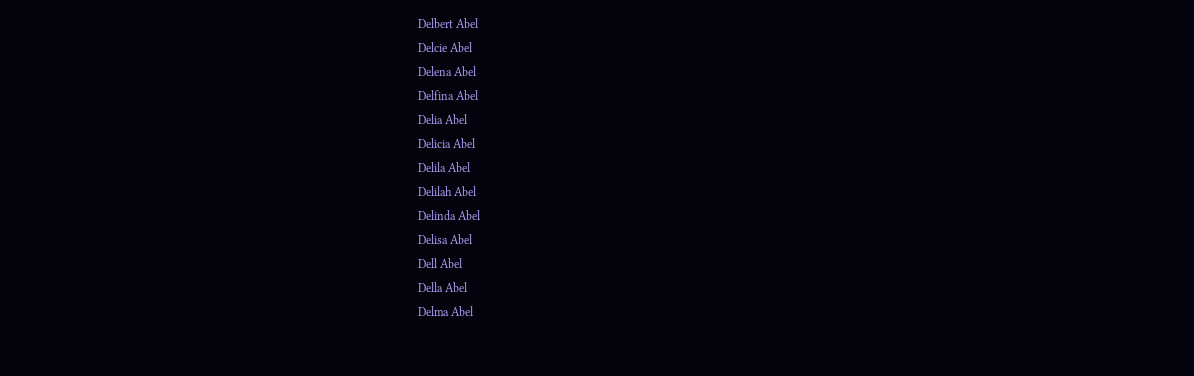Delbert Abel
Delcie Abel
Delena Abel
Delfina Abel
Delia Abel
Delicia Abel
Delila Abel
Delilah Abel
Delinda Abel
Delisa Abel
Dell Abel
Della Abel
Delma Abel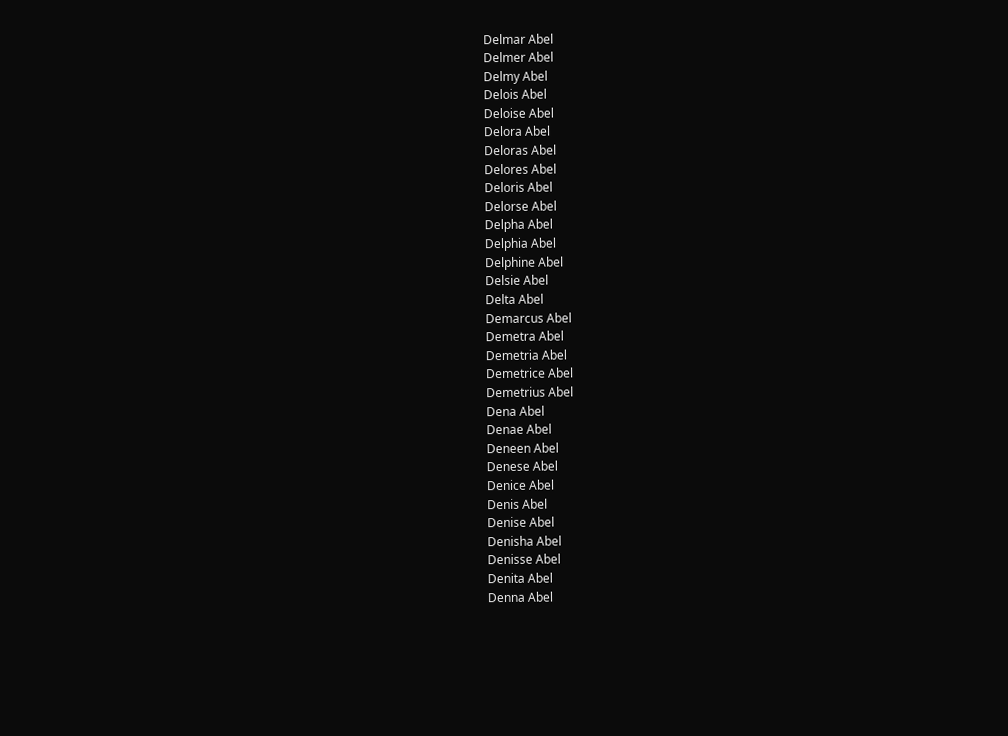Delmar Abel
Delmer Abel
Delmy Abel
Delois Abel
Deloise Abel
Delora Abel
Deloras Abel
Delores Abel
Deloris Abel
Delorse Abel
Delpha Abel
Delphia Abel
Delphine Abel
Delsie Abel
Delta Abel
Demarcus Abel
Demetra Abel
Demetria Abel
Demetrice Abel
Demetrius Abel
Dena Abel
Denae Abel
Deneen Abel
Denese Abel
Denice Abel
Denis Abel
Denise Abel
Denisha Abel
Denisse Abel
Denita Abel
Denna Abel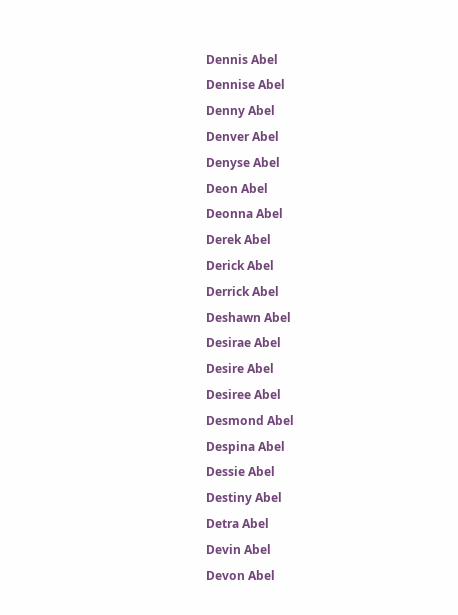Dennis Abel
Dennise Abel
Denny Abel
Denver Abel
Denyse Abel
Deon Abel
Deonna Abel
Derek Abel
Derick Abel
Derrick Abel
Deshawn Abel
Desirae Abel
Desire Abel
Desiree Abel
Desmond Abel
Despina Abel
Dessie Abel
Destiny Abel
Detra Abel
Devin Abel
Devon Abel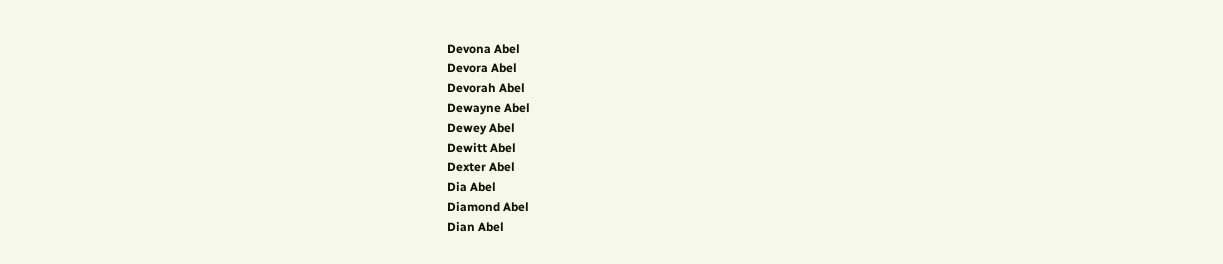Devona Abel
Devora Abel
Devorah Abel
Dewayne Abel
Dewey Abel
Dewitt Abel
Dexter Abel
Dia Abel
Diamond Abel
Dian Abel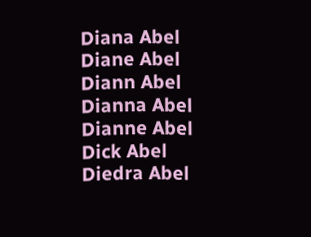Diana Abel
Diane Abel
Diann Abel
Dianna Abel
Dianne Abel
Dick Abel
Diedra Abel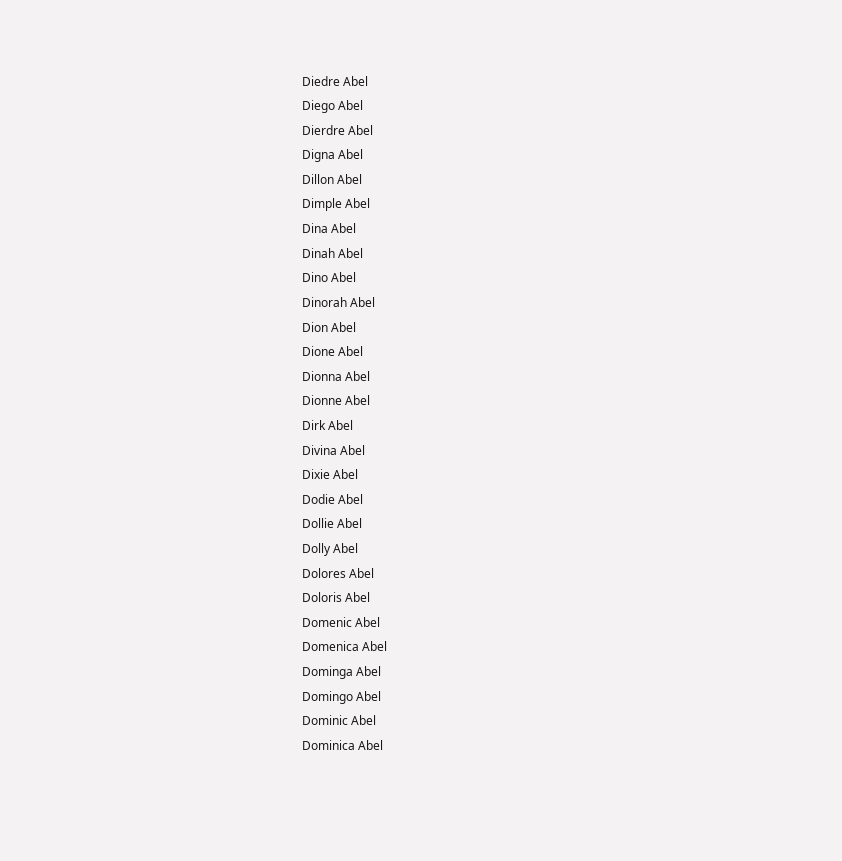Diedre Abel
Diego Abel
Dierdre Abel
Digna Abel
Dillon Abel
Dimple Abel
Dina Abel
Dinah Abel
Dino Abel
Dinorah Abel
Dion Abel
Dione Abel
Dionna Abel
Dionne Abel
Dirk Abel
Divina Abel
Dixie Abel
Dodie Abel
Dollie Abel
Dolly Abel
Dolores Abel
Doloris Abel
Domenic Abel
Domenica Abel
Dominga Abel
Domingo Abel
Dominic Abel
Dominica Abel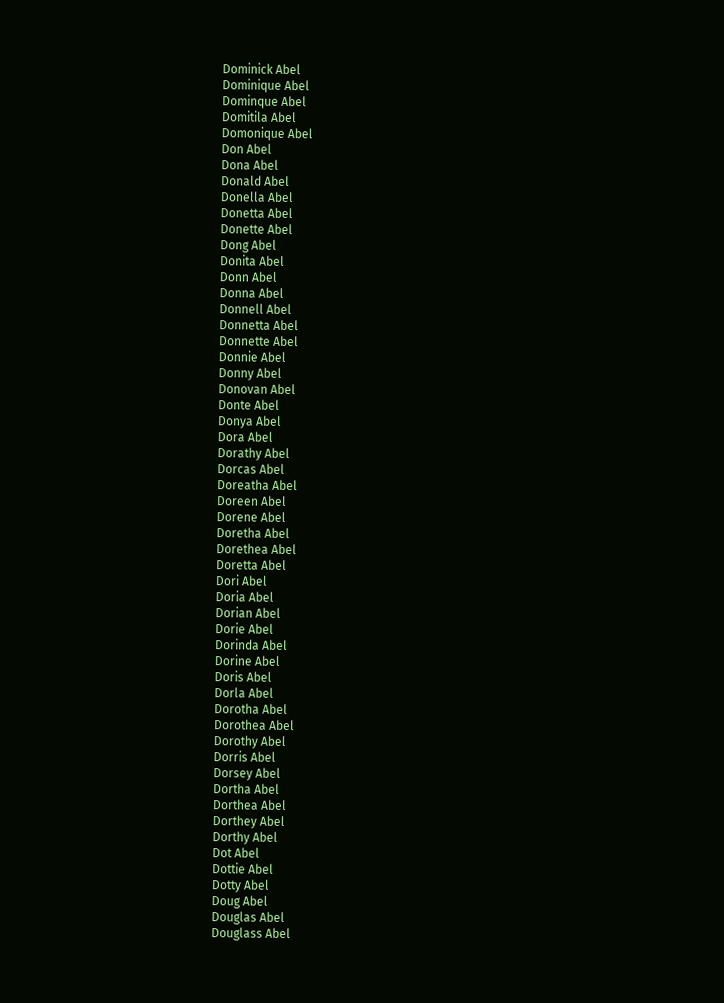Dominick Abel
Dominique Abel
Dominque Abel
Domitila Abel
Domonique Abel
Don Abel
Dona Abel
Donald Abel
Donella Abel
Donetta Abel
Donette Abel
Dong Abel
Donita Abel
Donn Abel
Donna Abel
Donnell Abel
Donnetta Abel
Donnette Abel
Donnie Abel
Donny Abel
Donovan Abel
Donte Abel
Donya Abel
Dora Abel
Dorathy Abel
Dorcas Abel
Doreatha Abel
Doreen Abel
Dorene Abel
Doretha Abel
Dorethea Abel
Doretta Abel
Dori Abel
Doria Abel
Dorian Abel
Dorie Abel
Dorinda Abel
Dorine Abel
Doris Abel
Dorla Abel
Dorotha Abel
Dorothea Abel
Dorothy Abel
Dorris Abel
Dorsey Abel
Dortha Abel
Dorthea Abel
Dorthey Abel
Dorthy Abel
Dot Abel
Dottie Abel
Dotty Abel
Doug Abel
Douglas Abel
Douglass Abel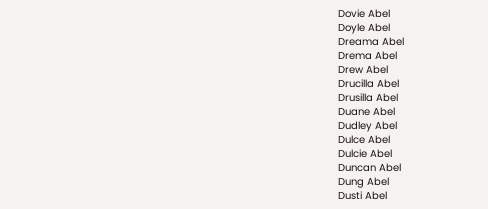Dovie Abel
Doyle Abel
Dreama Abel
Drema Abel
Drew Abel
Drucilla Abel
Drusilla Abel
Duane Abel
Dudley Abel
Dulce Abel
Dulcie Abel
Duncan Abel
Dung Abel
Dusti Abel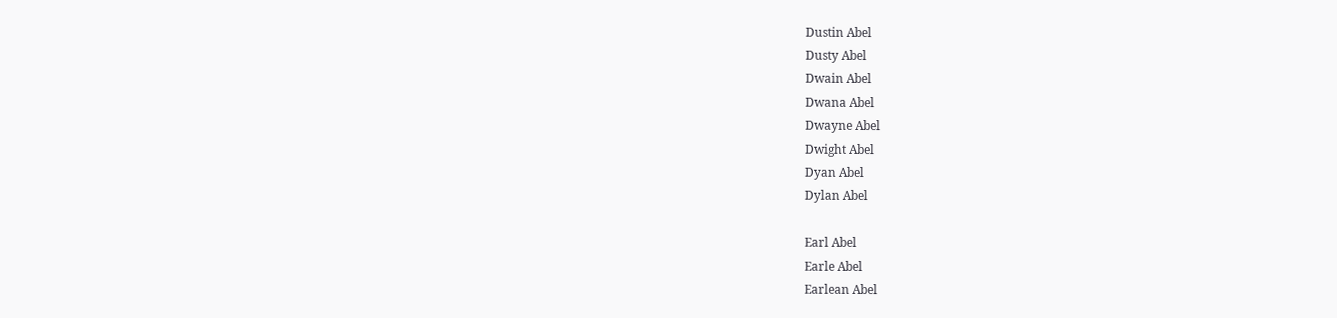Dustin Abel
Dusty Abel
Dwain Abel
Dwana Abel
Dwayne Abel
Dwight Abel
Dyan Abel
Dylan Abel

Earl Abel
Earle Abel
Earlean Abel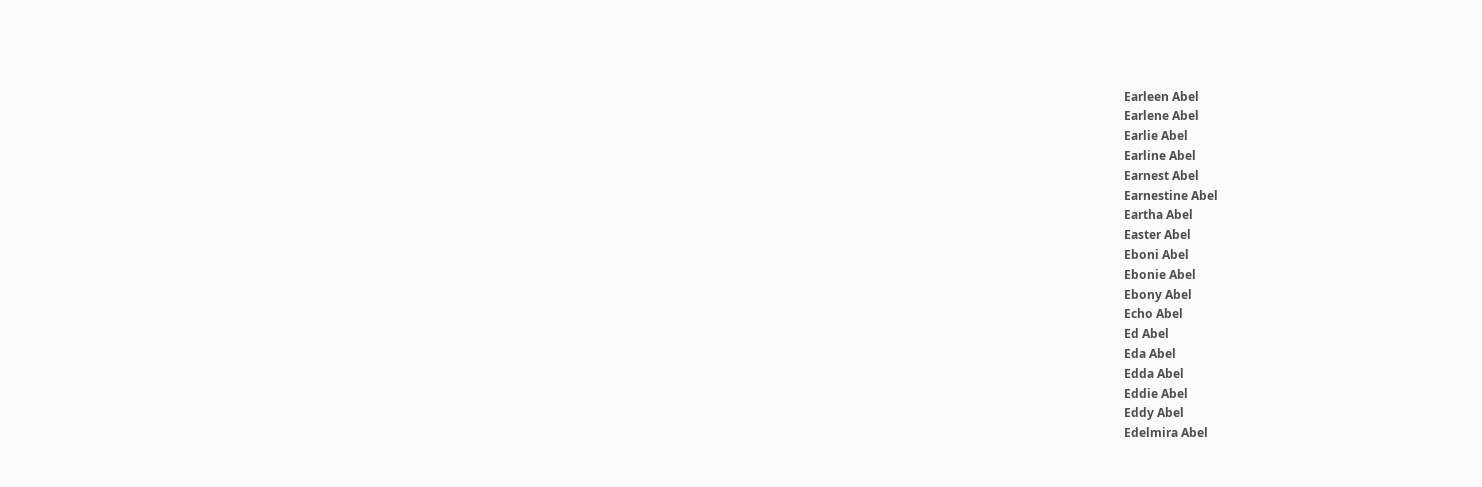Earleen Abel
Earlene Abel
Earlie Abel
Earline Abel
Earnest Abel
Earnestine Abel
Eartha Abel
Easter Abel
Eboni Abel
Ebonie Abel
Ebony Abel
Echo Abel
Ed Abel
Eda Abel
Edda Abel
Eddie Abel
Eddy Abel
Edelmira Abel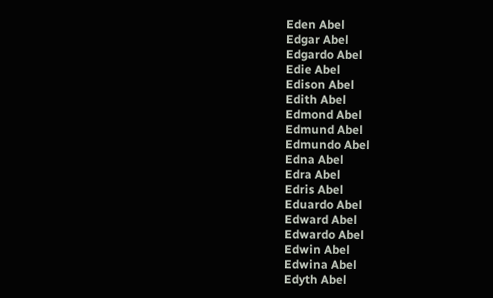Eden Abel
Edgar Abel
Edgardo Abel
Edie Abel
Edison Abel
Edith Abel
Edmond Abel
Edmund Abel
Edmundo Abel
Edna Abel
Edra Abel
Edris Abel
Eduardo Abel
Edward Abel
Edwardo Abel
Edwin Abel
Edwina Abel
Edyth Abel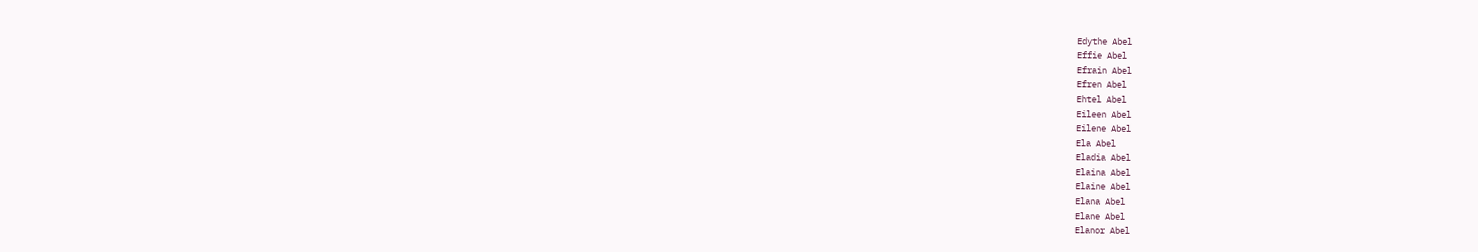Edythe Abel
Effie Abel
Efrain Abel
Efren Abel
Ehtel Abel
Eileen Abel
Eilene Abel
Ela Abel
Eladia Abel
Elaina Abel
Elaine Abel
Elana Abel
Elane Abel
Elanor Abel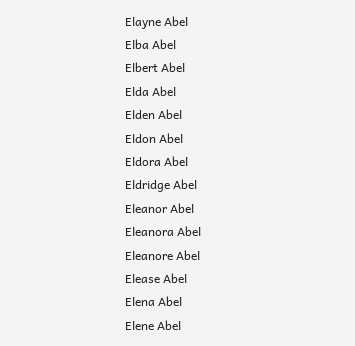Elayne Abel
Elba Abel
Elbert Abel
Elda Abel
Elden Abel
Eldon Abel
Eldora Abel
Eldridge Abel
Eleanor Abel
Eleanora Abel
Eleanore Abel
Elease Abel
Elena Abel
Elene Abel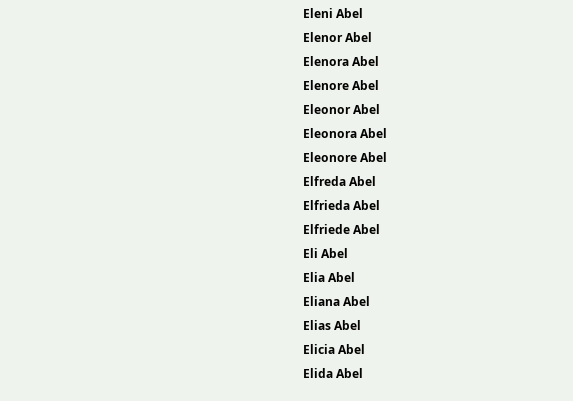Eleni Abel
Elenor Abel
Elenora Abel
Elenore Abel
Eleonor Abel
Eleonora Abel
Eleonore Abel
Elfreda Abel
Elfrieda Abel
Elfriede Abel
Eli Abel
Elia Abel
Eliana Abel
Elias Abel
Elicia Abel
Elida Abel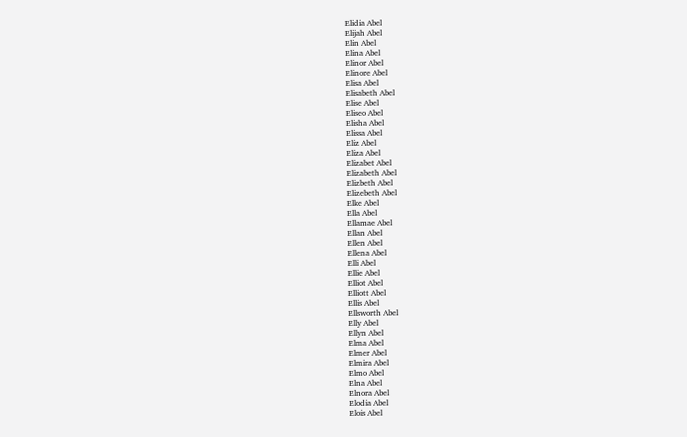Elidia Abel
Elijah Abel
Elin Abel
Elina Abel
Elinor Abel
Elinore Abel
Elisa Abel
Elisabeth Abel
Elise Abel
Eliseo Abel
Elisha Abel
Elissa Abel
Eliz Abel
Eliza Abel
Elizabet Abel
Elizabeth Abel
Elizbeth Abel
Elizebeth Abel
Elke Abel
Ella Abel
Ellamae Abel
Ellan Abel
Ellen Abel
Ellena Abel
Elli Abel
Ellie Abel
Elliot Abel
Elliott Abel
Ellis Abel
Ellsworth Abel
Elly Abel
Ellyn Abel
Elma Abel
Elmer Abel
Elmira Abel
Elmo Abel
Elna Abel
Elnora Abel
Elodia Abel
Elois Abel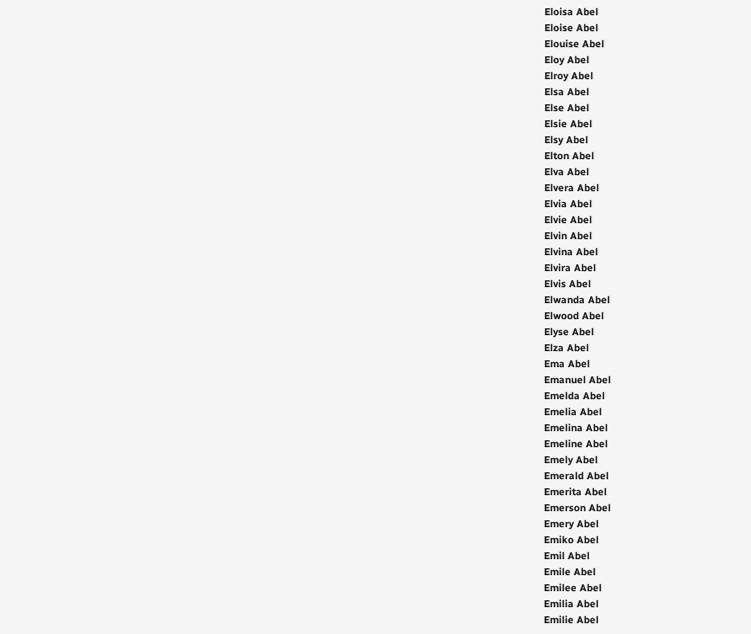Eloisa Abel
Eloise Abel
Elouise Abel
Eloy Abel
Elroy Abel
Elsa Abel
Else Abel
Elsie Abel
Elsy Abel
Elton Abel
Elva Abel
Elvera Abel
Elvia Abel
Elvie Abel
Elvin Abel
Elvina Abel
Elvira Abel
Elvis Abel
Elwanda Abel
Elwood Abel
Elyse Abel
Elza Abel
Ema Abel
Emanuel Abel
Emelda Abel
Emelia Abel
Emelina Abel
Emeline Abel
Emely Abel
Emerald Abel
Emerita Abel
Emerson Abel
Emery Abel
Emiko Abel
Emil Abel
Emile Abel
Emilee Abel
Emilia Abel
Emilie Abel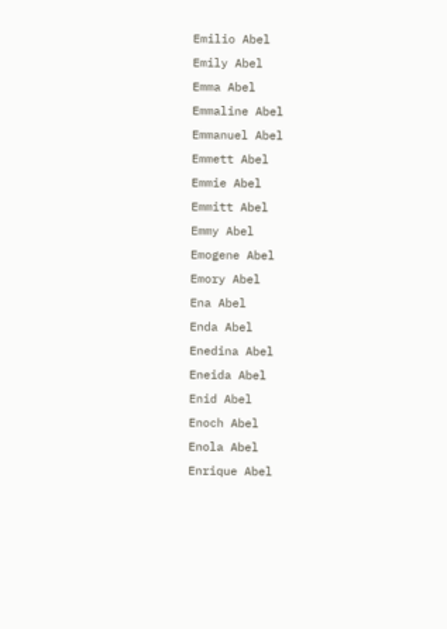Emilio Abel
Emily Abel
Emma Abel
Emmaline Abel
Emmanuel Abel
Emmett Abel
Emmie Abel
Emmitt Abel
Emmy Abel
Emogene Abel
Emory Abel
Ena Abel
Enda Abel
Enedina Abel
Eneida Abel
Enid Abel
Enoch Abel
Enola Abel
Enrique Abel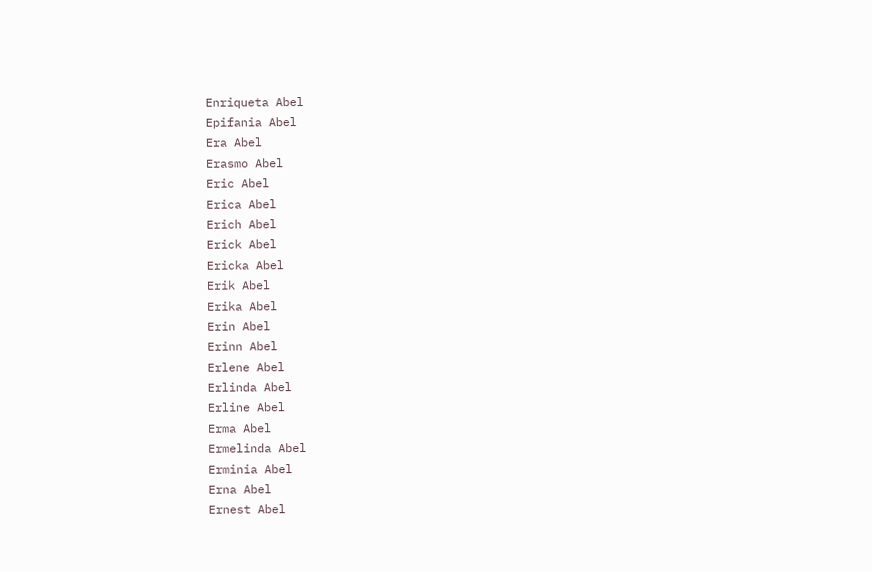Enriqueta Abel
Epifania Abel
Era Abel
Erasmo Abel
Eric Abel
Erica Abel
Erich Abel
Erick Abel
Ericka Abel
Erik Abel
Erika Abel
Erin Abel
Erinn Abel
Erlene Abel
Erlinda Abel
Erline Abel
Erma Abel
Ermelinda Abel
Erminia Abel
Erna Abel
Ernest Abel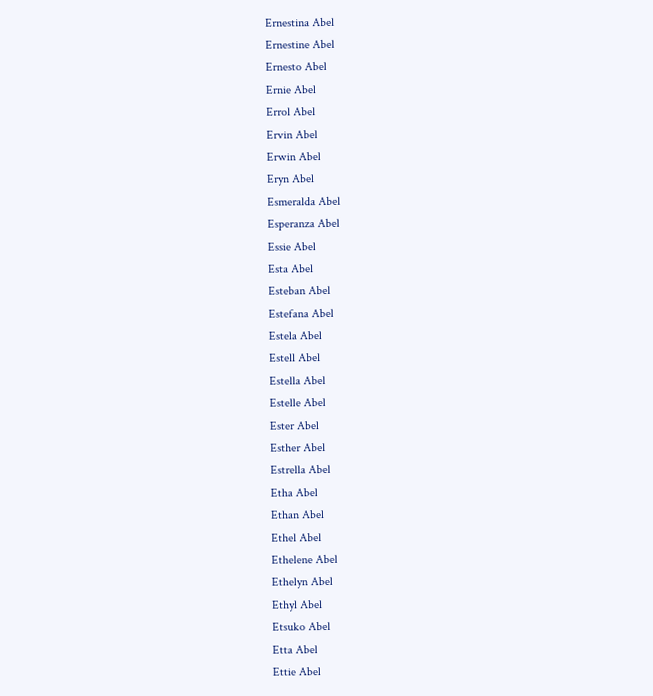Ernestina Abel
Ernestine Abel
Ernesto Abel
Ernie Abel
Errol Abel
Ervin Abel
Erwin Abel
Eryn Abel
Esmeralda Abel
Esperanza Abel
Essie Abel
Esta Abel
Esteban Abel
Estefana Abel
Estela Abel
Estell Abel
Estella Abel
Estelle Abel
Ester Abel
Esther Abel
Estrella Abel
Etha Abel
Ethan Abel
Ethel Abel
Ethelene Abel
Ethelyn Abel
Ethyl Abel
Etsuko Abel
Etta Abel
Ettie Abel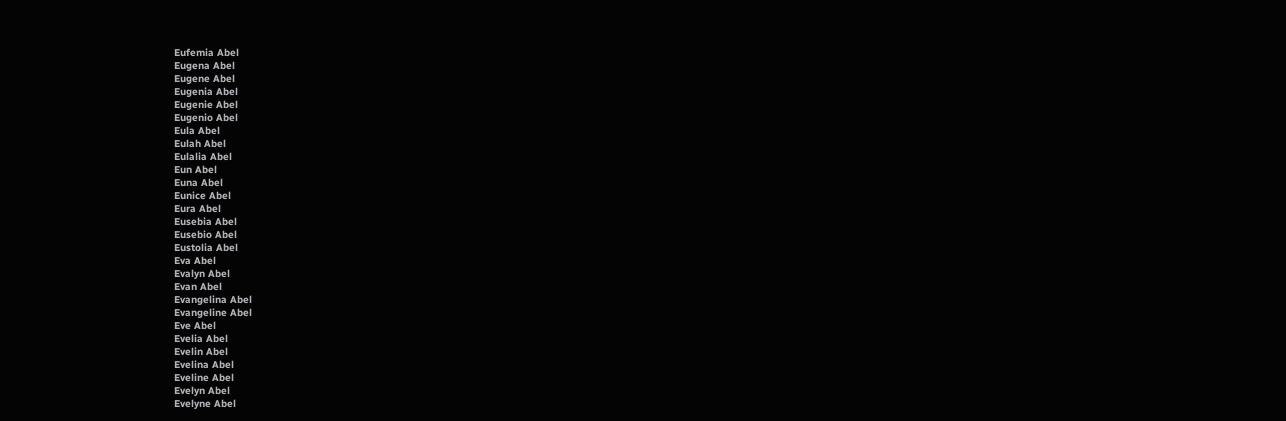Eufemia Abel
Eugena Abel
Eugene Abel
Eugenia Abel
Eugenie Abel
Eugenio Abel
Eula Abel
Eulah Abel
Eulalia Abel
Eun Abel
Euna Abel
Eunice Abel
Eura Abel
Eusebia Abel
Eusebio Abel
Eustolia Abel
Eva Abel
Evalyn Abel
Evan Abel
Evangelina Abel
Evangeline Abel
Eve Abel
Evelia Abel
Evelin Abel
Evelina Abel
Eveline Abel
Evelyn Abel
Evelyne Abel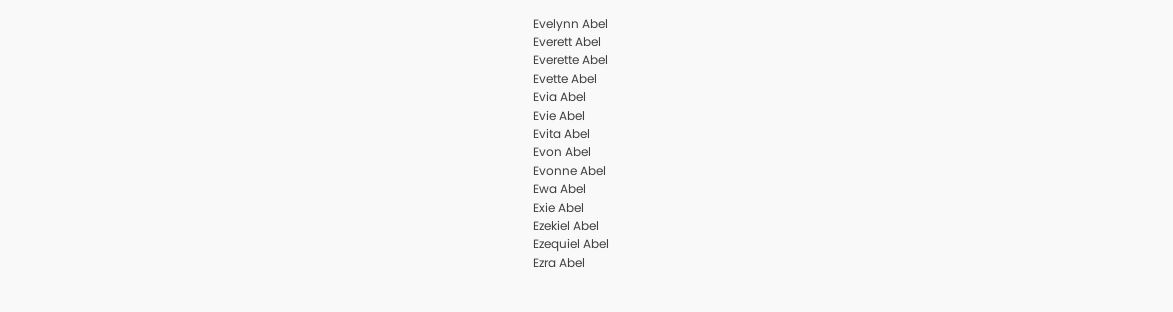Evelynn Abel
Everett Abel
Everette Abel
Evette Abel
Evia Abel
Evie Abel
Evita Abel
Evon Abel
Evonne Abel
Ewa Abel
Exie Abel
Ezekiel Abel
Ezequiel Abel
Ezra Abel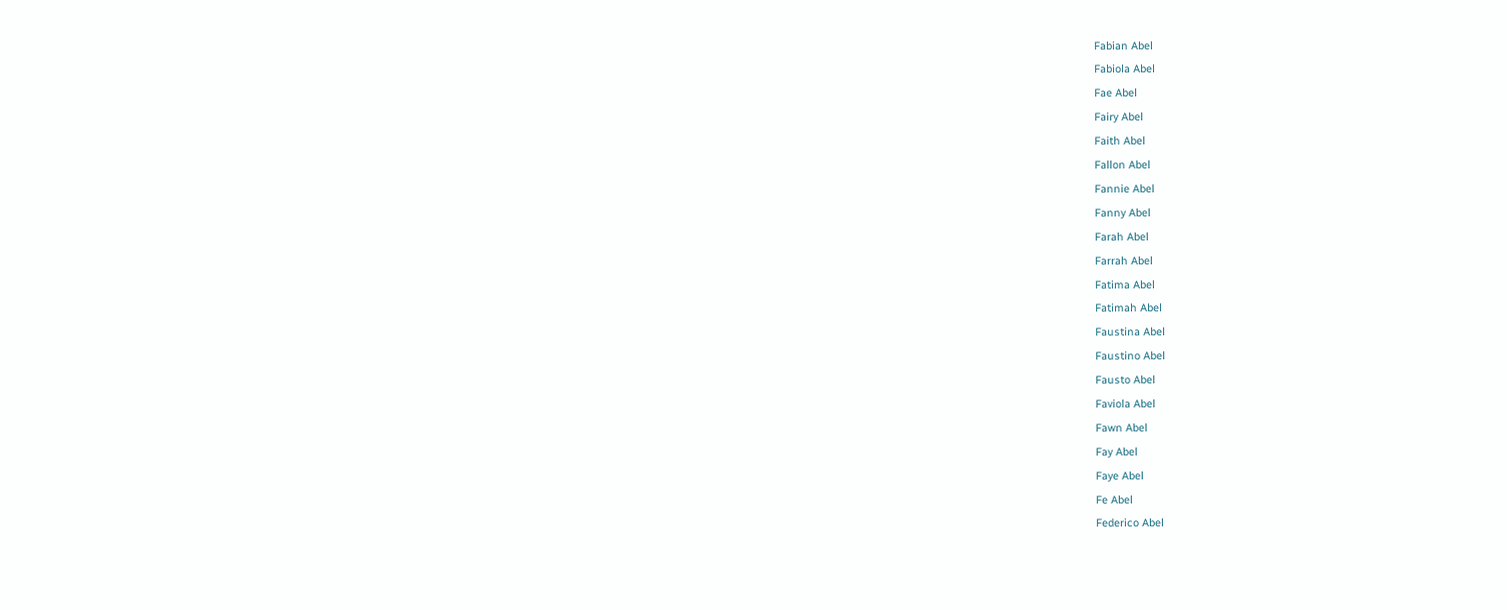Fabian Abel
Fabiola Abel
Fae Abel
Fairy Abel
Faith Abel
Fallon Abel
Fannie Abel
Fanny Abel
Farah Abel
Farrah Abel
Fatima Abel
Fatimah Abel
Faustina Abel
Faustino Abel
Fausto Abel
Faviola Abel
Fawn Abel
Fay Abel
Faye Abel
Fe Abel
Federico Abel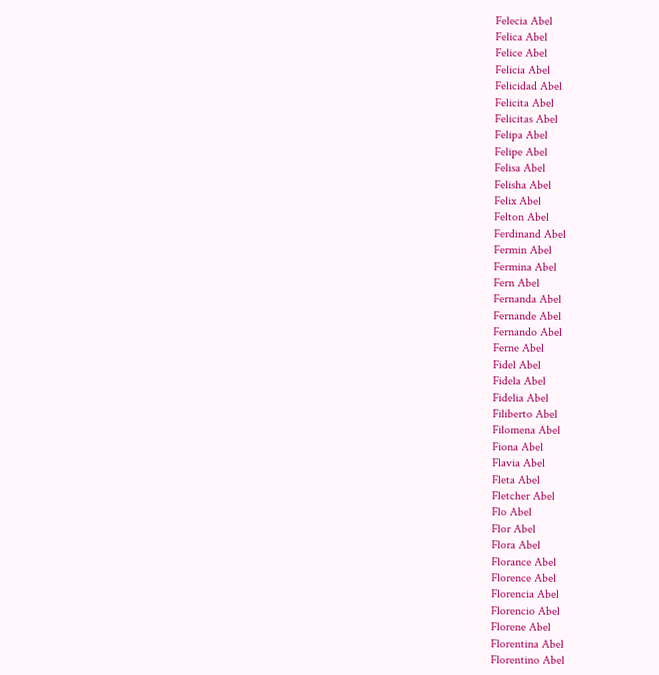Felecia Abel
Felica Abel
Felice Abel
Felicia Abel
Felicidad Abel
Felicita Abel
Felicitas Abel
Felipa Abel
Felipe Abel
Felisa Abel
Felisha Abel
Felix Abel
Felton Abel
Ferdinand Abel
Fermin Abel
Fermina Abel
Fern Abel
Fernanda Abel
Fernande Abel
Fernando Abel
Ferne Abel
Fidel Abel
Fidela Abel
Fidelia Abel
Filiberto Abel
Filomena Abel
Fiona Abel
Flavia Abel
Fleta Abel
Fletcher Abel
Flo Abel
Flor Abel
Flora Abel
Florance Abel
Florence Abel
Florencia Abel
Florencio Abel
Florene Abel
Florentina Abel
Florentino Abel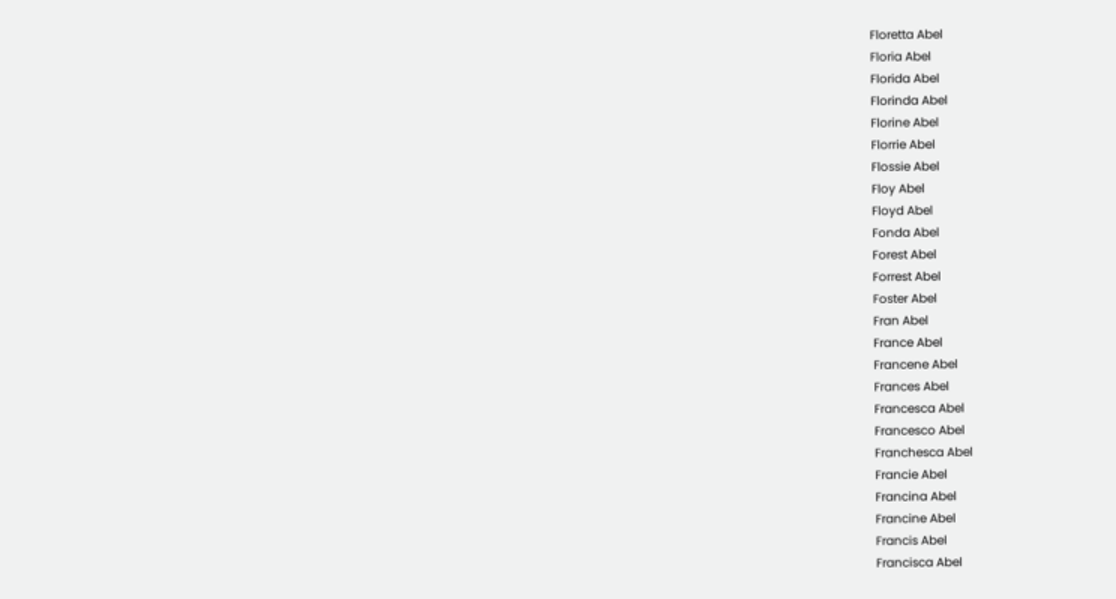Floretta Abel
Floria Abel
Florida Abel
Florinda Abel
Florine Abel
Florrie Abel
Flossie Abel
Floy Abel
Floyd Abel
Fonda Abel
Forest Abel
Forrest Abel
Foster Abel
Fran Abel
France Abel
Francene Abel
Frances Abel
Francesca Abel
Francesco Abel
Franchesca Abel
Francie Abel
Francina Abel
Francine Abel
Francis Abel
Francisca Abel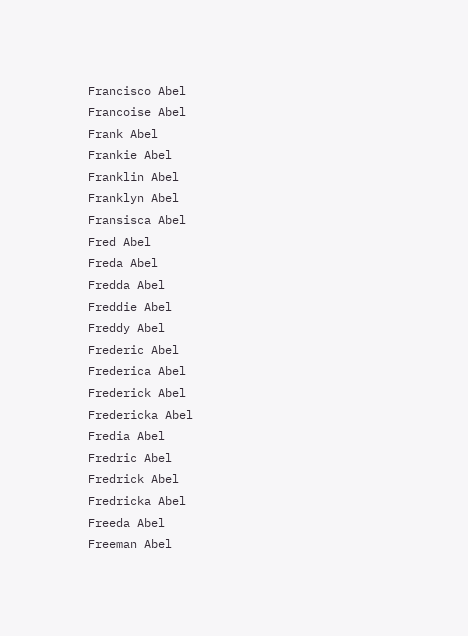Francisco Abel
Francoise Abel
Frank Abel
Frankie Abel
Franklin Abel
Franklyn Abel
Fransisca Abel
Fred Abel
Freda Abel
Fredda Abel
Freddie Abel
Freddy Abel
Frederic Abel
Frederica Abel
Frederick Abel
Fredericka Abel
Fredia Abel
Fredric Abel
Fredrick Abel
Fredricka Abel
Freeda Abel
Freeman Abel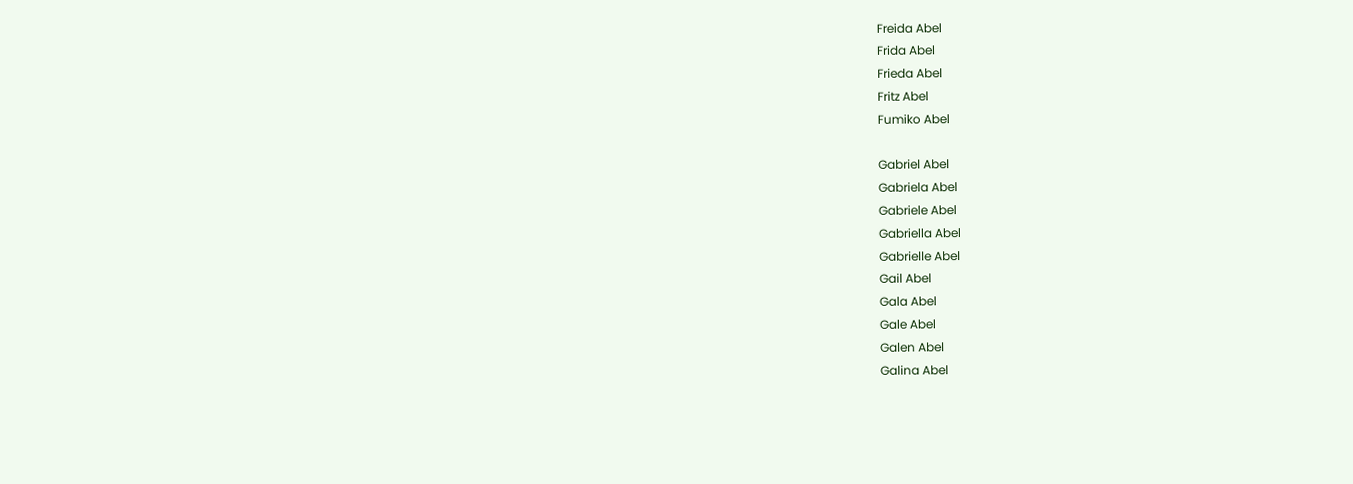Freida Abel
Frida Abel
Frieda Abel
Fritz Abel
Fumiko Abel

Gabriel Abel
Gabriela Abel
Gabriele Abel
Gabriella Abel
Gabrielle Abel
Gail Abel
Gala Abel
Gale Abel
Galen Abel
Galina Abel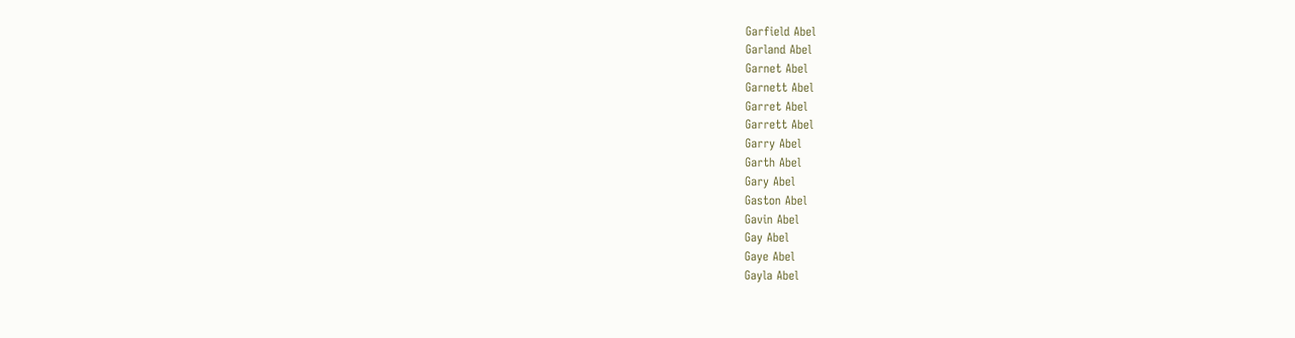Garfield Abel
Garland Abel
Garnet Abel
Garnett Abel
Garret Abel
Garrett Abel
Garry Abel
Garth Abel
Gary Abel
Gaston Abel
Gavin Abel
Gay Abel
Gaye Abel
Gayla Abel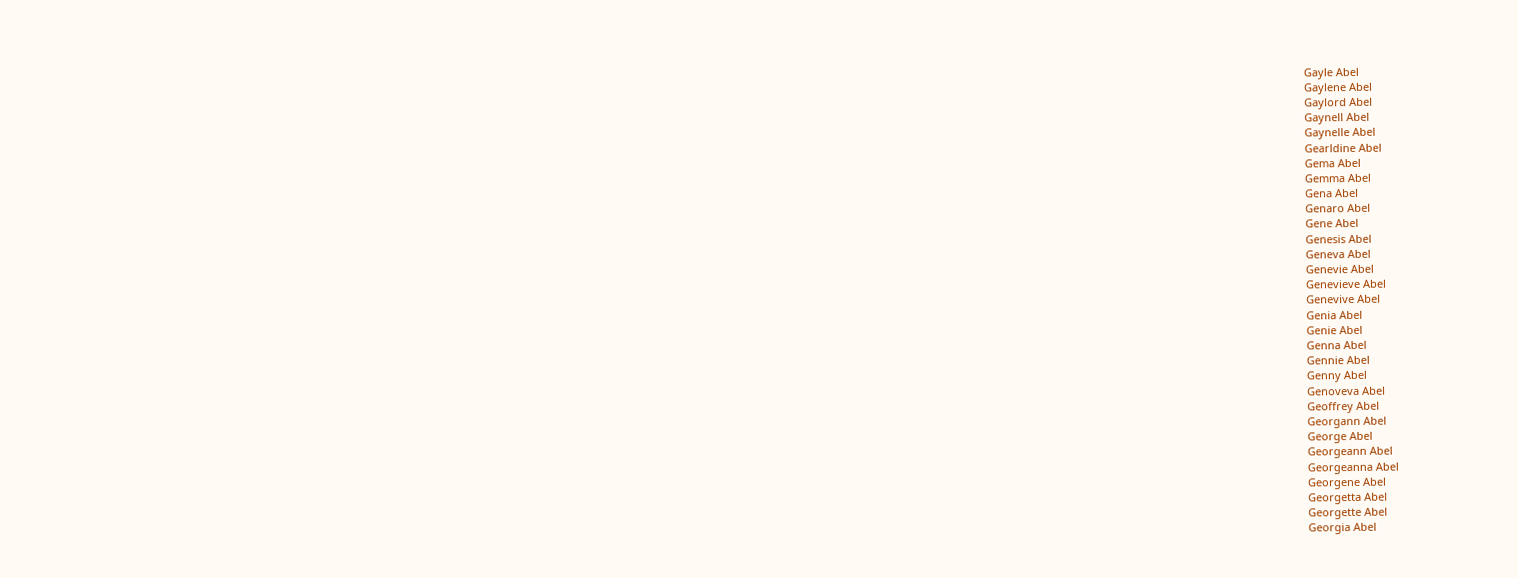Gayle Abel
Gaylene Abel
Gaylord Abel
Gaynell Abel
Gaynelle Abel
Gearldine Abel
Gema Abel
Gemma Abel
Gena Abel
Genaro Abel
Gene Abel
Genesis Abel
Geneva Abel
Genevie Abel
Genevieve Abel
Genevive Abel
Genia Abel
Genie Abel
Genna Abel
Gennie Abel
Genny Abel
Genoveva Abel
Geoffrey Abel
Georgann Abel
George Abel
Georgeann Abel
Georgeanna Abel
Georgene Abel
Georgetta Abel
Georgette Abel
Georgia Abel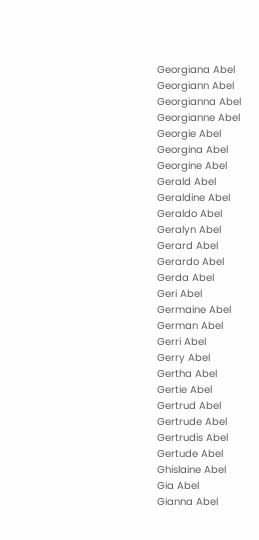Georgiana Abel
Georgiann Abel
Georgianna Abel
Georgianne Abel
Georgie Abel
Georgina Abel
Georgine Abel
Gerald Abel
Geraldine Abel
Geraldo Abel
Geralyn Abel
Gerard Abel
Gerardo Abel
Gerda Abel
Geri Abel
Germaine Abel
German Abel
Gerri Abel
Gerry Abel
Gertha Abel
Gertie Abel
Gertrud Abel
Gertrude Abel
Gertrudis Abel
Gertude Abel
Ghislaine Abel
Gia Abel
Gianna Abel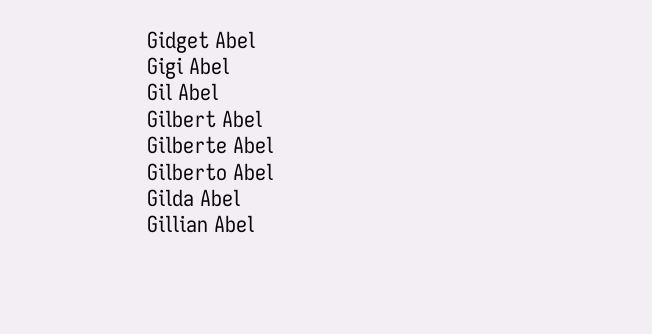Gidget Abel
Gigi Abel
Gil Abel
Gilbert Abel
Gilberte Abel
Gilberto Abel
Gilda Abel
Gillian Abel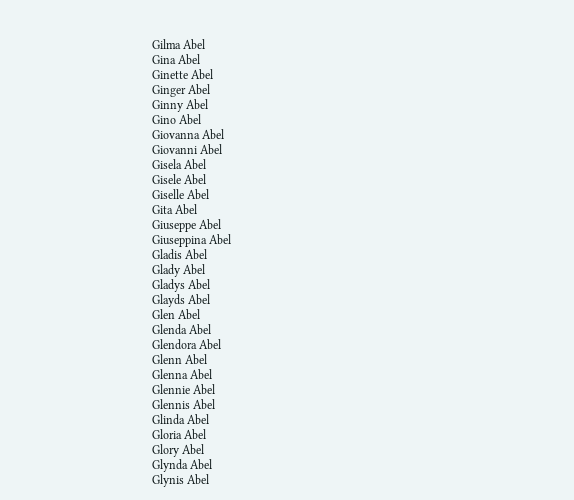Gilma Abel
Gina Abel
Ginette Abel
Ginger Abel
Ginny Abel
Gino Abel
Giovanna Abel
Giovanni Abel
Gisela Abel
Gisele Abel
Giselle Abel
Gita Abel
Giuseppe Abel
Giuseppina Abel
Gladis Abel
Glady Abel
Gladys Abel
Glayds Abel
Glen Abel
Glenda Abel
Glendora Abel
Glenn Abel
Glenna Abel
Glennie Abel
Glennis Abel
Glinda Abel
Gloria Abel
Glory Abel
Glynda Abel
Glynis Abel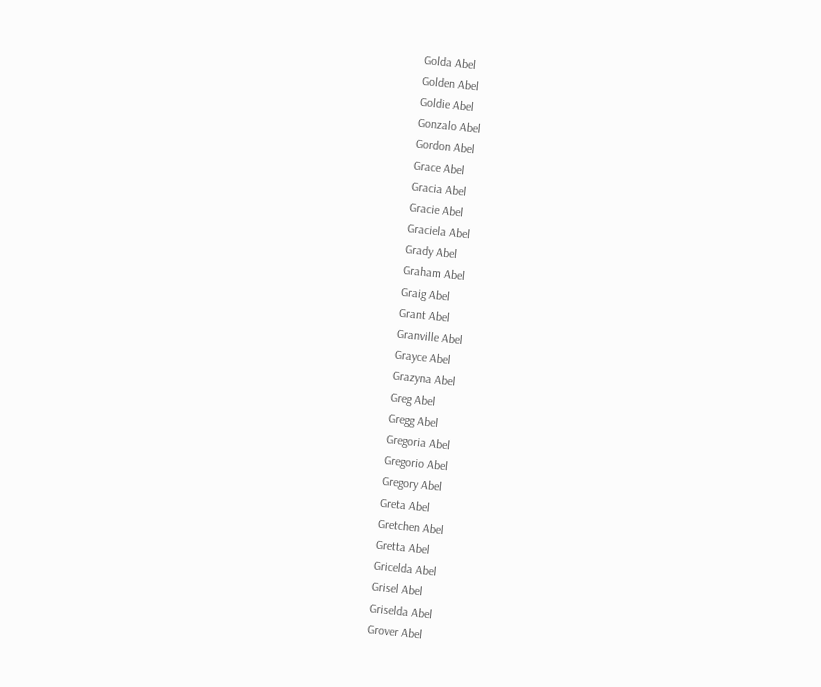Golda Abel
Golden Abel
Goldie Abel
Gonzalo Abel
Gordon Abel
Grace Abel
Gracia Abel
Gracie Abel
Graciela Abel
Grady Abel
Graham Abel
Graig Abel
Grant Abel
Granville Abel
Grayce Abel
Grazyna Abel
Greg Abel
Gregg Abel
Gregoria Abel
Gregorio Abel
Gregory Abel
Greta Abel
Gretchen Abel
Gretta Abel
Gricelda Abel
Grisel Abel
Griselda Abel
Grover Abel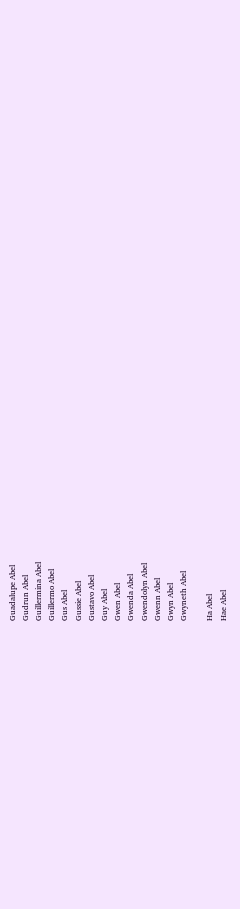Guadalupe Abel
Gudrun Abel
Guillermina Abel
Guillermo Abel
Gus Abel
Gussie Abel
Gustavo Abel
Guy Abel
Gwen Abel
Gwenda Abel
Gwendolyn Abel
Gwenn Abel
Gwyn Abel
Gwyneth Abel

Ha Abel
Hae Abel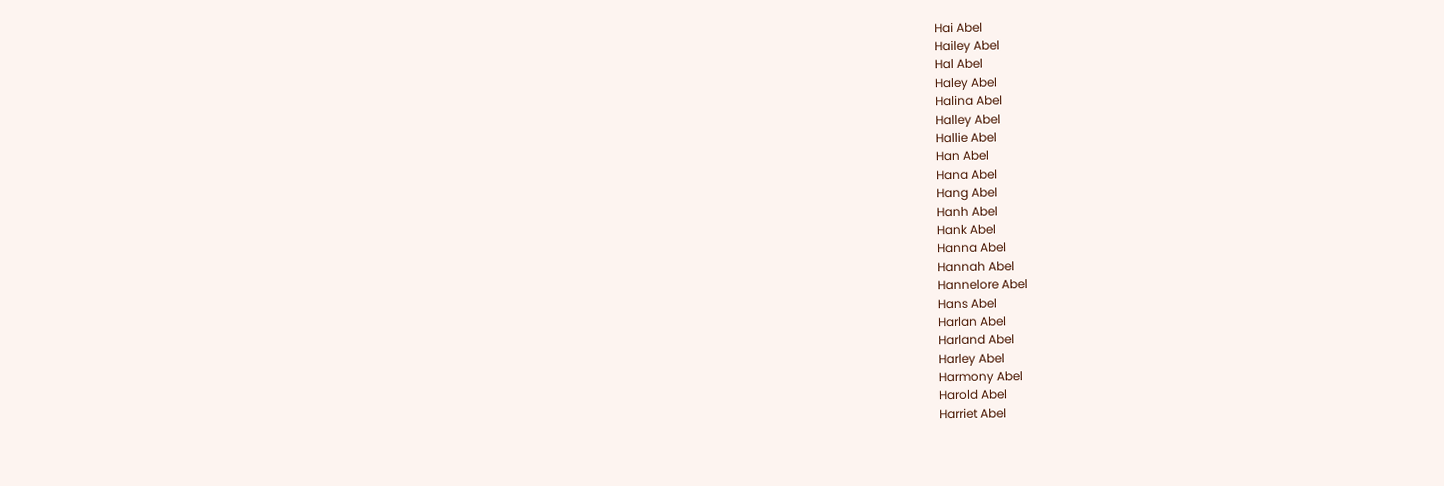Hai Abel
Hailey Abel
Hal Abel
Haley Abel
Halina Abel
Halley Abel
Hallie Abel
Han Abel
Hana Abel
Hang Abel
Hanh Abel
Hank Abel
Hanna Abel
Hannah Abel
Hannelore Abel
Hans Abel
Harlan Abel
Harland Abel
Harley Abel
Harmony Abel
Harold Abel
Harriet Abel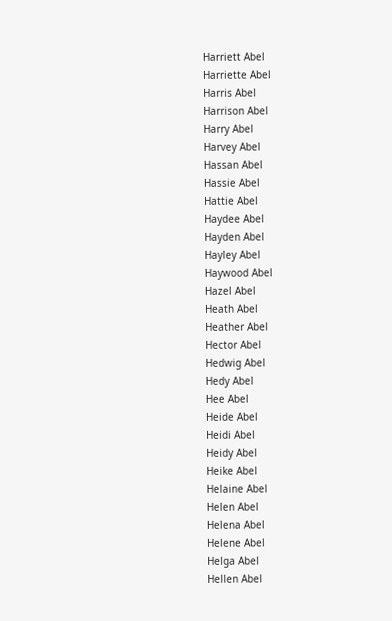Harriett Abel
Harriette Abel
Harris Abel
Harrison Abel
Harry Abel
Harvey Abel
Hassan Abel
Hassie Abel
Hattie Abel
Haydee Abel
Hayden Abel
Hayley Abel
Haywood Abel
Hazel Abel
Heath Abel
Heather Abel
Hector Abel
Hedwig Abel
Hedy Abel
Hee Abel
Heide Abel
Heidi Abel
Heidy Abel
Heike Abel
Helaine Abel
Helen Abel
Helena Abel
Helene Abel
Helga Abel
Hellen Abel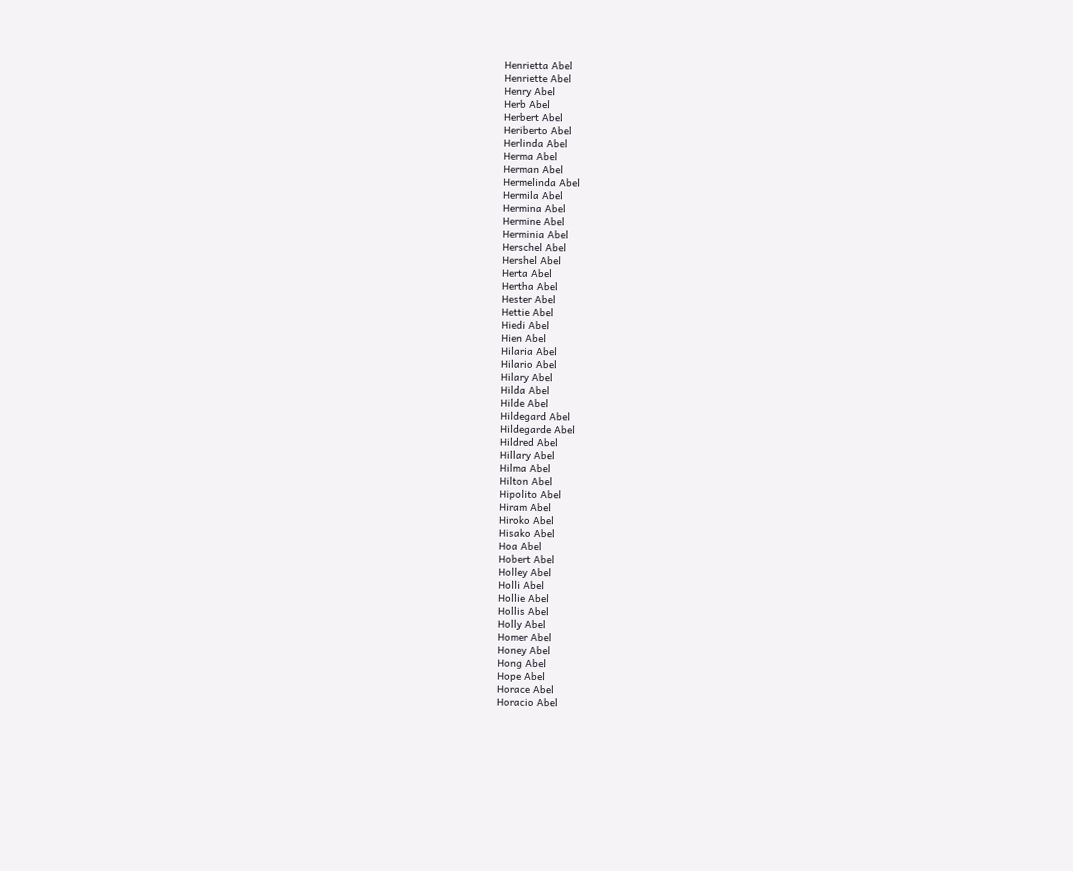Henrietta Abel
Henriette Abel
Henry Abel
Herb Abel
Herbert Abel
Heriberto Abel
Herlinda Abel
Herma Abel
Herman Abel
Hermelinda Abel
Hermila Abel
Hermina Abel
Hermine Abel
Herminia Abel
Herschel Abel
Hershel Abel
Herta Abel
Hertha Abel
Hester Abel
Hettie Abel
Hiedi Abel
Hien Abel
Hilaria Abel
Hilario Abel
Hilary Abel
Hilda Abel
Hilde Abel
Hildegard Abel
Hildegarde Abel
Hildred Abel
Hillary Abel
Hilma Abel
Hilton Abel
Hipolito Abel
Hiram Abel
Hiroko Abel
Hisako Abel
Hoa Abel
Hobert Abel
Holley Abel
Holli Abel
Hollie Abel
Hollis Abel
Holly Abel
Homer Abel
Honey Abel
Hong Abel
Hope Abel
Horace Abel
Horacio Abel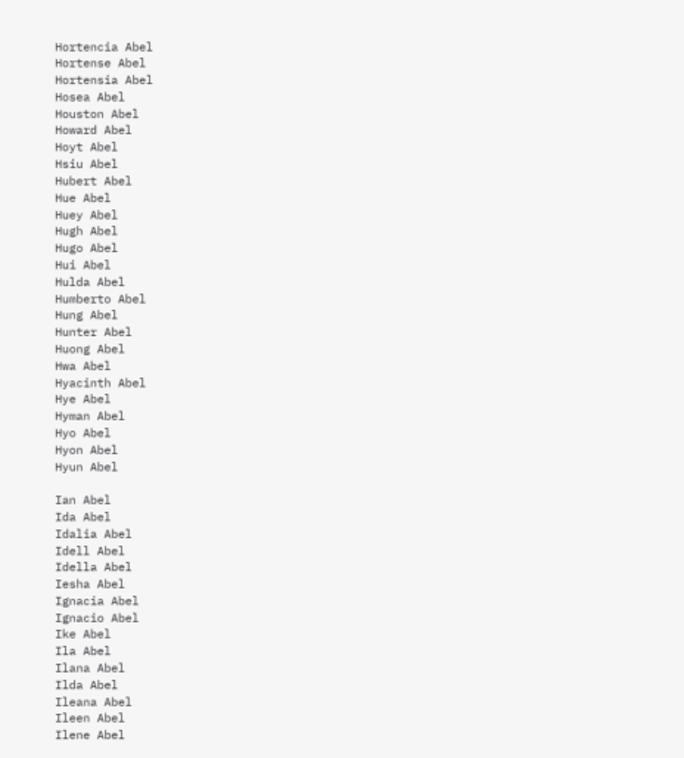Hortencia Abel
Hortense Abel
Hortensia Abel
Hosea Abel
Houston Abel
Howard Abel
Hoyt Abel
Hsiu Abel
Hubert Abel
Hue Abel
Huey Abel
Hugh Abel
Hugo Abel
Hui Abel
Hulda Abel
Humberto Abel
Hung Abel
Hunter Abel
Huong Abel
Hwa Abel
Hyacinth Abel
Hye Abel
Hyman Abel
Hyo Abel
Hyon Abel
Hyun Abel

Ian Abel
Ida Abel
Idalia Abel
Idell Abel
Idella Abel
Iesha Abel
Ignacia Abel
Ignacio Abel
Ike Abel
Ila Abel
Ilana Abel
Ilda Abel
Ileana Abel
Ileen Abel
Ilene Abel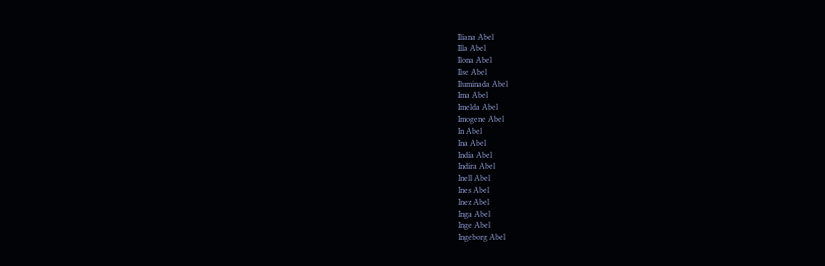Iliana Abel
Illa Abel
Ilona Abel
Ilse Abel
Iluminada Abel
Ima Abel
Imelda Abel
Imogene Abel
In Abel
Ina Abel
India Abel
Indira Abel
Inell Abel
Ines Abel
Inez Abel
Inga Abel
Inge Abel
Ingeborg Abel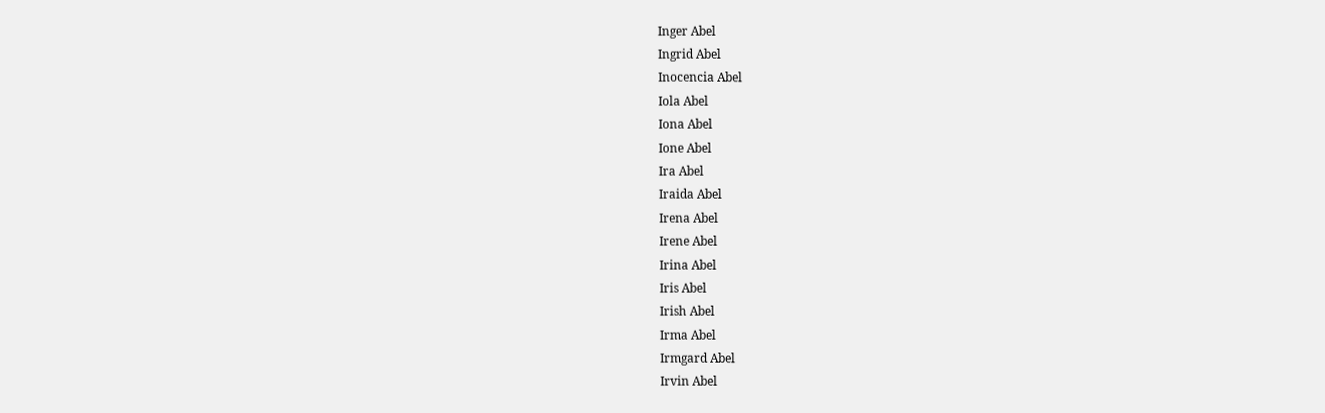Inger Abel
Ingrid Abel
Inocencia Abel
Iola Abel
Iona Abel
Ione Abel
Ira Abel
Iraida Abel
Irena Abel
Irene Abel
Irina Abel
Iris Abel
Irish Abel
Irma Abel
Irmgard Abel
Irvin Abel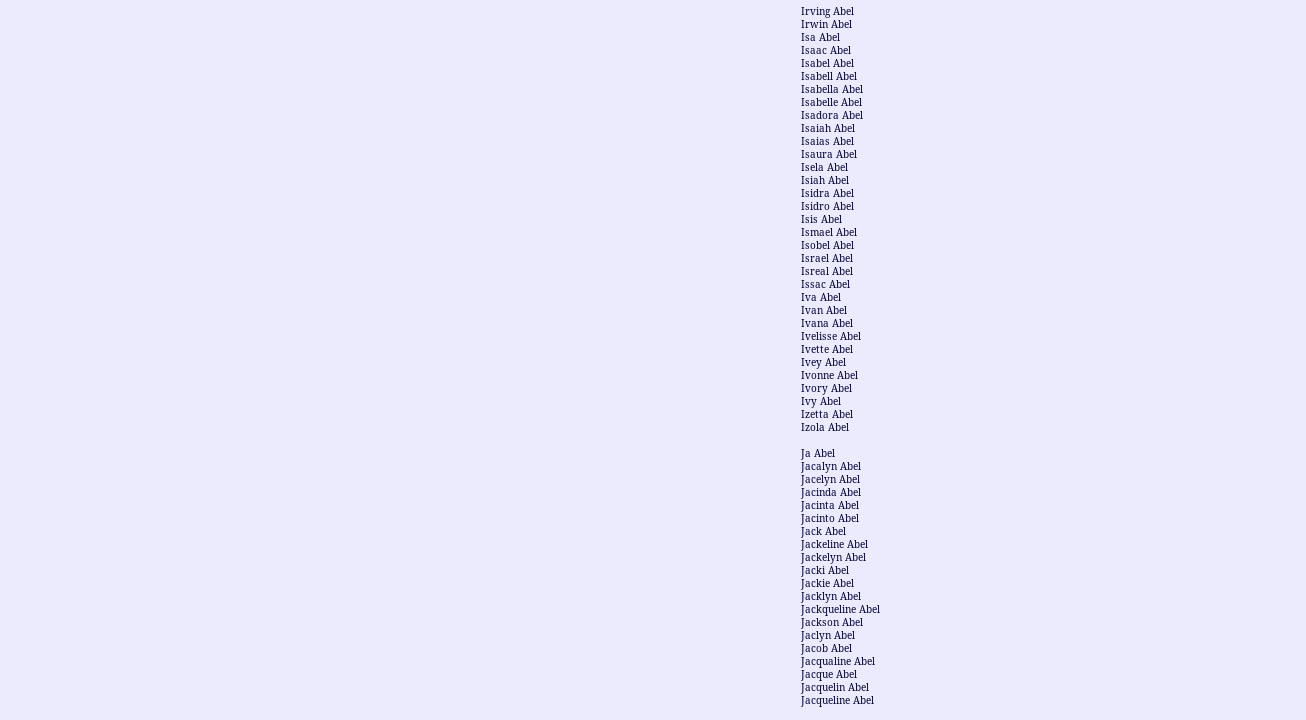Irving Abel
Irwin Abel
Isa Abel
Isaac Abel
Isabel Abel
Isabell Abel
Isabella Abel
Isabelle Abel
Isadora Abel
Isaiah Abel
Isaias Abel
Isaura Abel
Isela Abel
Isiah Abel
Isidra Abel
Isidro Abel
Isis Abel
Ismael Abel
Isobel Abel
Israel Abel
Isreal Abel
Issac Abel
Iva Abel
Ivan Abel
Ivana Abel
Ivelisse Abel
Ivette Abel
Ivey Abel
Ivonne Abel
Ivory Abel
Ivy Abel
Izetta Abel
Izola Abel

Ja Abel
Jacalyn Abel
Jacelyn Abel
Jacinda Abel
Jacinta Abel
Jacinto Abel
Jack Abel
Jackeline Abel
Jackelyn Abel
Jacki Abel
Jackie Abel
Jacklyn Abel
Jackqueline Abel
Jackson Abel
Jaclyn Abel
Jacob Abel
Jacqualine Abel
Jacque Abel
Jacquelin Abel
Jacqueline Abel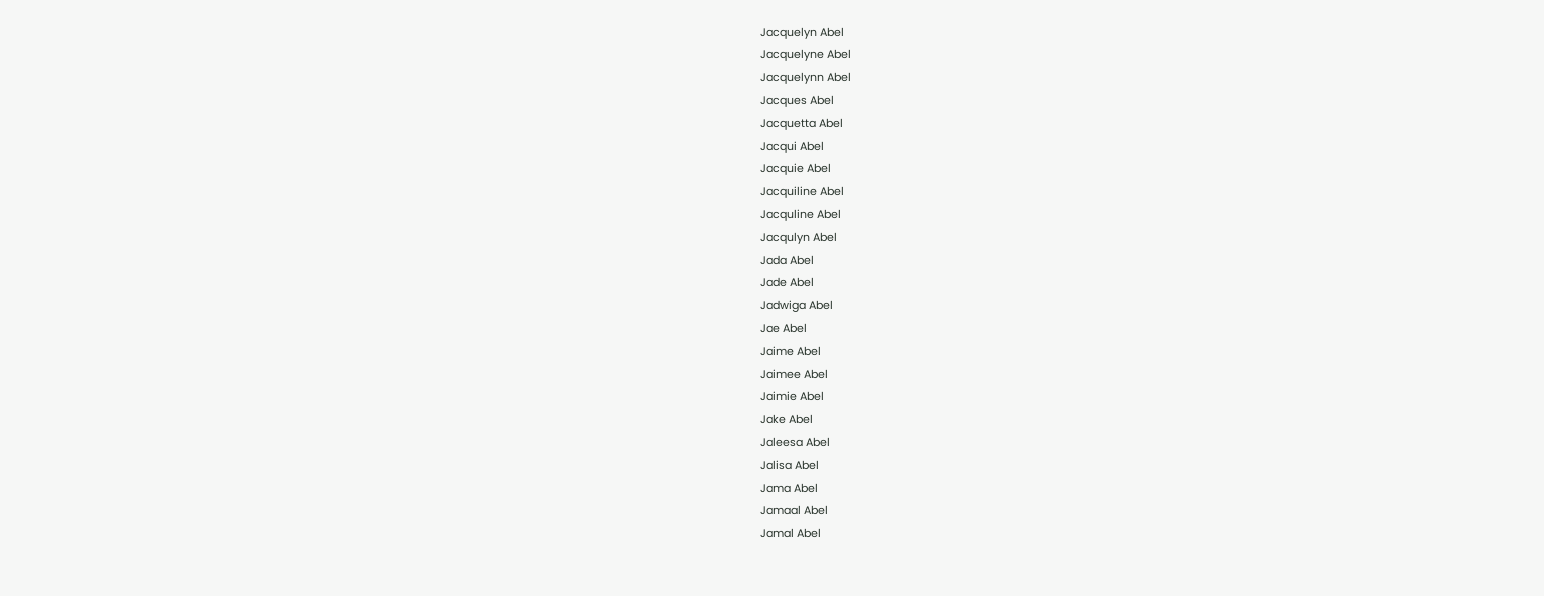Jacquelyn Abel
Jacquelyne Abel
Jacquelynn Abel
Jacques Abel
Jacquetta Abel
Jacqui Abel
Jacquie Abel
Jacquiline Abel
Jacquline Abel
Jacqulyn Abel
Jada Abel
Jade Abel
Jadwiga Abel
Jae Abel
Jaime Abel
Jaimee Abel
Jaimie Abel
Jake Abel
Jaleesa Abel
Jalisa Abel
Jama Abel
Jamaal Abel
Jamal Abel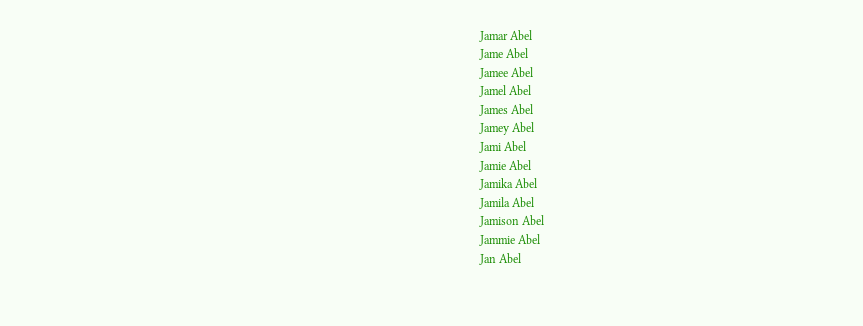Jamar Abel
Jame Abel
Jamee Abel
Jamel Abel
James Abel
Jamey Abel
Jami Abel
Jamie Abel
Jamika Abel
Jamila Abel
Jamison Abel
Jammie Abel
Jan Abel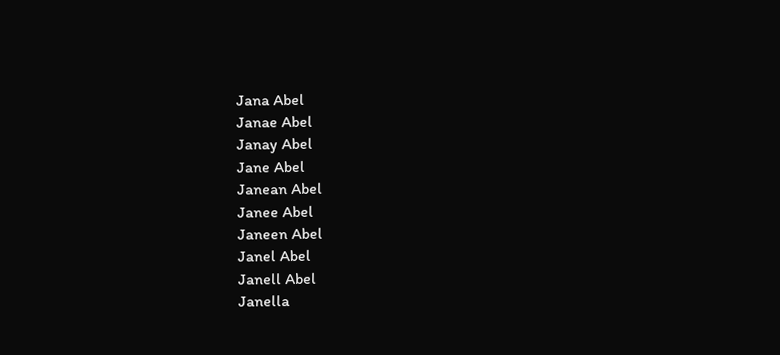Jana Abel
Janae Abel
Janay Abel
Jane Abel
Janean Abel
Janee Abel
Janeen Abel
Janel Abel
Janell Abel
Janella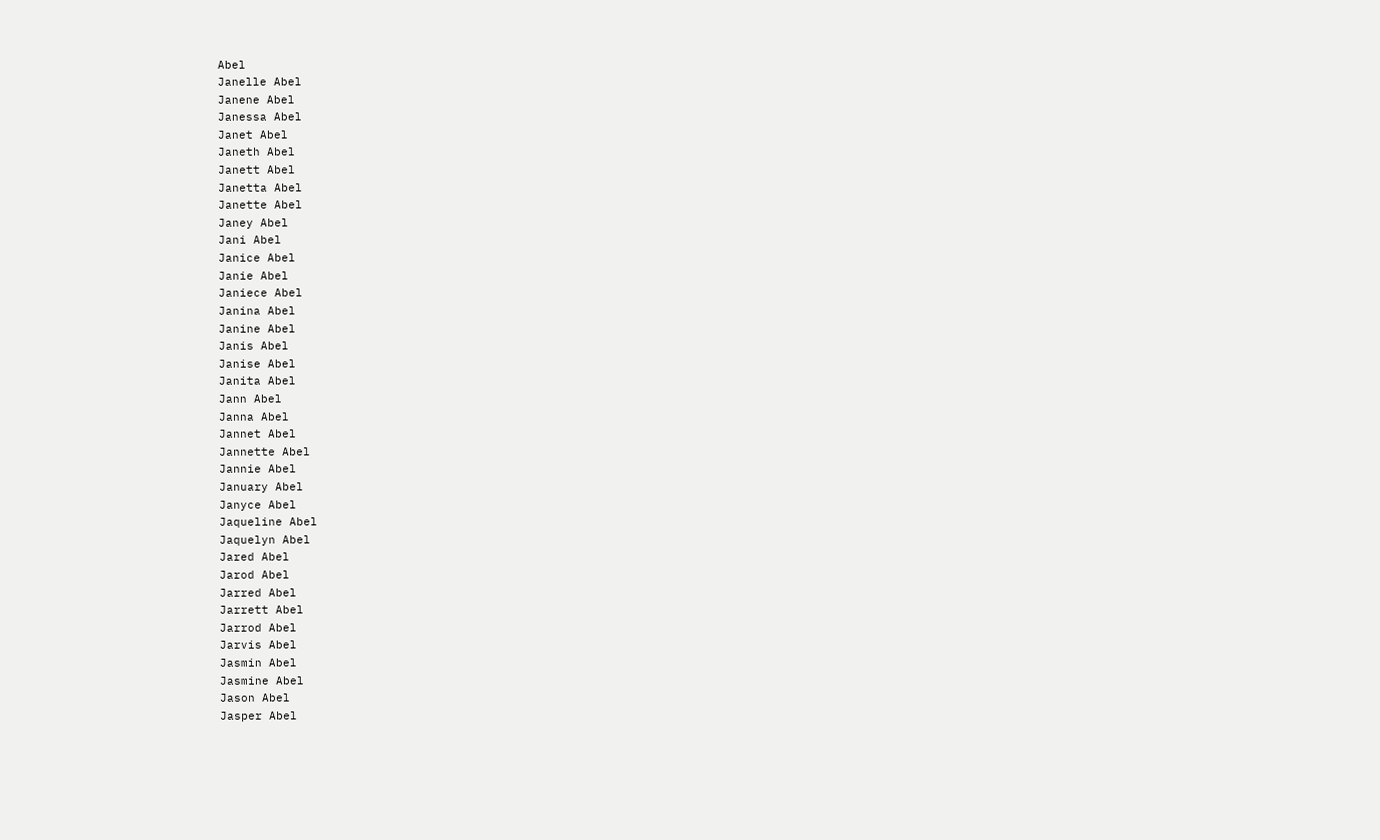Abel
Janelle Abel
Janene Abel
Janessa Abel
Janet Abel
Janeth Abel
Janett Abel
Janetta Abel
Janette Abel
Janey Abel
Jani Abel
Janice Abel
Janie Abel
Janiece Abel
Janina Abel
Janine Abel
Janis Abel
Janise Abel
Janita Abel
Jann Abel
Janna Abel
Jannet Abel
Jannette Abel
Jannie Abel
January Abel
Janyce Abel
Jaqueline Abel
Jaquelyn Abel
Jared Abel
Jarod Abel
Jarred Abel
Jarrett Abel
Jarrod Abel
Jarvis Abel
Jasmin Abel
Jasmine Abel
Jason Abel
Jasper Abel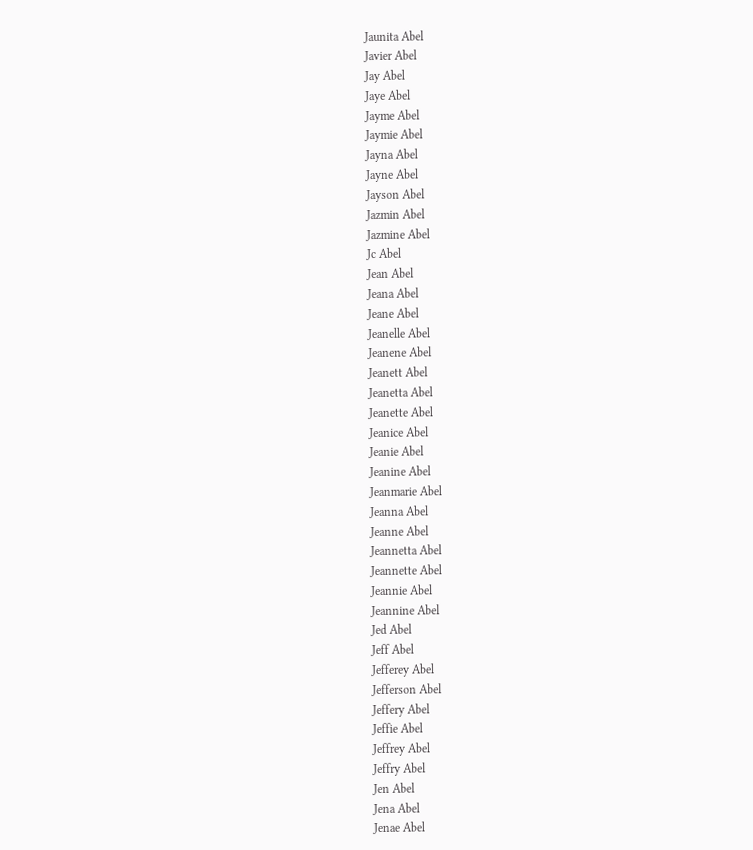Jaunita Abel
Javier Abel
Jay Abel
Jaye Abel
Jayme Abel
Jaymie Abel
Jayna Abel
Jayne Abel
Jayson Abel
Jazmin Abel
Jazmine Abel
Jc Abel
Jean Abel
Jeana Abel
Jeane Abel
Jeanelle Abel
Jeanene Abel
Jeanett Abel
Jeanetta Abel
Jeanette Abel
Jeanice Abel
Jeanie Abel
Jeanine Abel
Jeanmarie Abel
Jeanna Abel
Jeanne Abel
Jeannetta Abel
Jeannette Abel
Jeannie Abel
Jeannine Abel
Jed Abel
Jeff Abel
Jefferey Abel
Jefferson Abel
Jeffery Abel
Jeffie Abel
Jeffrey Abel
Jeffry Abel
Jen Abel
Jena Abel
Jenae Abel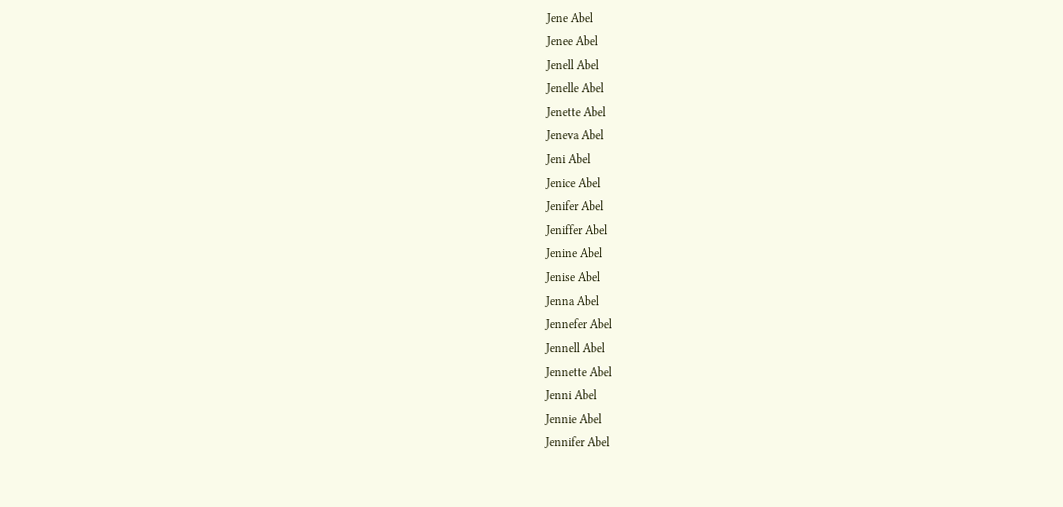Jene Abel
Jenee Abel
Jenell Abel
Jenelle Abel
Jenette Abel
Jeneva Abel
Jeni Abel
Jenice Abel
Jenifer Abel
Jeniffer Abel
Jenine Abel
Jenise Abel
Jenna Abel
Jennefer Abel
Jennell Abel
Jennette Abel
Jenni Abel
Jennie Abel
Jennifer Abel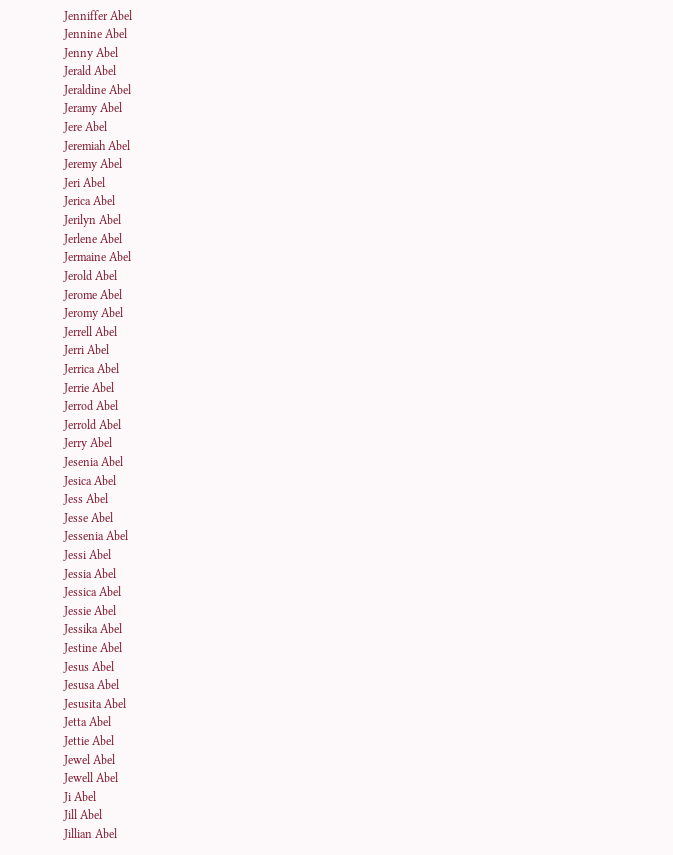Jenniffer Abel
Jennine Abel
Jenny Abel
Jerald Abel
Jeraldine Abel
Jeramy Abel
Jere Abel
Jeremiah Abel
Jeremy Abel
Jeri Abel
Jerica Abel
Jerilyn Abel
Jerlene Abel
Jermaine Abel
Jerold Abel
Jerome Abel
Jeromy Abel
Jerrell Abel
Jerri Abel
Jerrica Abel
Jerrie Abel
Jerrod Abel
Jerrold Abel
Jerry Abel
Jesenia Abel
Jesica Abel
Jess Abel
Jesse Abel
Jessenia Abel
Jessi Abel
Jessia Abel
Jessica Abel
Jessie Abel
Jessika Abel
Jestine Abel
Jesus Abel
Jesusa Abel
Jesusita Abel
Jetta Abel
Jettie Abel
Jewel Abel
Jewell Abel
Ji Abel
Jill Abel
Jillian Abel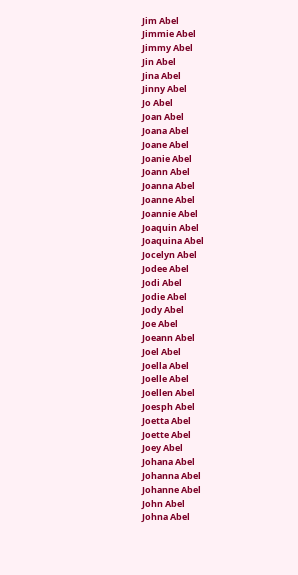Jim Abel
Jimmie Abel
Jimmy Abel
Jin Abel
Jina Abel
Jinny Abel
Jo Abel
Joan Abel
Joana Abel
Joane Abel
Joanie Abel
Joann Abel
Joanna Abel
Joanne Abel
Joannie Abel
Joaquin Abel
Joaquina Abel
Jocelyn Abel
Jodee Abel
Jodi Abel
Jodie Abel
Jody Abel
Joe Abel
Joeann Abel
Joel Abel
Joella Abel
Joelle Abel
Joellen Abel
Joesph Abel
Joetta Abel
Joette Abel
Joey Abel
Johana Abel
Johanna Abel
Johanne Abel
John Abel
Johna Abel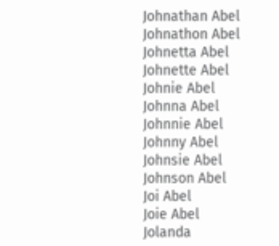Johnathan Abel
Johnathon Abel
Johnetta Abel
Johnette Abel
Johnie Abel
Johnna Abel
Johnnie Abel
Johnny Abel
Johnsie Abel
Johnson Abel
Joi Abel
Joie Abel
Jolanda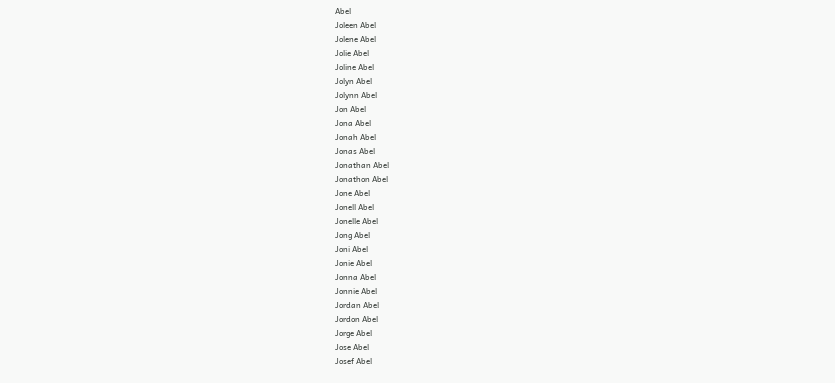Abel
Joleen Abel
Jolene Abel
Jolie Abel
Joline Abel
Jolyn Abel
Jolynn Abel
Jon Abel
Jona Abel
Jonah Abel
Jonas Abel
Jonathan Abel
Jonathon Abel
Jone Abel
Jonell Abel
Jonelle Abel
Jong Abel
Joni Abel
Jonie Abel
Jonna Abel
Jonnie Abel
Jordan Abel
Jordon Abel
Jorge Abel
Jose Abel
Josef Abel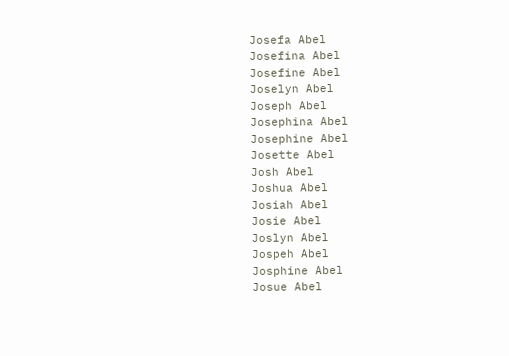Josefa Abel
Josefina Abel
Josefine Abel
Joselyn Abel
Joseph Abel
Josephina Abel
Josephine Abel
Josette Abel
Josh Abel
Joshua Abel
Josiah Abel
Josie Abel
Joslyn Abel
Jospeh Abel
Josphine Abel
Josue Abel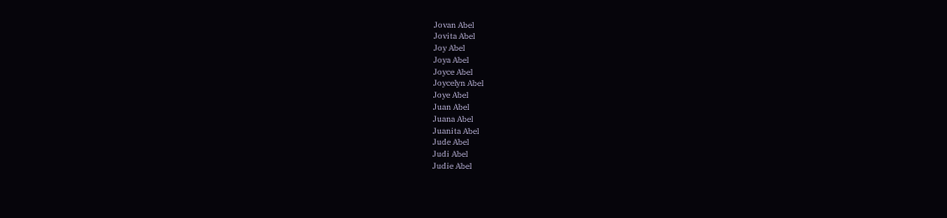Jovan Abel
Jovita Abel
Joy Abel
Joya Abel
Joyce Abel
Joycelyn Abel
Joye Abel
Juan Abel
Juana Abel
Juanita Abel
Jude Abel
Judi Abel
Judie Abel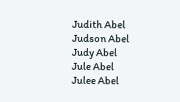Judith Abel
Judson Abel
Judy Abel
Jule Abel
Julee Abel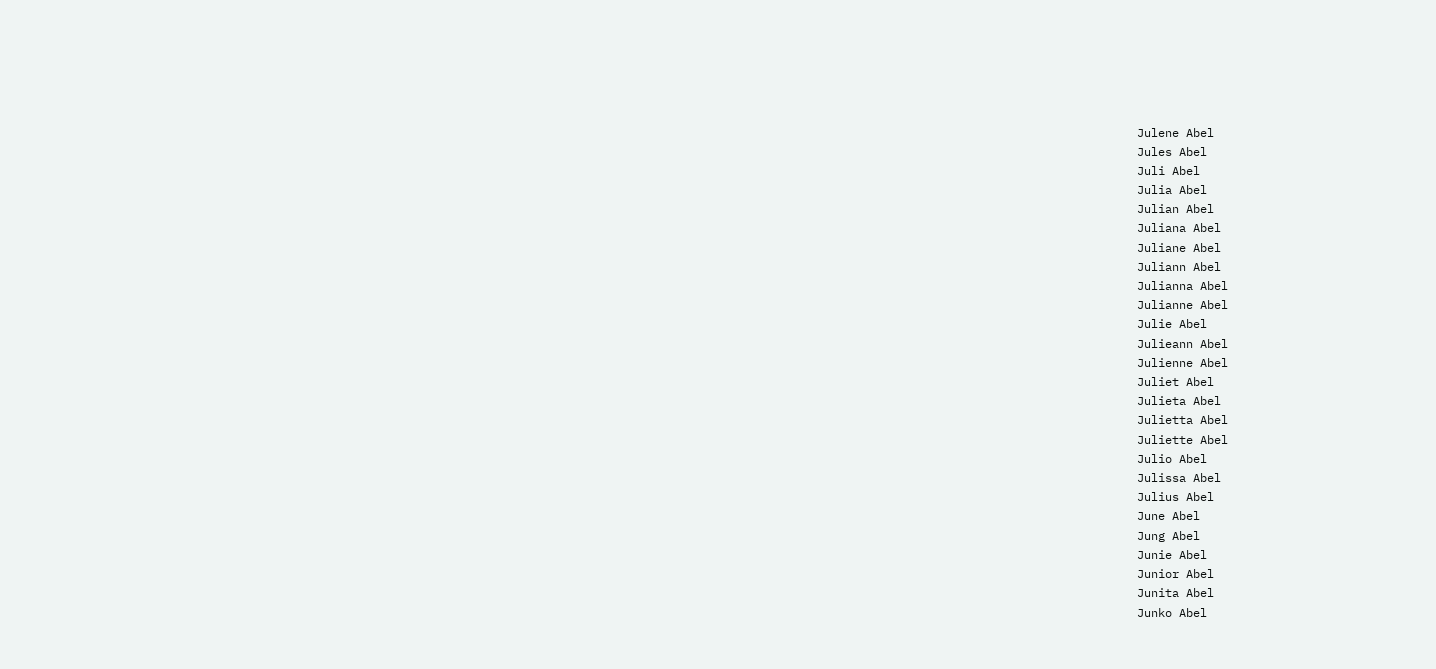Julene Abel
Jules Abel
Juli Abel
Julia Abel
Julian Abel
Juliana Abel
Juliane Abel
Juliann Abel
Julianna Abel
Julianne Abel
Julie Abel
Julieann Abel
Julienne Abel
Juliet Abel
Julieta Abel
Julietta Abel
Juliette Abel
Julio Abel
Julissa Abel
Julius Abel
June Abel
Jung Abel
Junie Abel
Junior Abel
Junita Abel
Junko Abel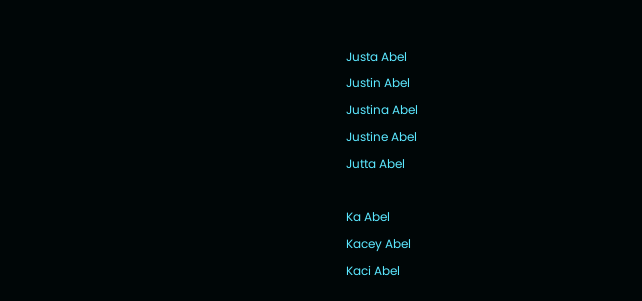Justa Abel
Justin Abel
Justina Abel
Justine Abel
Jutta Abel

Ka Abel
Kacey Abel
Kaci Abel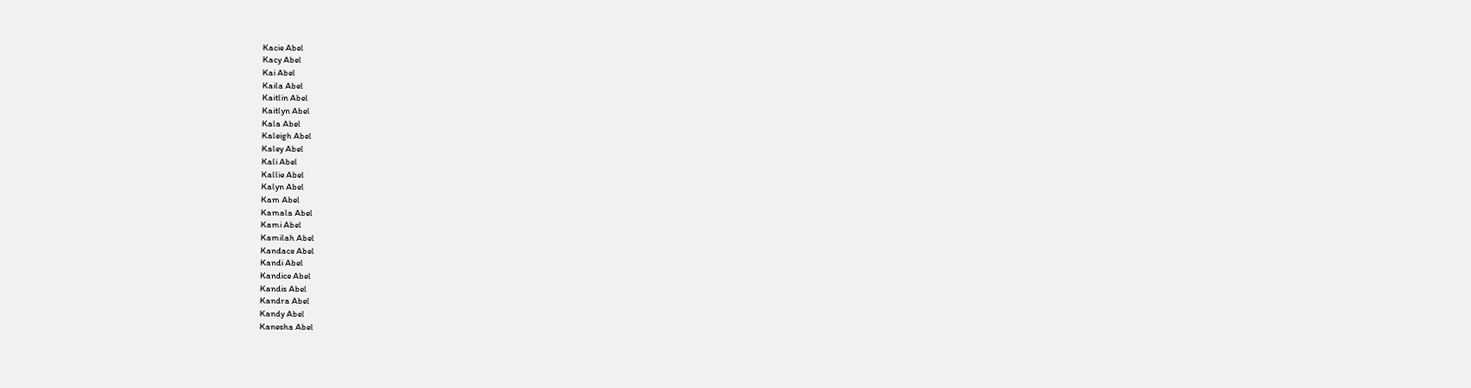Kacie Abel
Kacy Abel
Kai Abel
Kaila Abel
Kaitlin Abel
Kaitlyn Abel
Kala Abel
Kaleigh Abel
Kaley Abel
Kali Abel
Kallie Abel
Kalyn Abel
Kam Abel
Kamala Abel
Kami Abel
Kamilah Abel
Kandace Abel
Kandi Abel
Kandice Abel
Kandis Abel
Kandra Abel
Kandy Abel
Kanesha Abel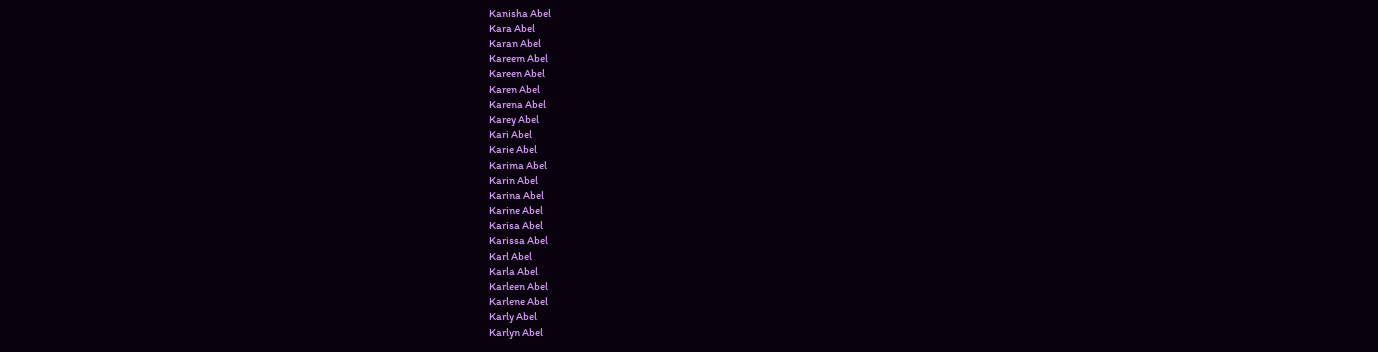Kanisha Abel
Kara Abel
Karan Abel
Kareem Abel
Kareen Abel
Karen Abel
Karena Abel
Karey Abel
Kari Abel
Karie Abel
Karima Abel
Karin Abel
Karina Abel
Karine Abel
Karisa Abel
Karissa Abel
Karl Abel
Karla Abel
Karleen Abel
Karlene Abel
Karly Abel
Karlyn Abel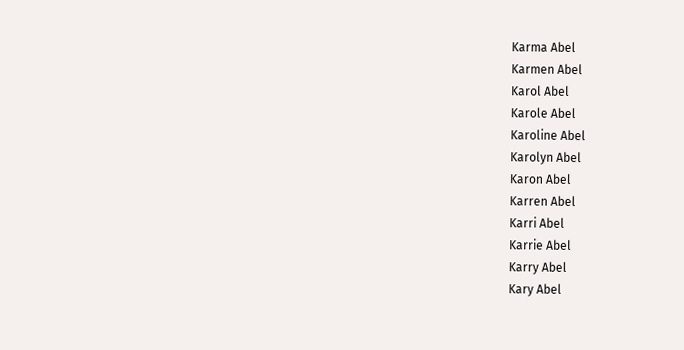Karma Abel
Karmen Abel
Karol Abel
Karole Abel
Karoline Abel
Karolyn Abel
Karon Abel
Karren Abel
Karri Abel
Karrie Abel
Karry Abel
Kary Abel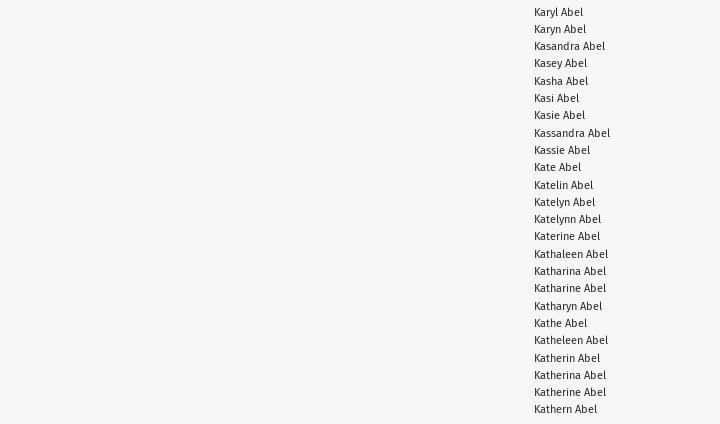Karyl Abel
Karyn Abel
Kasandra Abel
Kasey Abel
Kasha Abel
Kasi Abel
Kasie Abel
Kassandra Abel
Kassie Abel
Kate Abel
Katelin Abel
Katelyn Abel
Katelynn Abel
Katerine Abel
Kathaleen Abel
Katharina Abel
Katharine Abel
Katharyn Abel
Kathe Abel
Katheleen Abel
Katherin Abel
Katherina Abel
Katherine Abel
Kathern Abel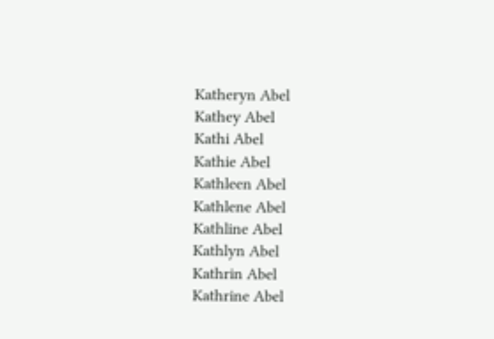Katheryn Abel
Kathey Abel
Kathi Abel
Kathie Abel
Kathleen Abel
Kathlene Abel
Kathline Abel
Kathlyn Abel
Kathrin Abel
Kathrine Abel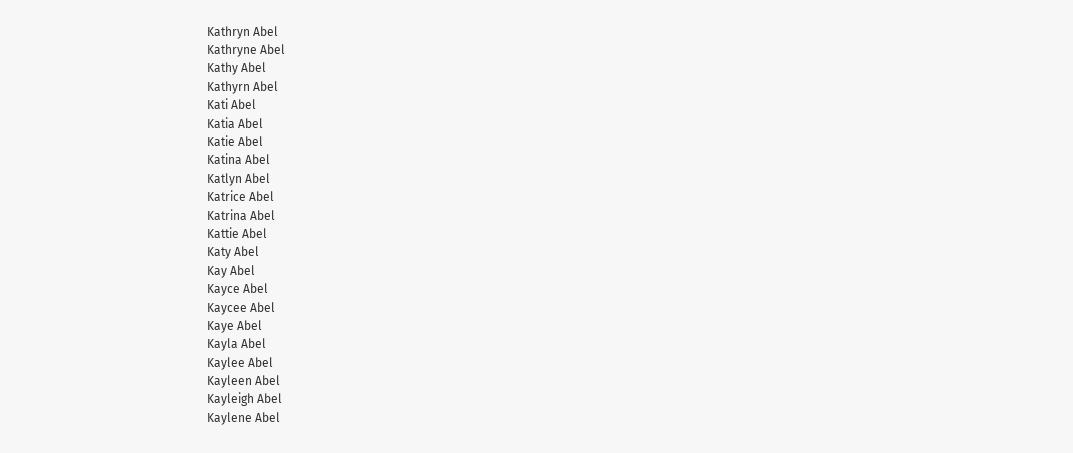Kathryn Abel
Kathryne Abel
Kathy Abel
Kathyrn Abel
Kati Abel
Katia Abel
Katie Abel
Katina Abel
Katlyn Abel
Katrice Abel
Katrina Abel
Kattie Abel
Katy Abel
Kay Abel
Kayce Abel
Kaycee Abel
Kaye Abel
Kayla Abel
Kaylee Abel
Kayleen Abel
Kayleigh Abel
Kaylene Abel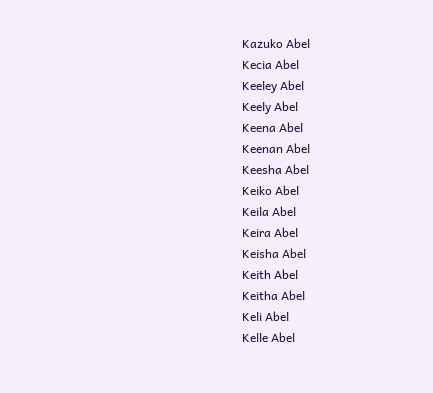Kazuko Abel
Kecia Abel
Keeley Abel
Keely Abel
Keena Abel
Keenan Abel
Keesha Abel
Keiko Abel
Keila Abel
Keira Abel
Keisha Abel
Keith Abel
Keitha Abel
Keli Abel
Kelle Abel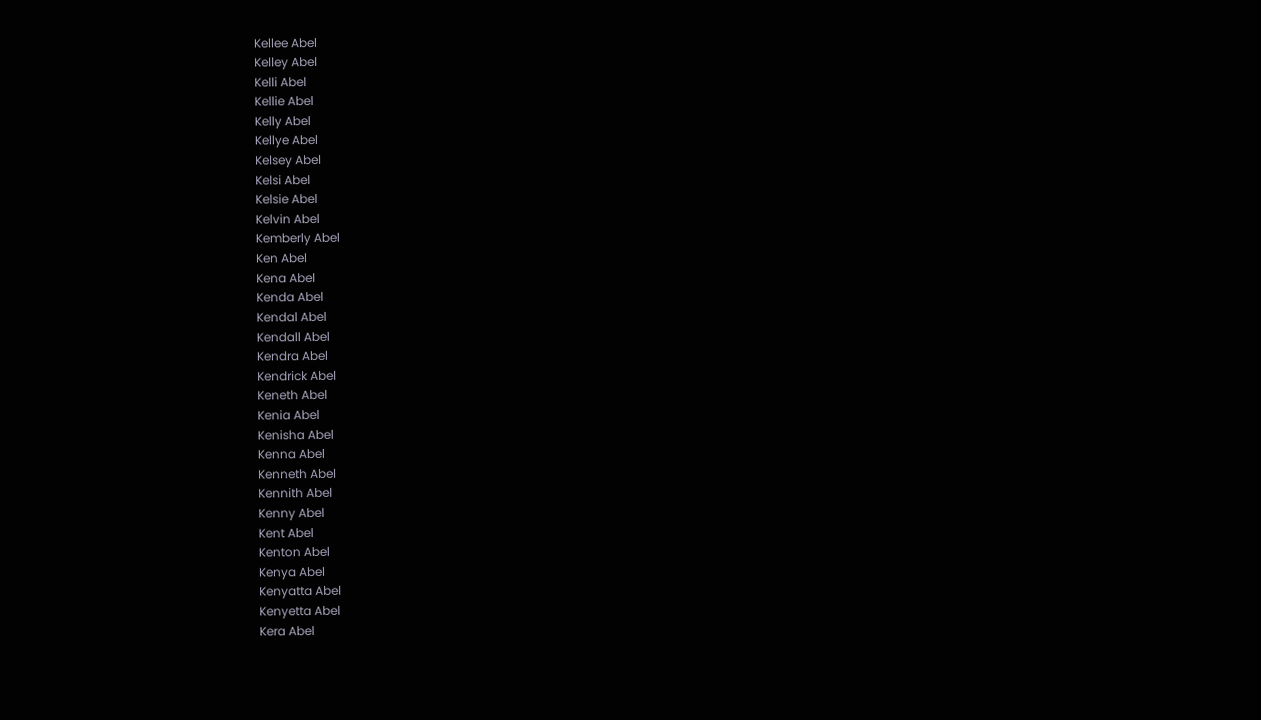Kellee Abel
Kelley Abel
Kelli Abel
Kellie Abel
Kelly Abel
Kellye Abel
Kelsey Abel
Kelsi Abel
Kelsie Abel
Kelvin Abel
Kemberly Abel
Ken Abel
Kena Abel
Kenda Abel
Kendal Abel
Kendall Abel
Kendra Abel
Kendrick Abel
Keneth Abel
Kenia Abel
Kenisha Abel
Kenna Abel
Kenneth Abel
Kennith Abel
Kenny Abel
Kent Abel
Kenton Abel
Kenya Abel
Kenyatta Abel
Kenyetta Abel
Kera Abel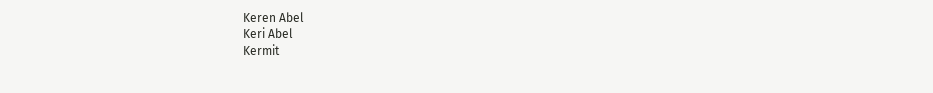Keren Abel
Keri Abel
Kermit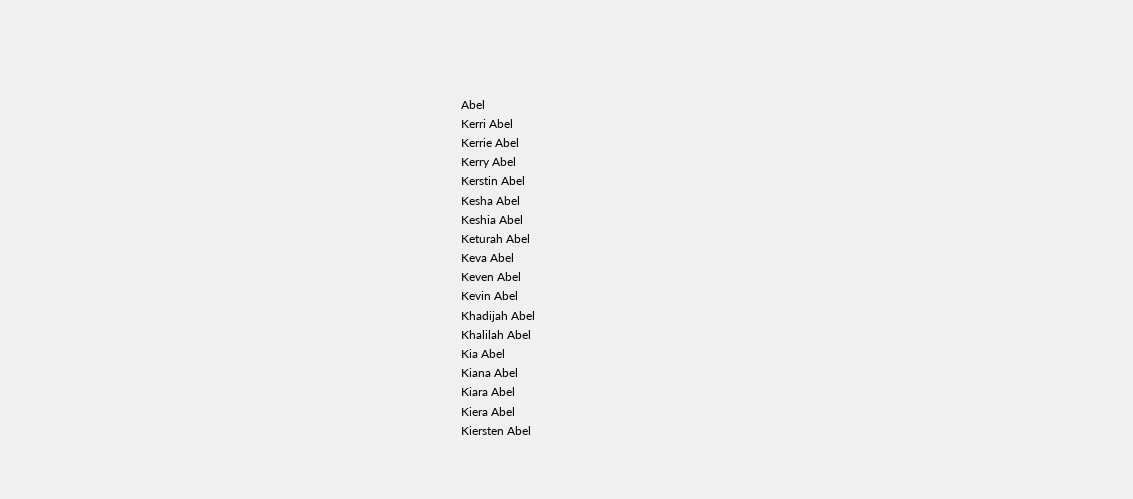Abel
Kerri Abel
Kerrie Abel
Kerry Abel
Kerstin Abel
Kesha Abel
Keshia Abel
Keturah Abel
Keva Abel
Keven Abel
Kevin Abel
Khadijah Abel
Khalilah Abel
Kia Abel
Kiana Abel
Kiara Abel
Kiera Abel
Kiersten Abel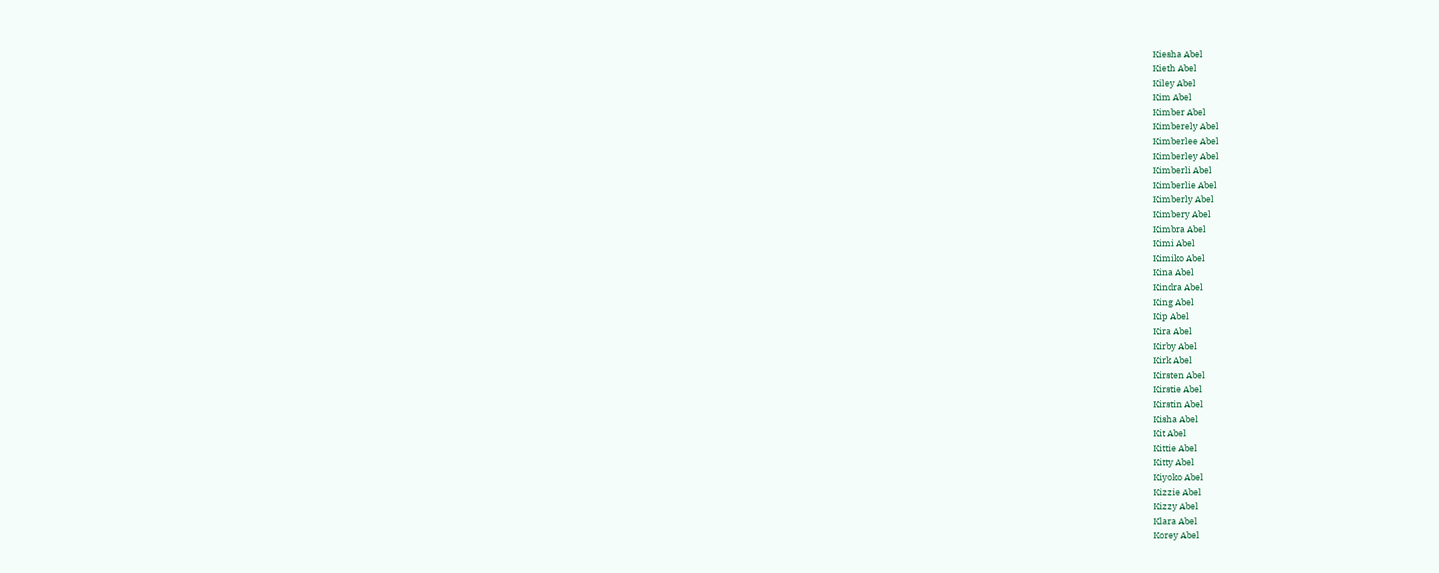Kiesha Abel
Kieth Abel
Kiley Abel
Kim Abel
Kimber Abel
Kimberely Abel
Kimberlee Abel
Kimberley Abel
Kimberli Abel
Kimberlie Abel
Kimberly Abel
Kimbery Abel
Kimbra Abel
Kimi Abel
Kimiko Abel
Kina Abel
Kindra Abel
King Abel
Kip Abel
Kira Abel
Kirby Abel
Kirk Abel
Kirsten Abel
Kirstie Abel
Kirstin Abel
Kisha Abel
Kit Abel
Kittie Abel
Kitty Abel
Kiyoko Abel
Kizzie Abel
Kizzy Abel
Klara Abel
Korey Abel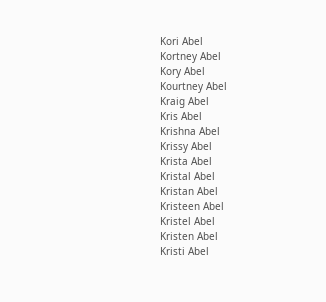Kori Abel
Kortney Abel
Kory Abel
Kourtney Abel
Kraig Abel
Kris Abel
Krishna Abel
Krissy Abel
Krista Abel
Kristal Abel
Kristan Abel
Kristeen Abel
Kristel Abel
Kristen Abel
Kristi Abel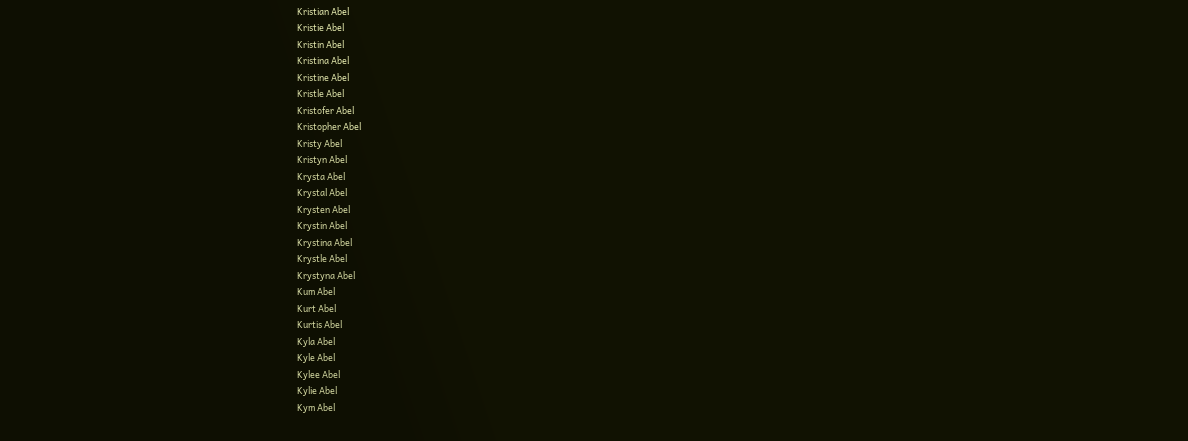Kristian Abel
Kristie Abel
Kristin Abel
Kristina Abel
Kristine Abel
Kristle Abel
Kristofer Abel
Kristopher Abel
Kristy Abel
Kristyn Abel
Krysta Abel
Krystal Abel
Krysten Abel
Krystin Abel
Krystina Abel
Krystle Abel
Krystyna Abel
Kum Abel
Kurt Abel
Kurtis Abel
Kyla Abel
Kyle Abel
Kylee Abel
Kylie Abel
Kym Abel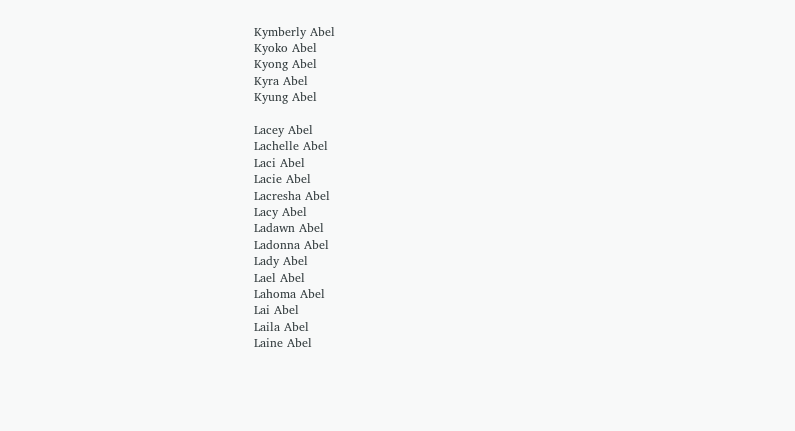Kymberly Abel
Kyoko Abel
Kyong Abel
Kyra Abel
Kyung Abel

Lacey Abel
Lachelle Abel
Laci Abel
Lacie Abel
Lacresha Abel
Lacy Abel
Ladawn Abel
Ladonna Abel
Lady Abel
Lael Abel
Lahoma Abel
Lai Abel
Laila Abel
Laine Abel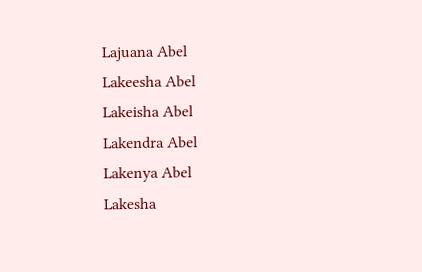Lajuana Abel
Lakeesha Abel
Lakeisha Abel
Lakendra Abel
Lakenya Abel
Lakesha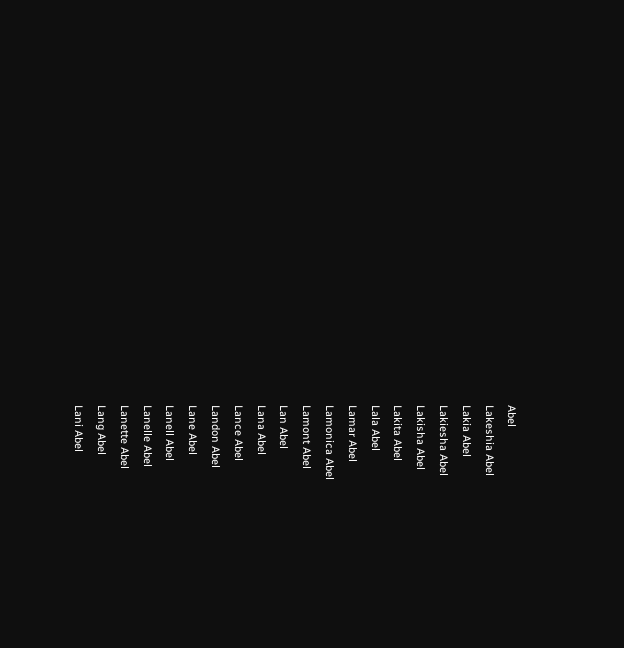Abel
Lakeshia Abel
Lakia Abel
Lakiesha Abel
Lakisha Abel
Lakita Abel
Lala Abel
Lamar Abel
Lamonica Abel
Lamont Abel
Lan Abel
Lana Abel
Lance Abel
Landon Abel
Lane Abel
Lanell Abel
Lanelle Abel
Lanette Abel
Lang Abel
Lani Abel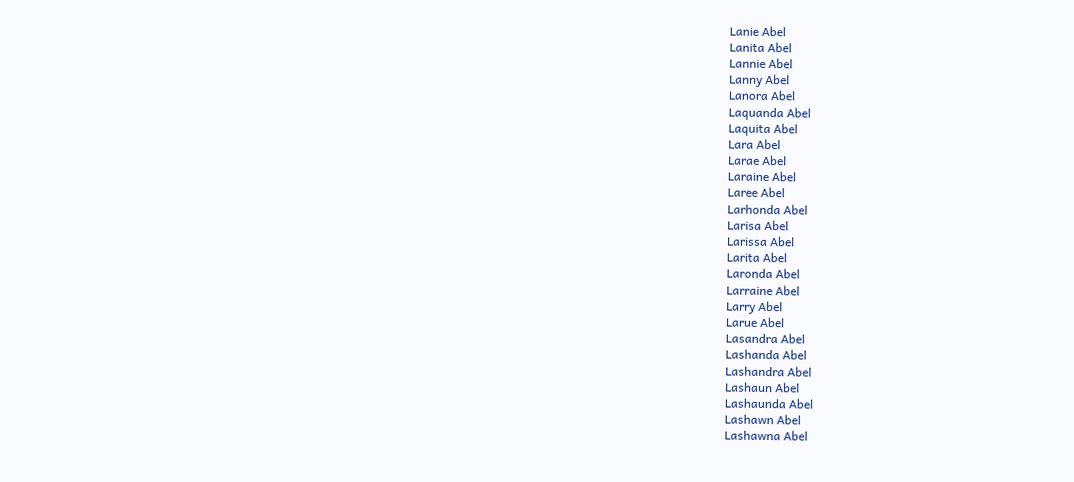Lanie Abel
Lanita Abel
Lannie Abel
Lanny Abel
Lanora Abel
Laquanda Abel
Laquita Abel
Lara Abel
Larae Abel
Laraine Abel
Laree Abel
Larhonda Abel
Larisa Abel
Larissa Abel
Larita Abel
Laronda Abel
Larraine Abel
Larry Abel
Larue Abel
Lasandra Abel
Lashanda Abel
Lashandra Abel
Lashaun Abel
Lashaunda Abel
Lashawn Abel
Lashawna Abel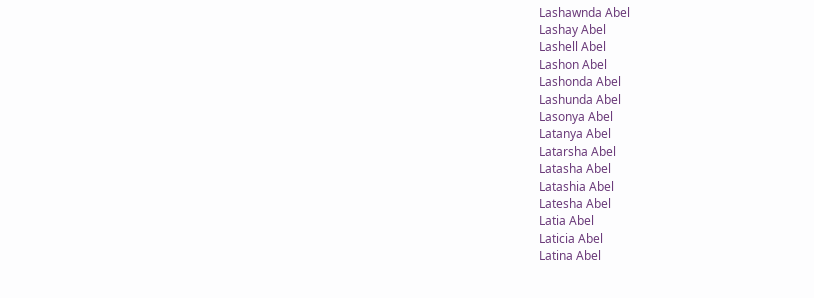Lashawnda Abel
Lashay Abel
Lashell Abel
Lashon Abel
Lashonda Abel
Lashunda Abel
Lasonya Abel
Latanya Abel
Latarsha Abel
Latasha Abel
Latashia Abel
Latesha Abel
Latia Abel
Laticia Abel
Latina Abel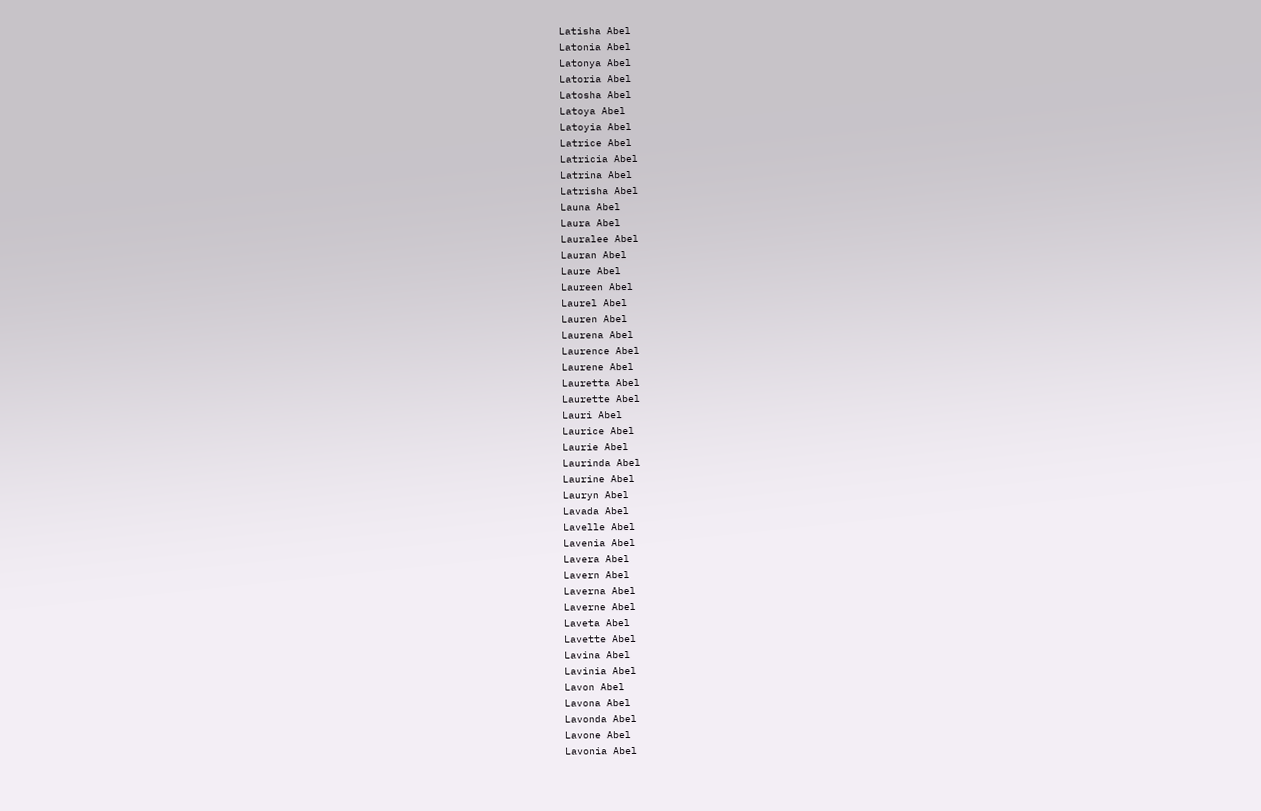Latisha Abel
Latonia Abel
Latonya Abel
Latoria Abel
Latosha Abel
Latoya Abel
Latoyia Abel
Latrice Abel
Latricia Abel
Latrina Abel
Latrisha Abel
Launa Abel
Laura Abel
Lauralee Abel
Lauran Abel
Laure Abel
Laureen Abel
Laurel Abel
Lauren Abel
Laurena Abel
Laurence Abel
Laurene Abel
Lauretta Abel
Laurette Abel
Lauri Abel
Laurice Abel
Laurie Abel
Laurinda Abel
Laurine Abel
Lauryn Abel
Lavada Abel
Lavelle Abel
Lavenia Abel
Lavera Abel
Lavern Abel
Laverna Abel
Laverne Abel
Laveta Abel
Lavette Abel
Lavina Abel
Lavinia Abel
Lavon Abel
Lavona Abel
Lavonda Abel
Lavone Abel
Lavonia Abel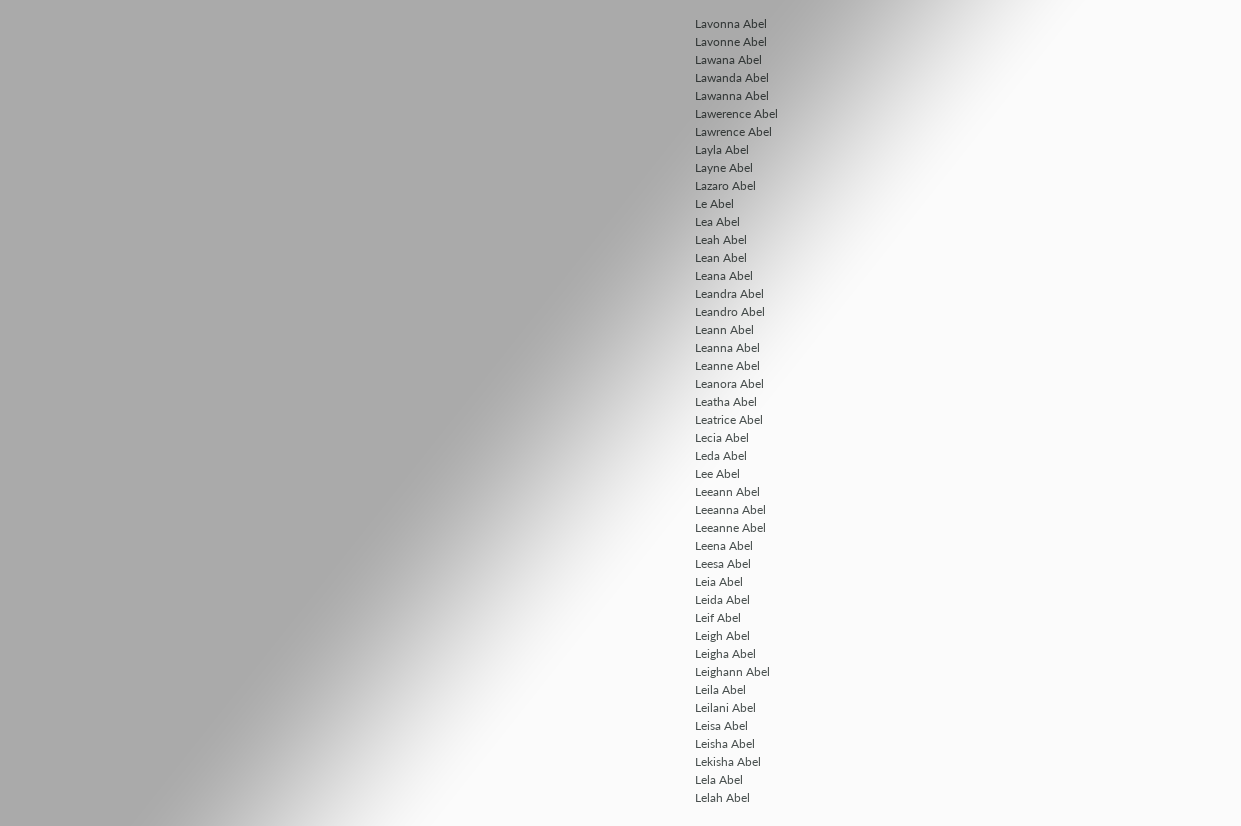Lavonna Abel
Lavonne Abel
Lawana Abel
Lawanda Abel
Lawanna Abel
Lawerence Abel
Lawrence Abel
Layla Abel
Layne Abel
Lazaro Abel
Le Abel
Lea Abel
Leah Abel
Lean Abel
Leana Abel
Leandra Abel
Leandro Abel
Leann Abel
Leanna Abel
Leanne Abel
Leanora Abel
Leatha Abel
Leatrice Abel
Lecia Abel
Leda Abel
Lee Abel
Leeann Abel
Leeanna Abel
Leeanne Abel
Leena Abel
Leesa Abel
Leia Abel
Leida Abel
Leif Abel
Leigh Abel
Leigha Abel
Leighann Abel
Leila Abel
Leilani Abel
Leisa Abel
Leisha Abel
Lekisha Abel
Lela Abel
Lelah Abel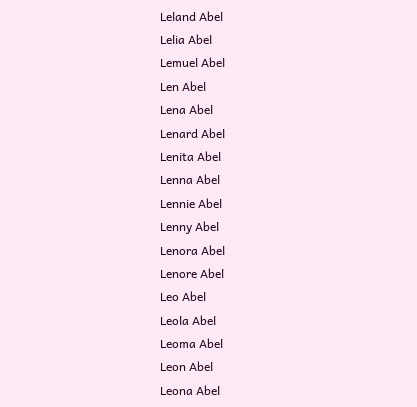Leland Abel
Lelia Abel
Lemuel Abel
Len Abel
Lena Abel
Lenard Abel
Lenita Abel
Lenna Abel
Lennie Abel
Lenny Abel
Lenora Abel
Lenore Abel
Leo Abel
Leola Abel
Leoma Abel
Leon Abel
Leona Abel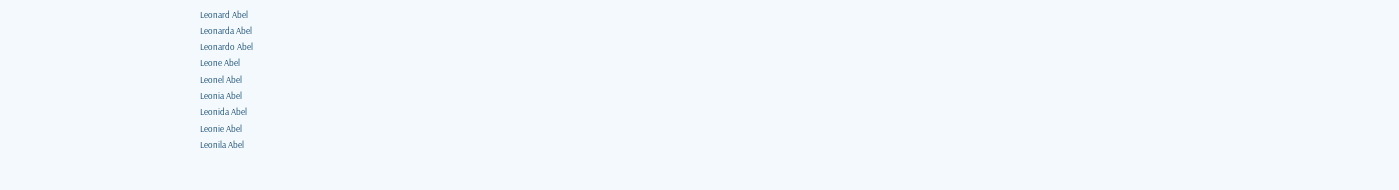Leonard Abel
Leonarda Abel
Leonardo Abel
Leone Abel
Leonel Abel
Leonia Abel
Leonida Abel
Leonie Abel
Leonila Abel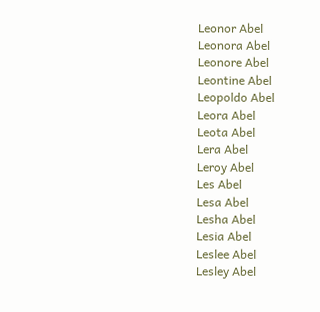Leonor Abel
Leonora Abel
Leonore Abel
Leontine Abel
Leopoldo Abel
Leora Abel
Leota Abel
Lera Abel
Leroy Abel
Les Abel
Lesa Abel
Lesha Abel
Lesia Abel
Leslee Abel
Lesley Abel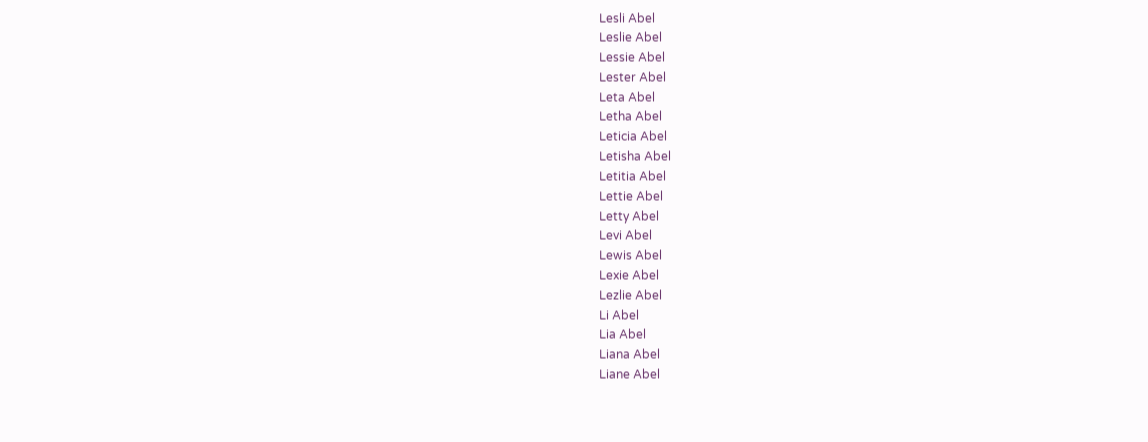Lesli Abel
Leslie Abel
Lessie Abel
Lester Abel
Leta Abel
Letha Abel
Leticia Abel
Letisha Abel
Letitia Abel
Lettie Abel
Letty Abel
Levi Abel
Lewis Abel
Lexie Abel
Lezlie Abel
Li Abel
Lia Abel
Liana Abel
Liane Abel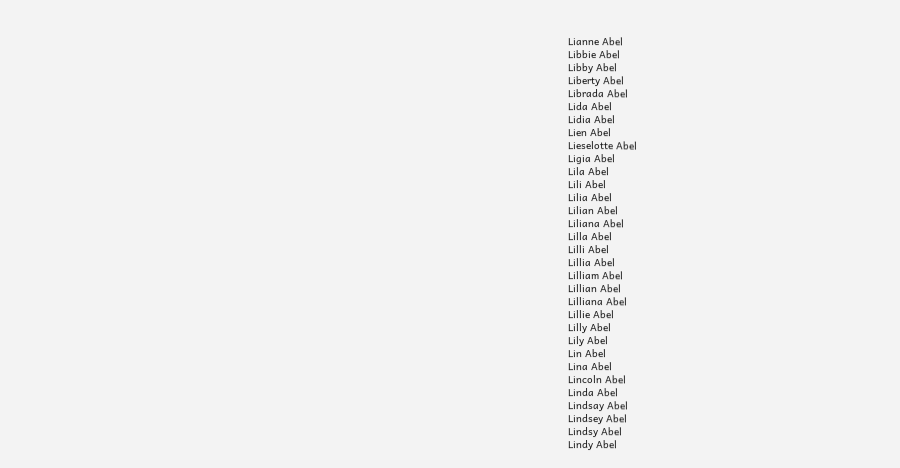Lianne Abel
Libbie Abel
Libby Abel
Liberty Abel
Librada Abel
Lida Abel
Lidia Abel
Lien Abel
Lieselotte Abel
Ligia Abel
Lila Abel
Lili Abel
Lilia Abel
Lilian Abel
Liliana Abel
Lilla Abel
Lilli Abel
Lillia Abel
Lilliam Abel
Lillian Abel
Lilliana Abel
Lillie Abel
Lilly Abel
Lily Abel
Lin Abel
Lina Abel
Lincoln Abel
Linda Abel
Lindsay Abel
Lindsey Abel
Lindsy Abel
Lindy Abel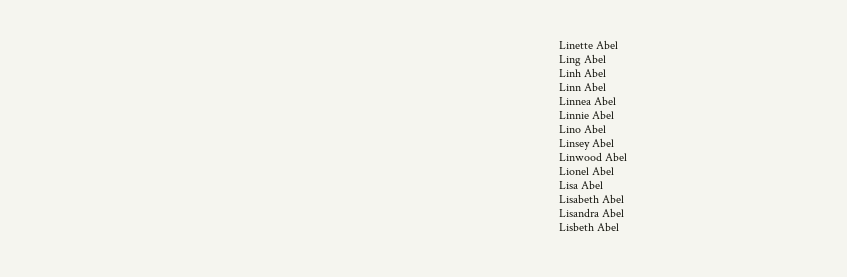Linette Abel
Ling Abel
Linh Abel
Linn Abel
Linnea Abel
Linnie Abel
Lino Abel
Linsey Abel
Linwood Abel
Lionel Abel
Lisa Abel
Lisabeth Abel
Lisandra Abel
Lisbeth Abel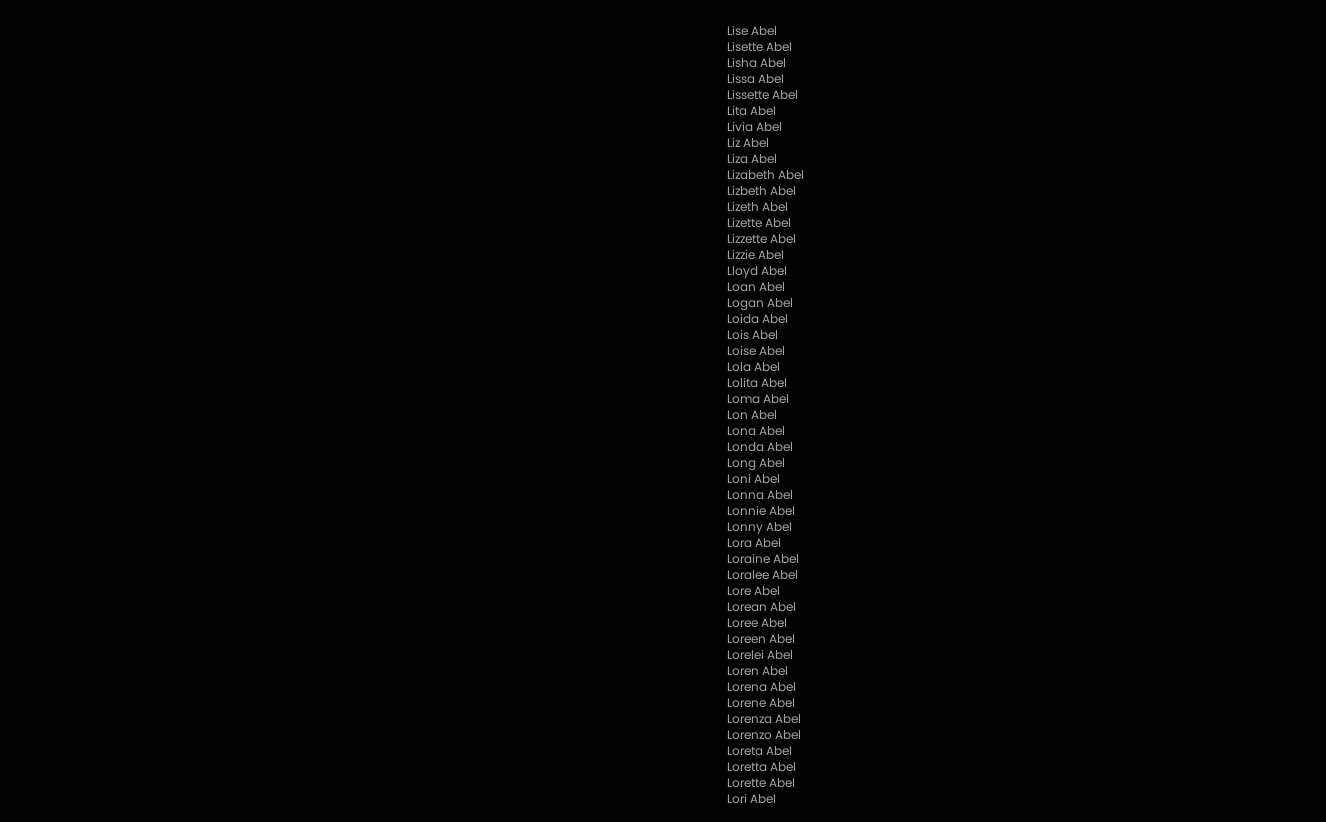Lise Abel
Lisette Abel
Lisha Abel
Lissa Abel
Lissette Abel
Lita Abel
Livia Abel
Liz Abel
Liza Abel
Lizabeth Abel
Lizbeth Abel
Lizeth Abel
Lizette Abel
Lizzette Abel
Lizzie Abel
Lloyd Abel
Loan Abel
Logan Abel
Loida Abel
Lois Abel
Loise Abel
Lola Abel
Lolita Abel
Loma Abel
Lon Abel
Lona Abel
Londa Abel
Long Abel
Loni Abel
Lonna Abel
Lonnie Abel
Lonny Abel
Lora Abel
Loraine Abel
Loralee Abel
Lore Abel
Lorean Abel
Loree Abel
Loreen Abel
Lorelei Abel
Loren Abel
Lorena Abel
Lorene Abel
Lorenza Abel
Lorenzo Abel
Loreta Abel
Loretta Abel
Lorette Abel
Lori Abel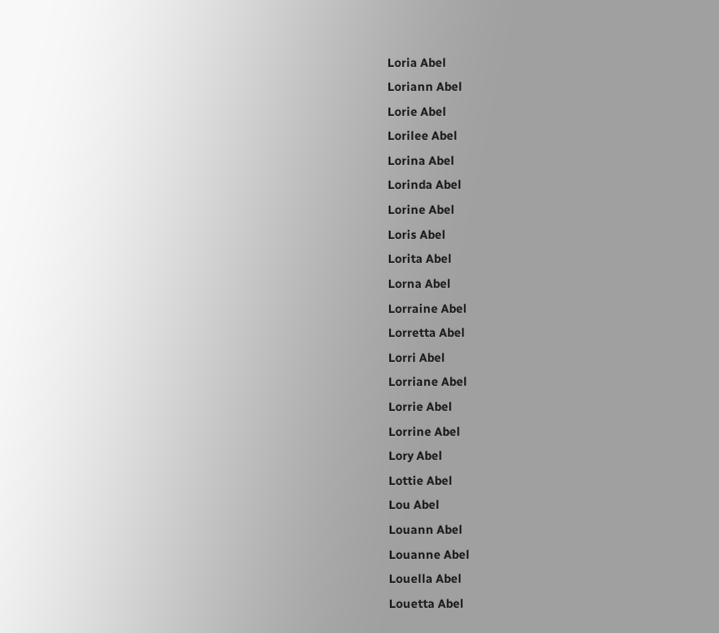Loria Abel
Loriann Abel
Lorie Abel
Lorilee Abel
Lorina Abel
Lorinda Abel
Lorine Abel
Loris Abel
Lorita Abel
Lorna Abel
Lorraine Abel
Lorretta Abel
Lorri Abel
Lorriane Abel
Lorrie Abel
Lorrine Abel
Lory Abel
Lottie Abel
Lou Abel
Louann Abel
Louanne Abel
Louella Abel
Louetta Abel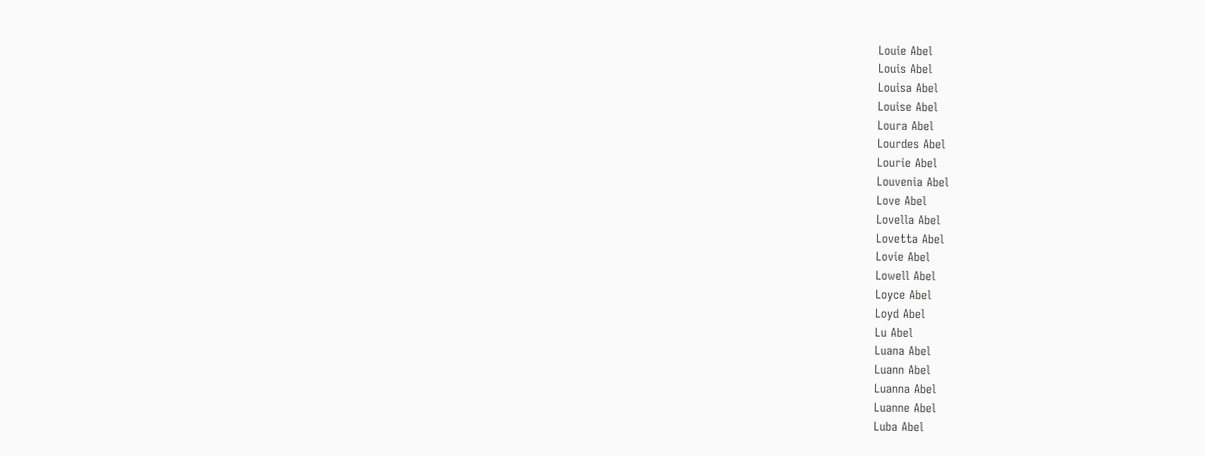Louie Abel
Louis Abel
Louisa Abel
Louise Abel
Loura Abel
Lourdes Abel
Lourie Abel
Louvenia Abel
Love Abel
Lovella Abel
Lovetta Abel
Lovie Abel
Lowell Abel
Loyce Abel
Loyd Abel
Lu Abel
Luana Abel
Luann Abel
Luanna Abel
Luanne Abel
Luba Abel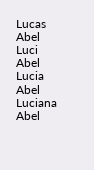Lucas Abel
Luci Abel
Lucia Abel
Luciana Abel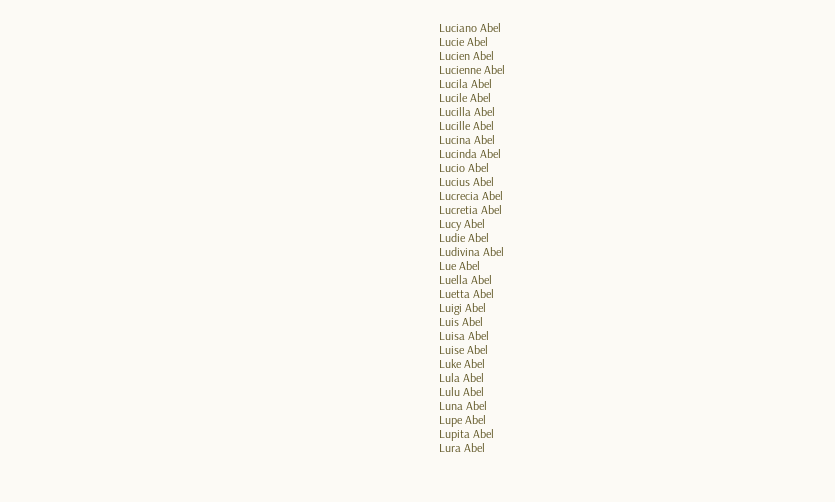Luciano Abel
Lucie Abel
Lucien Abel
Lucienne Abel
Lucila Abel
Lucile Abel
Lucilla Abel
Lucille Abel
Lucina Abel
Lucinda Abel
Lucio Abel
Lucius Abel
Lucrecia Abel
Lucretia Abel
Lucy Abel
Ludie Abel
Ludivina Abel
Lue Abel
Luella Abel
Luetta Abel
Luigi Abel
Luis Abel
Luisa Abel
Luise Abel
Luke Abel
Lula Abel
Lulu Abel
Luna Abel
Lupe Abel
Lupita Abel
Lura Abel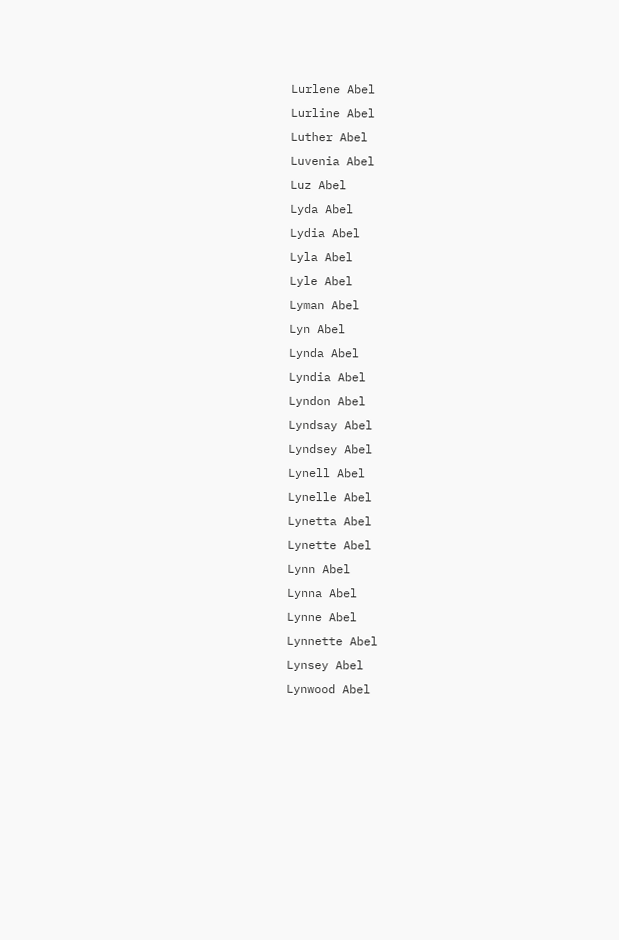Lurlene Abel
Lurline Abel
Luther Abel
Luvenia Abel
Luz Abel
Lyda Abel
Lydia Abel
Lyla Abel
Lyle Abel
Lyman Abel
Lyn Abel
Lynda Abel
Lyndia Abel
Lyndon Abel
Lyndsay Abel
Lyndsey Abel
Lynell Abel
Lynelle Abel
Lynetta Abel
Lynette Abel
Lynn Abel
Lynna Abel
Lynne Abel
Lynnette Abel
Lynsey Abel
Lynwood Abel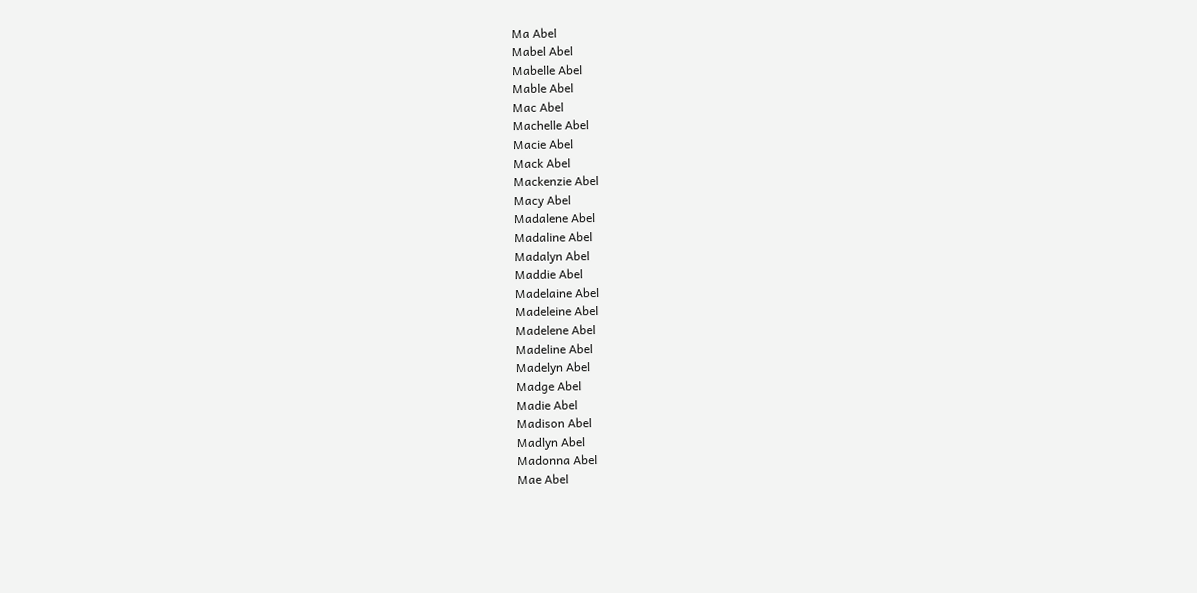Ma Abel
Mabel Abel
Mabelle Abel
Mable Abel
Mac Abel
Machelle Abel
Macie Abel
Mack Abel
Mackenzie Abel
Macy Abel
Madalene Abel
Madaline Abel
Madalyn Abel
Maddie Abel
Madelaine Abel
Madeleine Abel
Madelene Abel
Madeline Abel
Madelyn Abel
Madge Abel
Madie Abel
Madison Abel
Madlyn Abel
Madonna Abel
Mae Abel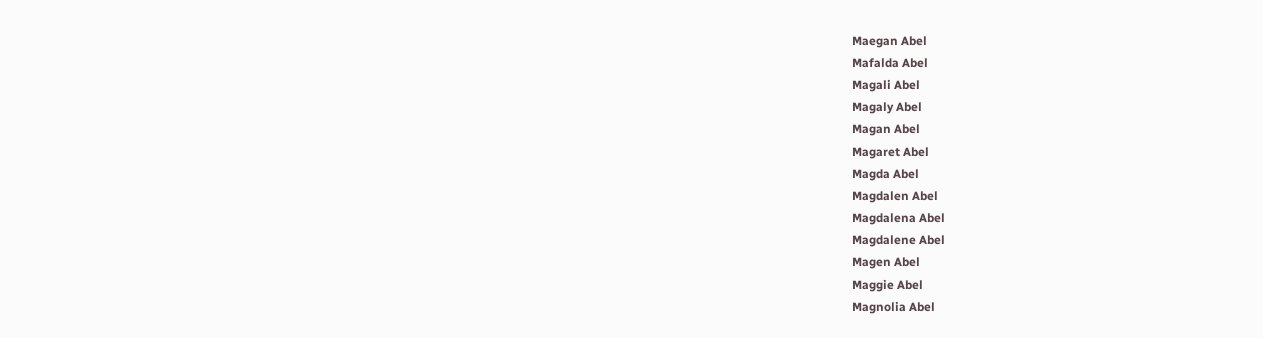Maegan Abel
Mafalda Abel
Magali Abel
Magaly Abel
Magan Abel
Magaret Abel
Magda Abel
Magdalen Abel
Magdalena Abel
Magdalene Abel
Magen Abel
Maggie Abel
Magnolia Abel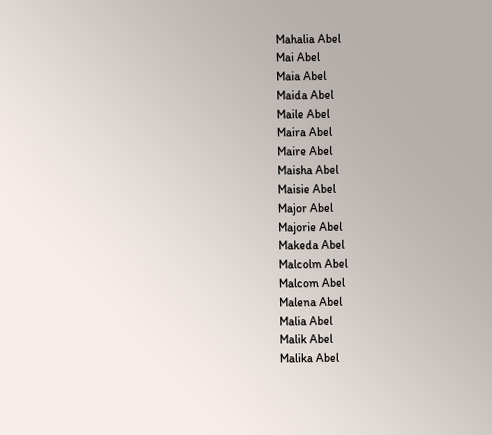Mahalia Abel
Mai Abel
Maia Abel
Maida Abel
Maile Abel
Maira Abel
Maire Abel
Maisha Abel
Maisie Abel
Major Abel
Majorie Abel
Makeda Abel
Malcolm Abel
Malcom Abel
Malena Abel
Malia Abel
Malik Abel
Malika Abel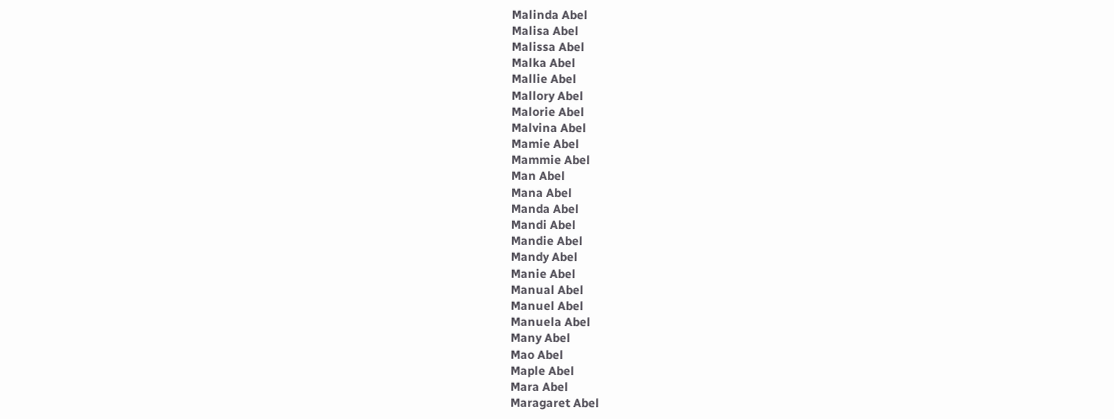Malinda Abel
Malisa Abel
Malissa Abel
Malka Abel
Mallie Abel
Mallory Abel
Malorie Abel
Malvina Abel
Mamie Abel
Mammie Abel
Man Abel
Mana Abel
Manda Abel
Mandi Abel
Mandie Abel
Mandy Abel
Manie Abel
Manual Abel
Manuel Abel
Manuela Abel
Many Abel
Mao Abel
Maple Abel
Mara Abel
Maragaret Abel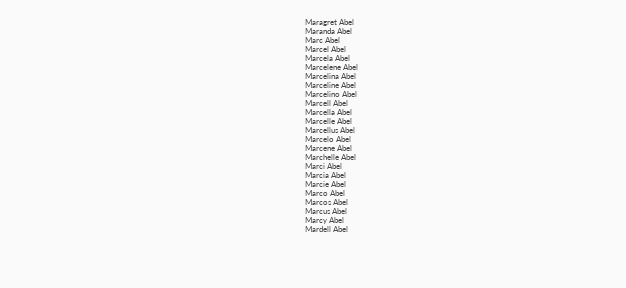Maragret Abel
Maranda Abel
Marc Abel
Marcel Abel
Marcela Abel
Marcelene Abel
Marcelina Abel
Marceline Abel
Marcelino Abel
Marcell Abel
Marcella Abel
Marcelle Abel
Marcellus Abel
Marcelo Abel
Marcene Abel
Marchelle Abel
Marci Abel
Marcia Abel
Marcie Abel
Marco Abel
Marcos Abel
Marcus Abel
Marcy Abel
Mardell Abel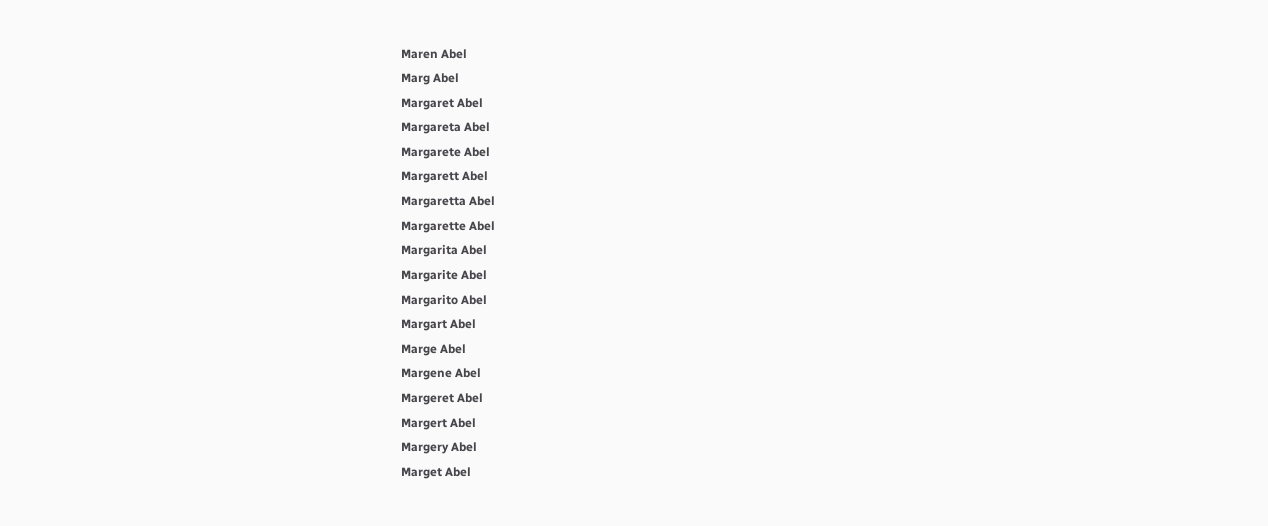Maren Abel
Marg Abel
Margaret Abel
Margareta Abel
Margarete Abel
Margarett Abel
Margaretta Abel
Margarette Abel
Margarita Abel
Margarite Abel
Margarito Abel
Margart Abel
Marge Abel
Margene Abel
Margeret Abel
Margert Abel
Margery Abel
Marget Abel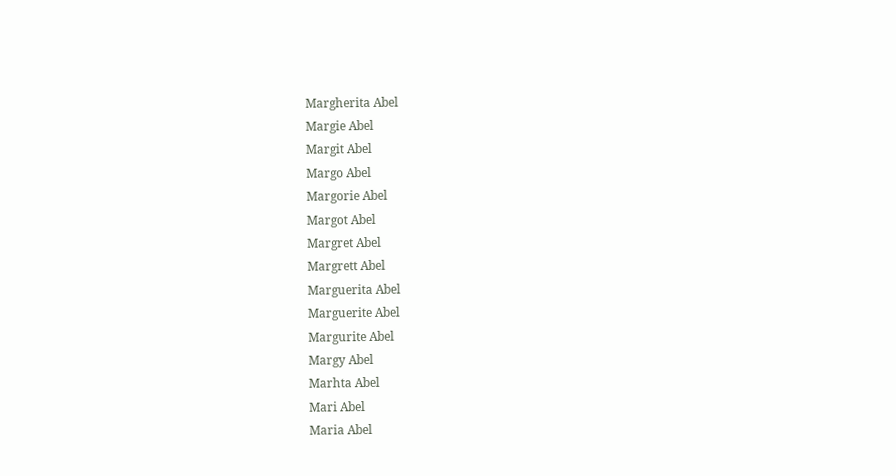Margherita Abel
Margie Abel
Margit Abel
Margo Abel
Margorie Abel
Margot Abel
Margret Abel
Margrett Abel
Marguerita Abel
Marguerite Abel
Margurite Abel
Margy Abel
Marhta Abel
Mari Abel
Maria Abel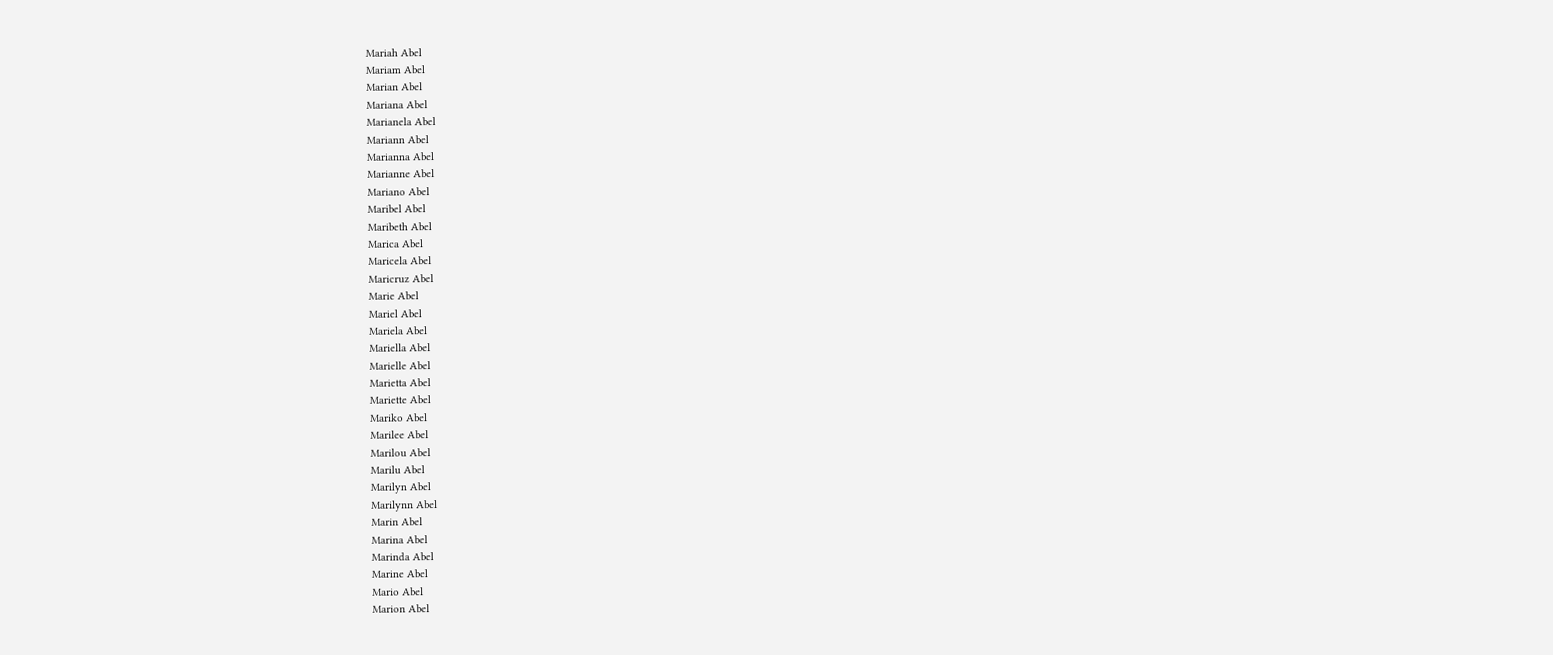Mariah Abel
Mariam Abel
Marian Abel
Mariana Abel
Marianela Abel
Mariann Abel
Marianna Abel
Marianne Abel
Mariano Abel
Maribel Abel
Maribeth Abel
Marica Abel
Maricela Abel
Maricruz Abel
Marie Abel
Mariel Abel
Mariela Abel
Mariella Abel
Marielle Abel
Marietta Abel
Mariette Abel
Mariko Abel
Marilee Abel
Marilou Abel
Marilu Abel
Marilyn Abel
Marilynn Abel
Marin Abel
Marina Abel
Marinda Abel
Marine Abel
Mario Abel
Marion Abel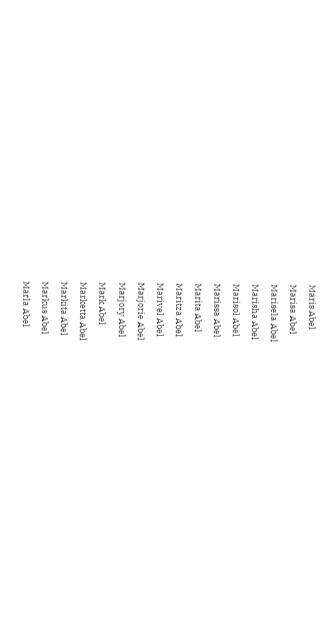Maris Abel
Marisa Abel
Marisela Abel
Marisha Abel
Marisol Abel
Marissa Abel
Marita Abel
Maritza Abel
Marivel Abel
Marjorie Abel
Marjory Abel
Mark Abel
Marketta Abel
Markita Abel
Markus Abel
Marla Abel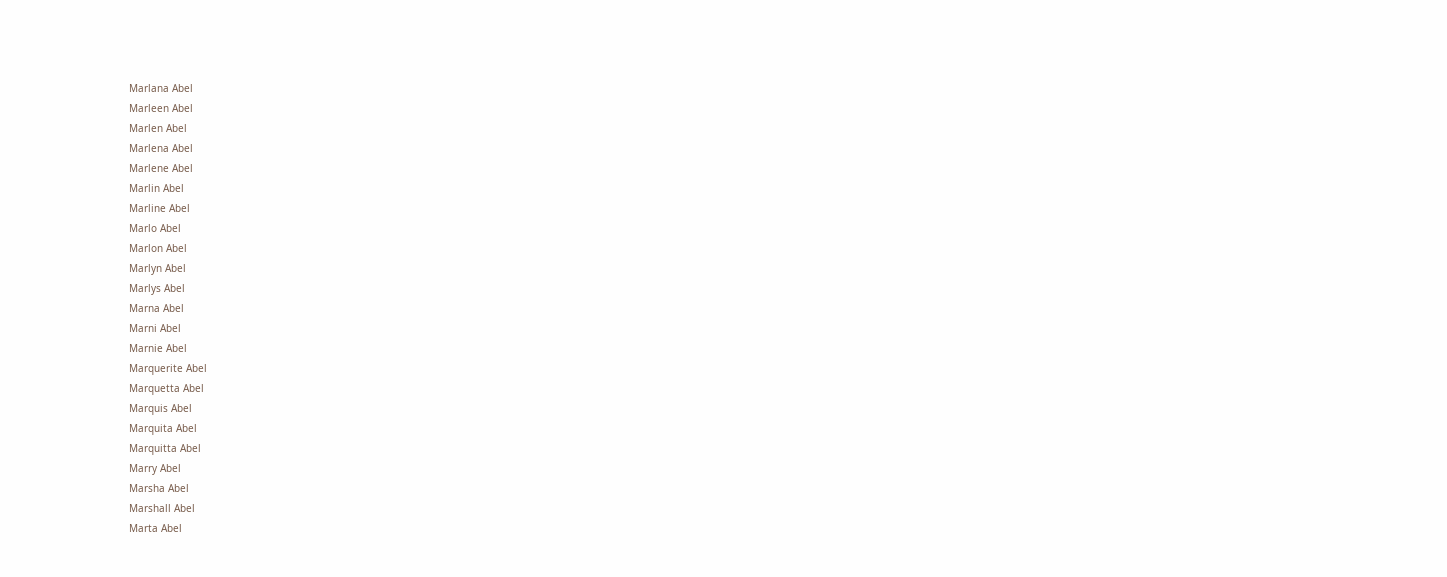Marlana Abel
Marleen Abel
Marlen Abel
Marlena Abel
Marlene Abel
Marlin Abel
Marline Abel
Marlo Abel
Marlon Abel
Marlyn Abel
Marlys Abel
Marna Abel
Marni Abel
Marnie Abel
Marquerite Abel
Marquetta Abel
Marquis Abel
Marquita Abel
Marquitta Abel
Marry Abel
Marsha Abel
Marshall Abel
Marta Abel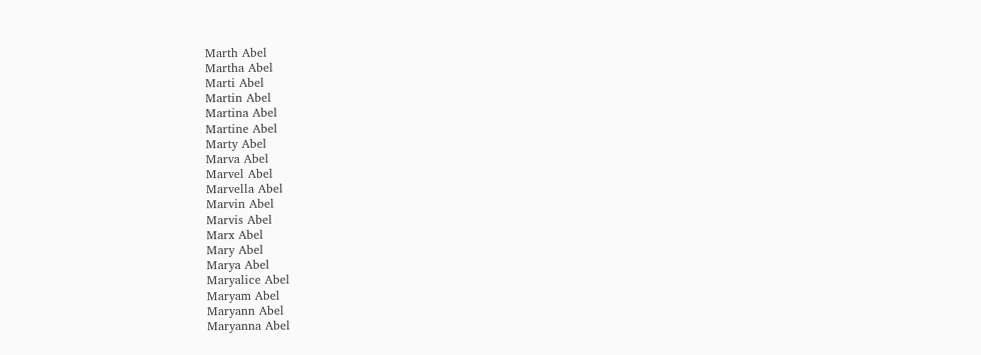Marth Abel
Martha Abel
Marti Abel
Martin Abel
Martina Abel
Martine Abel
Marty Abel
Marva Abel
Marvel Abel
Marvella Abel
Marvin Abel
Marvis Abel
Marx Abel
Mary Abel
Marya Abel
Maryalice Abel
Maryam Abel
Maryann Abel
Maryanna Abel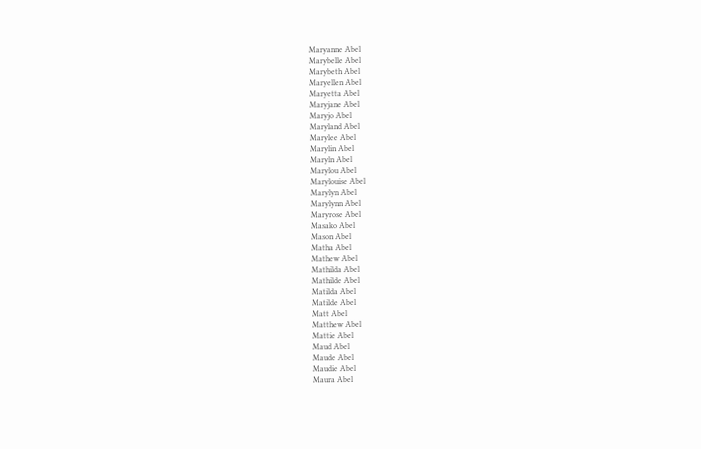Maryanne Abel
Marybelle Abel
Marybeth Abel
Maryellen Abel
Maryetta Abel
Maryjane Abel
Maryjo Abel
Maryland Abel
Marylee Abel
Marylin Abel
Maryln Abel
Marylou Abel
Marylouise Abel
Marylyn Abel
Marylynn Abel
Maryrose Abel
Masako Abel
Mason Abel
Matha Abel
Mathew Abel
Mathilda Abel
Mathilde Abel
Matilda Abel
Matilde Abel
Matt Abel
Matthew Abel
Mattie Abel
Maud Abel
Maude Abel
Maudie Abel
Maura Abel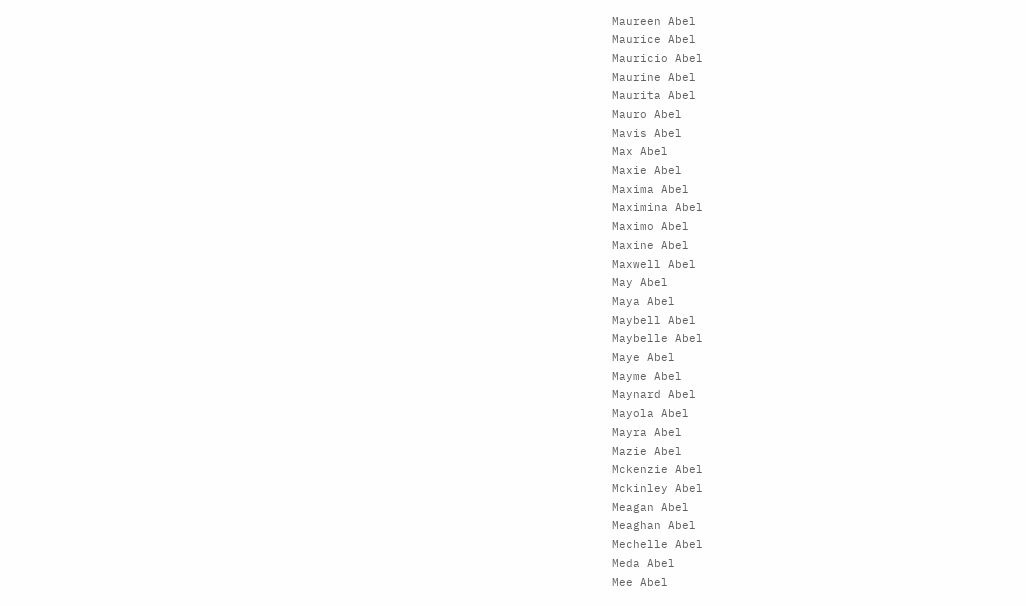Maureen Abel
Maurice Abel
Mauricio Abel
Maurine Abel
Maurita Abel
Mauro Abel
Mavis Abel
Max Abel
Maxie Abel
Maxima Abel
Maximina Abel
Maximo Abel
Maxine Abel
Maxwell Abel
May Abel
Maya Abel
Maybell Abel
Maybelle Abel
Maye Abel
Mayme Abel
Maynard Abel
Mayola Abel
Mayra Abel
Mazie Abel
Mckenzie Abel
Mckinley Abel
Meagan Abel
Meaghan Abel
Mechelle Abel
Meda Abel
Mee Abel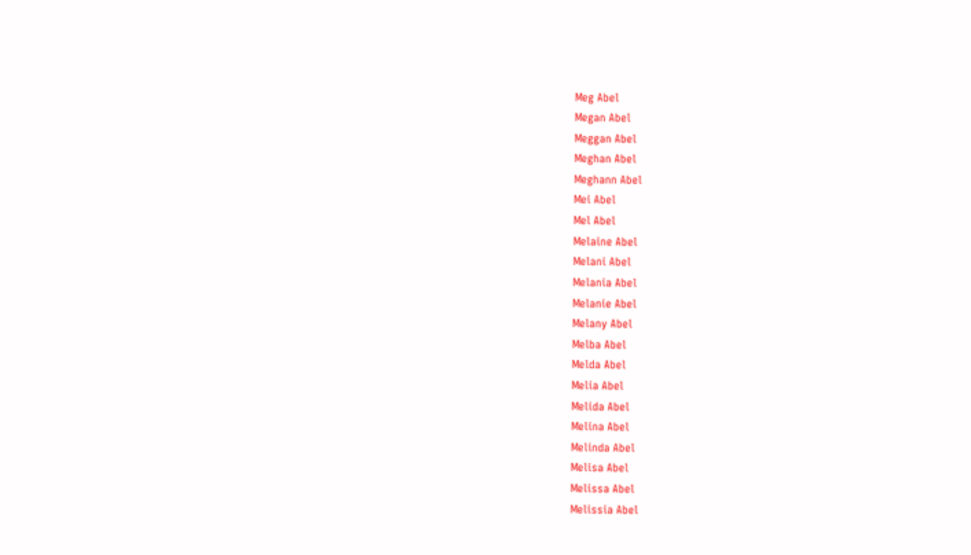Meg Abel
Megan Abel
Meggan Abel
Meghan Abel
Meghann Abel
Mei Abel
Mel Abel
Melaine Abel
Melani Abel
Melania Abel
Melanie Abel
Melany Abel
Melba Abel
Melda Abel
Melia Abel
Melida Abel
Melina Abel
Melinda Abel
Melisa Abel
Melissa Abel
Melissia Abel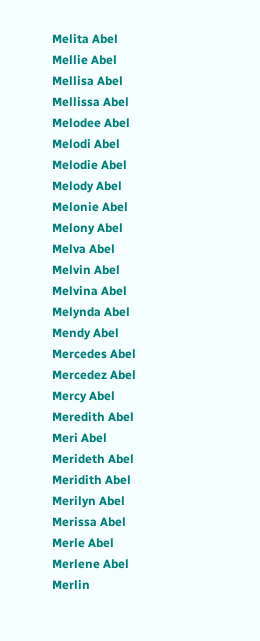Melita Abel
Mellie Abel
Mellisa Abel
Mellissa Abel
Melodee Abel
Melodi Abel
Melodie Abel
Melody Abel
Melonie Abel
Melony Abel
Melva Abel
Melvin Abel
Melvina Abel
Melynda Abel
Mendy Abel
Mercedes Abel
Mercedez Abel
Mercy Abel
Meredith Abel
Meri Abel
Merideth Abel
Meridith Abel
Merilyn Abel
Merissa Abel
Merle Abel
Merlene Abel
Merlin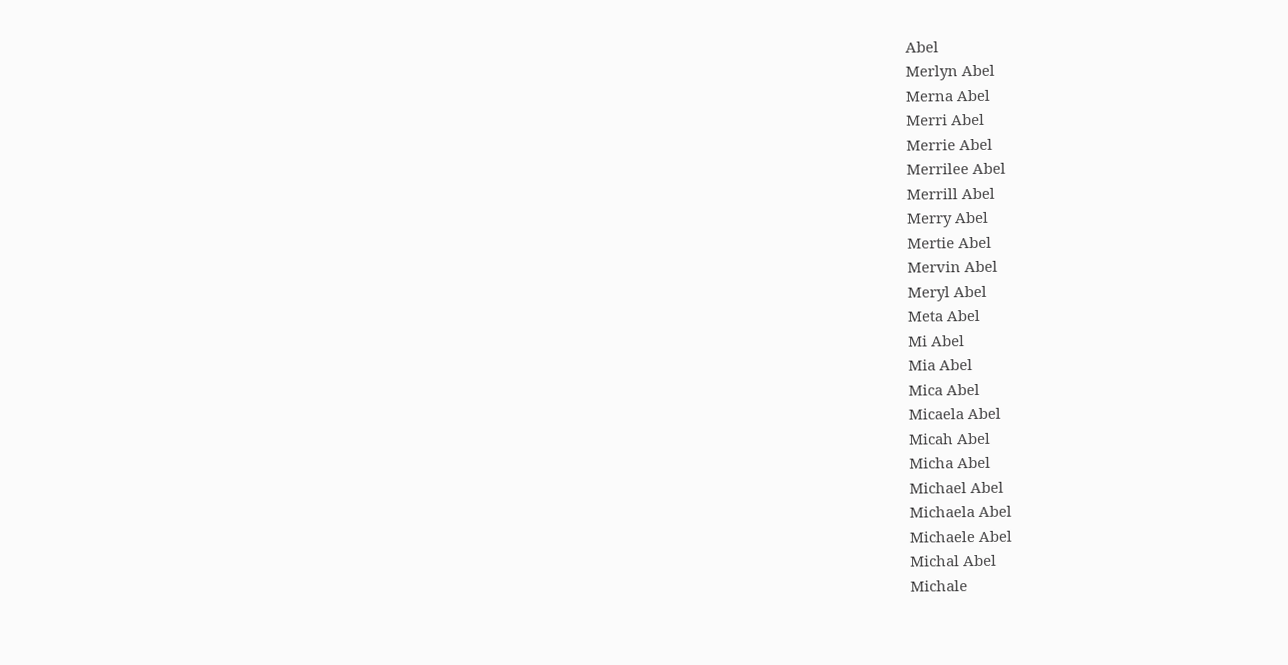Abel
Merlyn Abel
Merna Abel
Merri Abel
Merrie Abel
Merrilee Abel
Merrill Abel
Merry Abel
Mertie Abel
Mervin Abel
Meryl Abel
Meta Abel
Mi Abel
Mia Abel
Mica Abel
Micaela Abel
Micah Abel
Micha Abel
Michael Abel
Michaela Abel
Michaele Abel
Michal Abel
Michale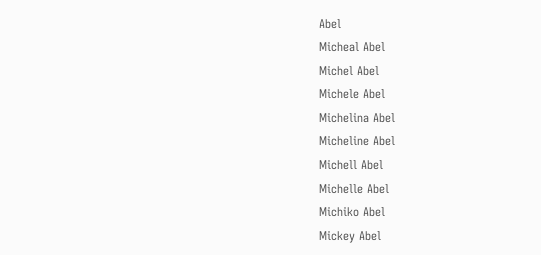Abel
Micheal Abel
Michel Abel
Michele Abel
Michelina Abel
Micheline Abel
Michell Abel
Michelle Abel
Michiko Abel
Mickey Abel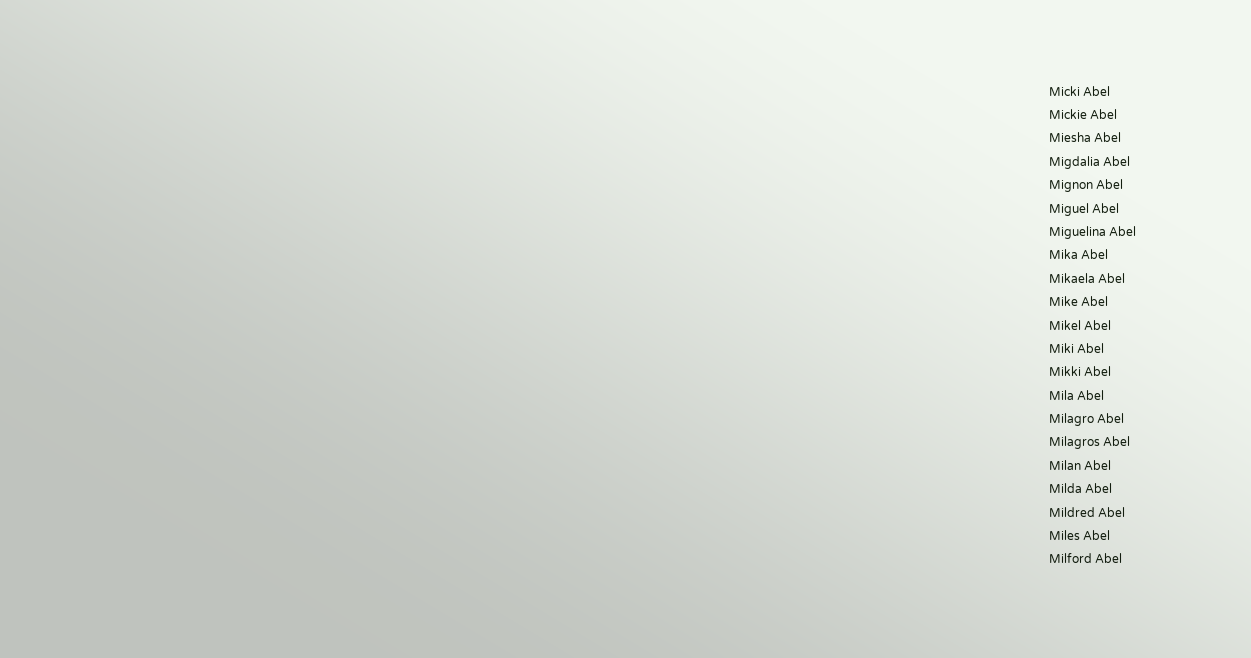Micki Abel
Mickie Abel
Miesha Abel
Migdalia Abel
Mignon Abel
Miguel Abel
Miguelina Abel
Mika Abel
Mikaela Abel
Mike Abel
Mikel Abel
Miki Abel
Mikki Abel
Mila Abel
Milagro Abel
Milagros Abel
Milan Abel
Milda Abel
Mildred Abel
Miles Abel
Milford Abel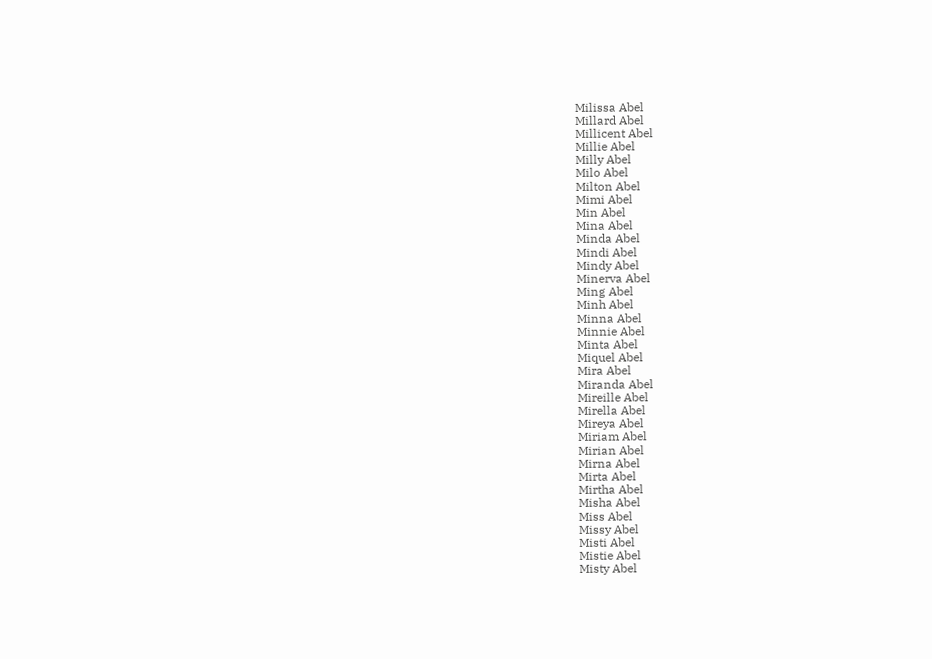Milissa Abel
Millard Abel
Millicent Abel
Millie Abel
Milly Abel
Milo Abel
Milton Abel
Mimi Abel
Min Abel
Mina Abel
Minda Abel
Mindi Abel
Mindy Abel
Minerva Abel
Ming Abel
Minh Abel
Minna Abel
Minnie Abel
Minta Abel
Miquel Abel
Mira Abel
Miranda Abel
Mireille Abel
Mirella Abel
Mireya Abel
Miriam Abel
Mirian Abel
Mirna Abel
Mirta Abel
Mirtha Abel
Misha Abel
Miss Abel
Missy Abel
Misti Abel
Mistie Abel
Misty Abel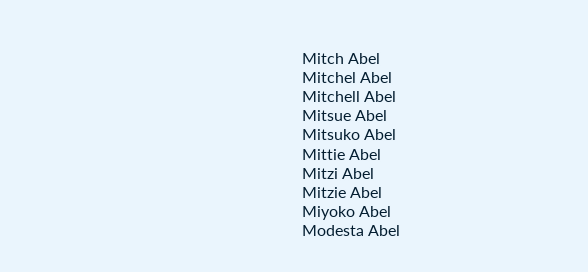Mitch Abel
Mitchel Abel
Mitchell Abel
Mitsue Abel
Mitsuko Abel
Mittie Abel
Mitzi Abel
Mitzie Abel
Miyoko Abel
Modesta Abel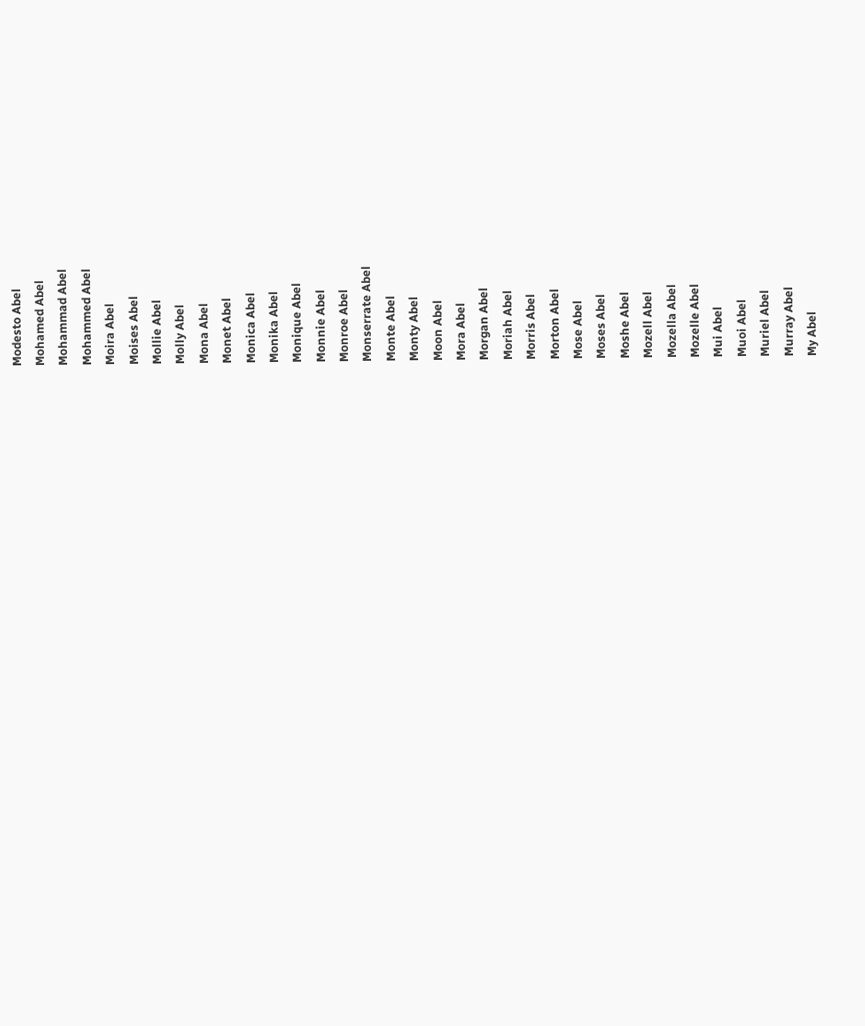Modesto Abel
Mohamed Abel
Mohammad Abel
Mohammed Abel
Moira Abel
Moises Abel
Mollie Abel
Molly Abel
Mona Abel
Monet Abel
Monica Abel
Monika Abel
Monique Abel
Monnie Abel
Monroe Abel
Monserrate Abel
Monte Abel
Monty Abel
Moon Abel
Mora Abel
Morgan Abel
Moriah Abel
Morris Abel
Morton Abel
Mose Abel
Moses Abel
Moshe Abel
Mozell Abel
Mozella Abel
Mozelle Abel
Mui Abel
Muoi Abel
Muriel Abel
Murray Abel
My Abel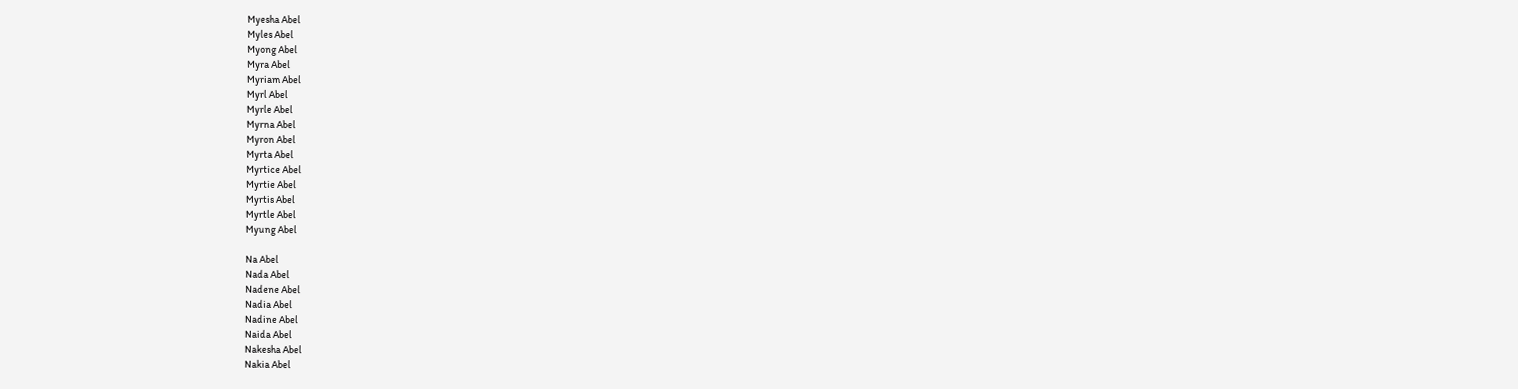Myesha Abel
Myles Abel
Myong Abel
Myra Abel
Myriam Abel
Myrl Abel
Myrle Abel
Myrna Abel
Myron Abel
Myrta Abel
Myrtice Abel
Myrtie Abel
Myrtis Abel
Myrtle Abel
Myung Abel

Na Abel
Nada Abel
Nadene Abel
Nadia Abel
Nadine Abel
Naida Abel
Nakesha Abel
Nakia Abel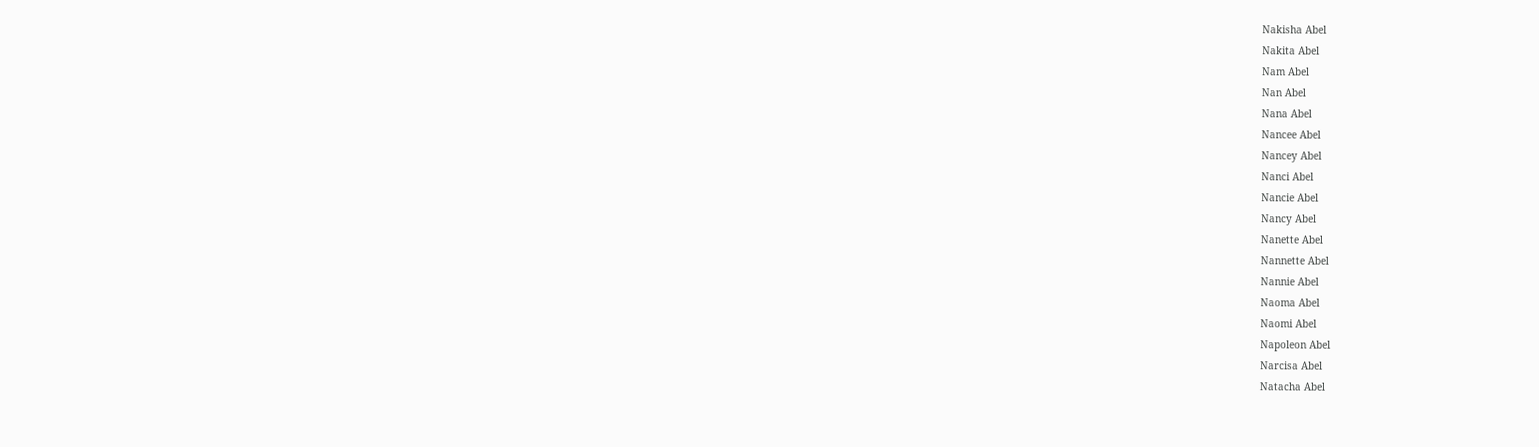Nakisha Abel
Nakita Abel
Nam Abel
Nan Abel
Nana Abel
Nancee Abel
Nancey Abel
Nanci Abel
Nancie Abel
Nancy Abel
Nanette Abel
Nannette Abel
Nannie Abel
Naoma Abel
Naomi Abel
Napoleon Abel
Narcisa Abel
Natacha Abel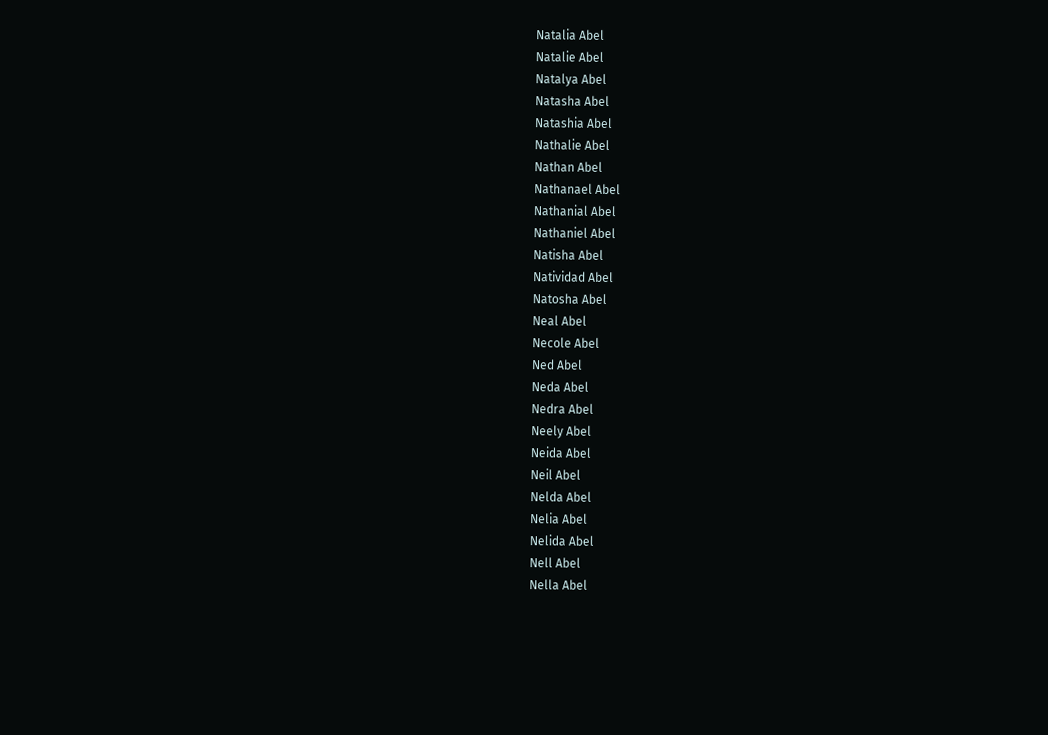Natalia Abel
Natalie Abel
Natalya Abel
Natasha Abel
Natashia Abel
Nathalie Abel
Nathan Abel
Nathanael Abel
Nathanial Abel
Nathaniel Abel
Natisha Abel
Natividad Abel
Natosha Abel
Neal Abel
Necole Abel
Ned Abel
Neda Abel
Nedra Abel
Neely Abel
Neida Abel
Neil Abel
Nelda Abel
Nelia Abel
Nelida Abel
Nell Abel
Nella Abel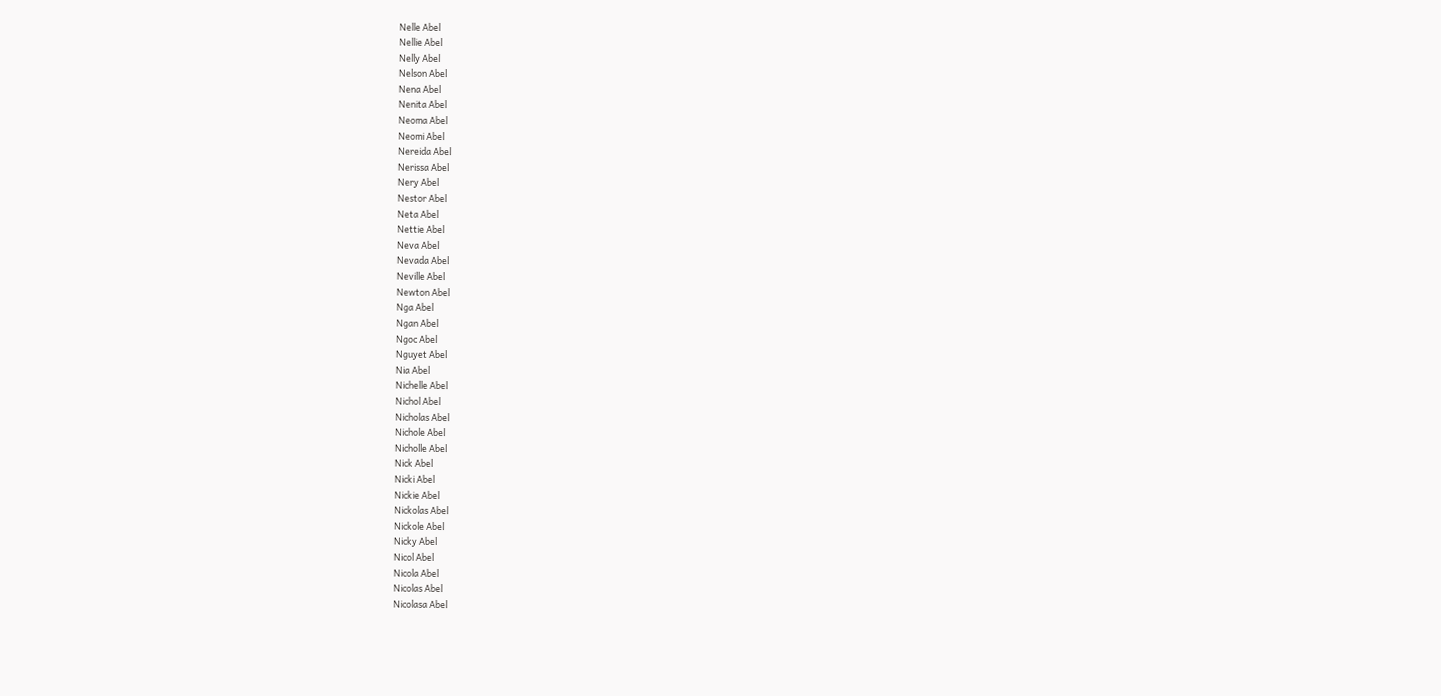Nelle Abel
Nellie Abel
Nelly Abel
Nelson Abel
Nena Abel
Nenita Abel
Neoma Abel
Neomi Abel
Nereida Abel
Nerissa Abel
Nery Abel
Nestor Abel
Neta Abel
Nettie Abel
Neva Abel
Nevada Abel
Neville Abel
Newton Abel
Nga Abel
Ngan Abel
Ngoc Abel
Nguyet Abel
Nia Abel
Nichelle Abel
Nichol Abel
Nicholas Abel
Nichole Abel
Nicholle Abel
Nick Abel
Nicki Abel
Nickie Abel
Nickolas Abel
Nickole Abel
Nicky Abel
Nicol Abel
Nicola Abel
Nicolas Abel
Nicolasa Abel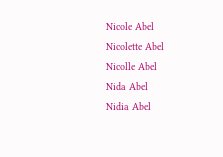Nicole Abel
Nicolette Abel
Nicolle Abel
Nida Abel
Nidia Abel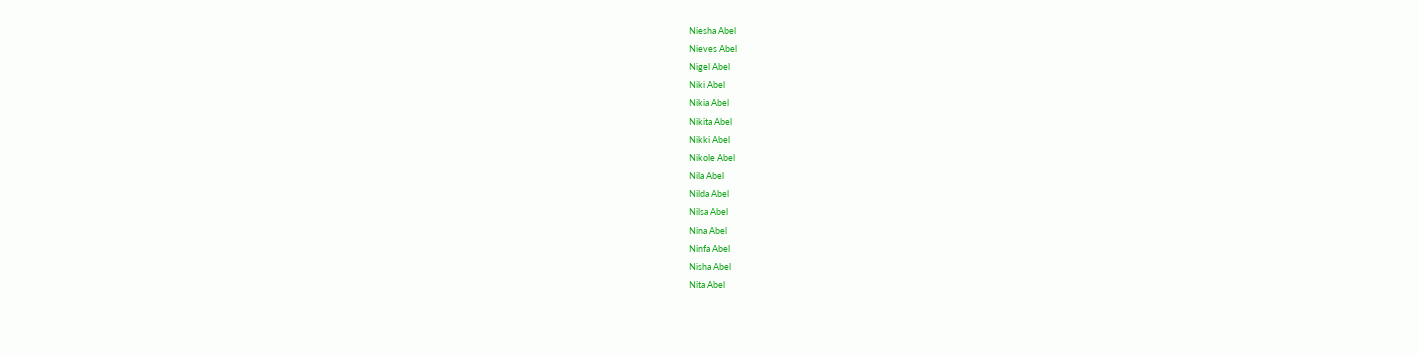Niesha Abel
Nieves Abel
Nigel Abel
Niki Abel
Nikia Abel
Nikita Abel
Nikki Abel
Nikole Abel
Nila Abel
Nilda Abel
Nilsa Abel
Nina Abel
Ninfa Abel
Nisha Abel
Nita Abel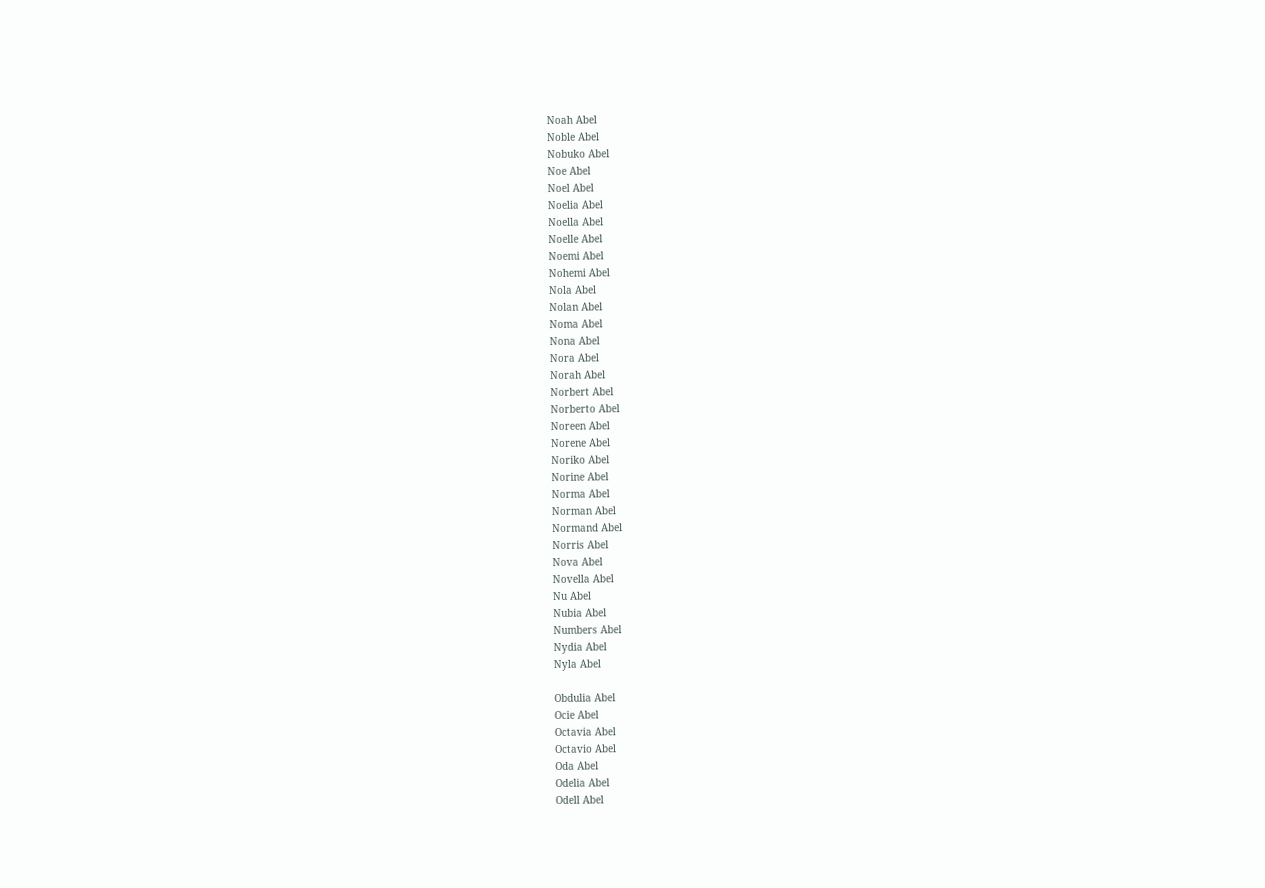Noah Abel
Noble Abel
Nobuko Abel
Noe Abel
Noel Abel
Noelia Abel
Noella Abel
Noelle Abel
Noemi Abel
Nohemi Abel
Nola Abel
Nolan Abel
Noma Abel
Nona Abel
Nora Abel
Norah Abel
Norbert Abel
Norberto Abel
Noreen Abel
Norene Abel
Noriko Abel
Norine Abel
Norma Abel
Norman Abel
Normand Abel
Norris Abel
Nova Abel
Novella Abel
Nu Abel
Nubia Abel
Numbers Abel
Nydia Abel
Nyla Abel

Obdulia Abel
Ocie Abel
Octavia Abel
Octavio Abel
Oda Abel
Odelia Abel
Odell Abel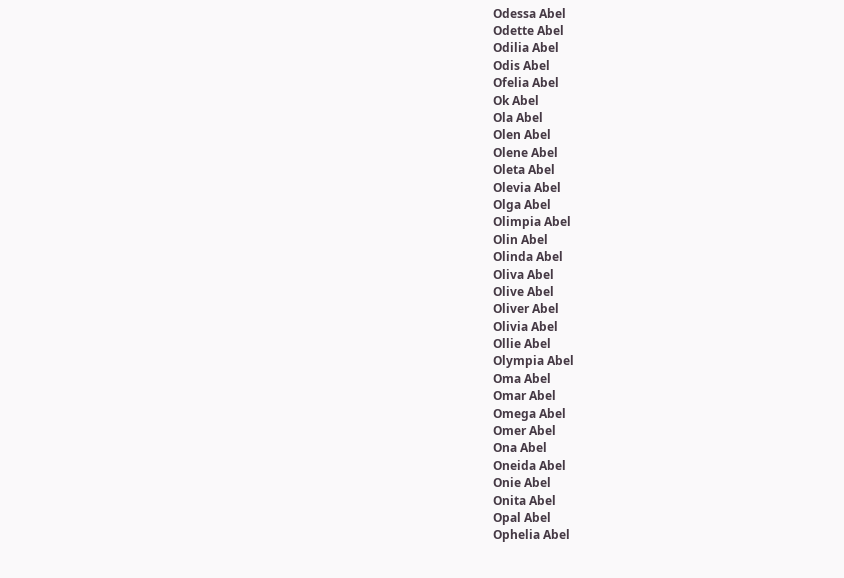Odessa Abel
Odette Abel
Odilia Abel
Odis Abel
Ofelia Abel
Ok Abel
Ola Abel
Olen Abel
Olene Abel
Oleta Abel
Olevia Abel
Olga Abel
Olimpia Abel
Olin Abel
Olinda Abel
Oliva Abel
Olive Abel
Oliver Abel
Olivia Abel
Ollie Abel
Olympia Abel
Oma Abel
Omar Abel
Omega Abel
Omer Abel
Ona Abel
Oneida Abel
Onie Abel
Onita Abel
Opal Abel
Ophelia Abel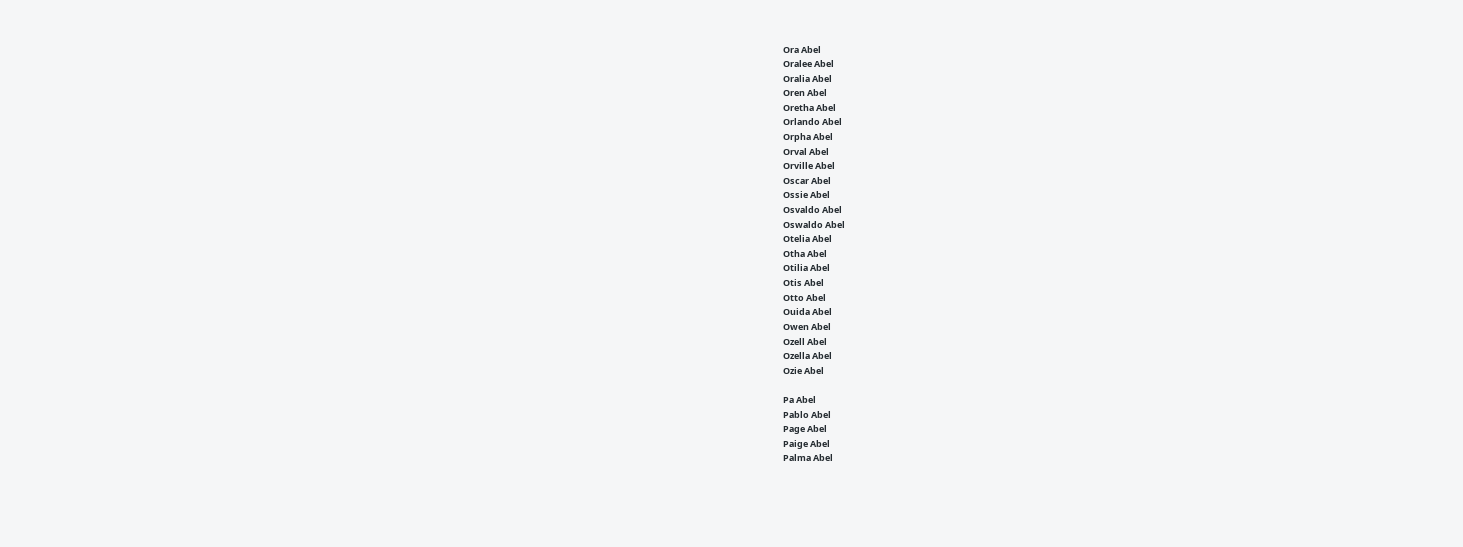Ora Abel
Oralee Abel
Oralia Abel
Oren Abel
Oretha Abel
Orlando Abel
Orpha Abel
Orval Abel
Orville Abel
Oscar Abel
Ossie Abel
Osvaldo Abel
Oswaldo Abel
Otelia Abel
Otha Abel
Otilia Abel
Otis Abel
Otto Abel
Ouida Abel
Owen Abel
Ozell Abel
Ozella Abel
Ozie Abel

Pa Abel
Pablo Abel
Page Abel
Paige Abel
Palma Abel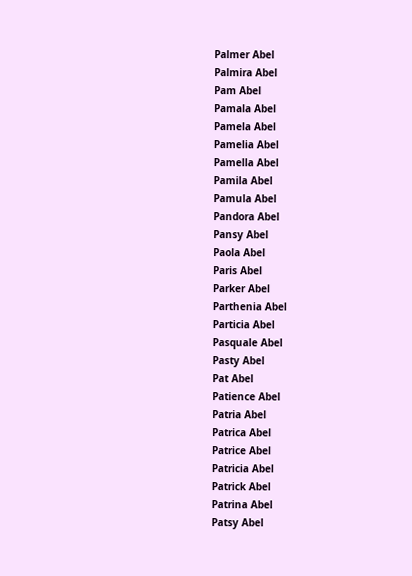Palmer Abel
Palmira Abel
Pam Abel
Pamala Abel
Pamela Abel
Pamelia Abel
Pamella Abel
Pamila Abel
Pamula Abel
Pandora Abel
Pansy Abel
Paola Abel
Paris Abel
Parker Abel
Parthenia Abel
Particia Abel
Pasquale Abel
Pasty Abel
Pat Abel
Patience Abel
Patria Abel
Patrica Abel
Patrice Abel
Patricia Abel
Patrick Abel
Patrina Abel
Patsy Abel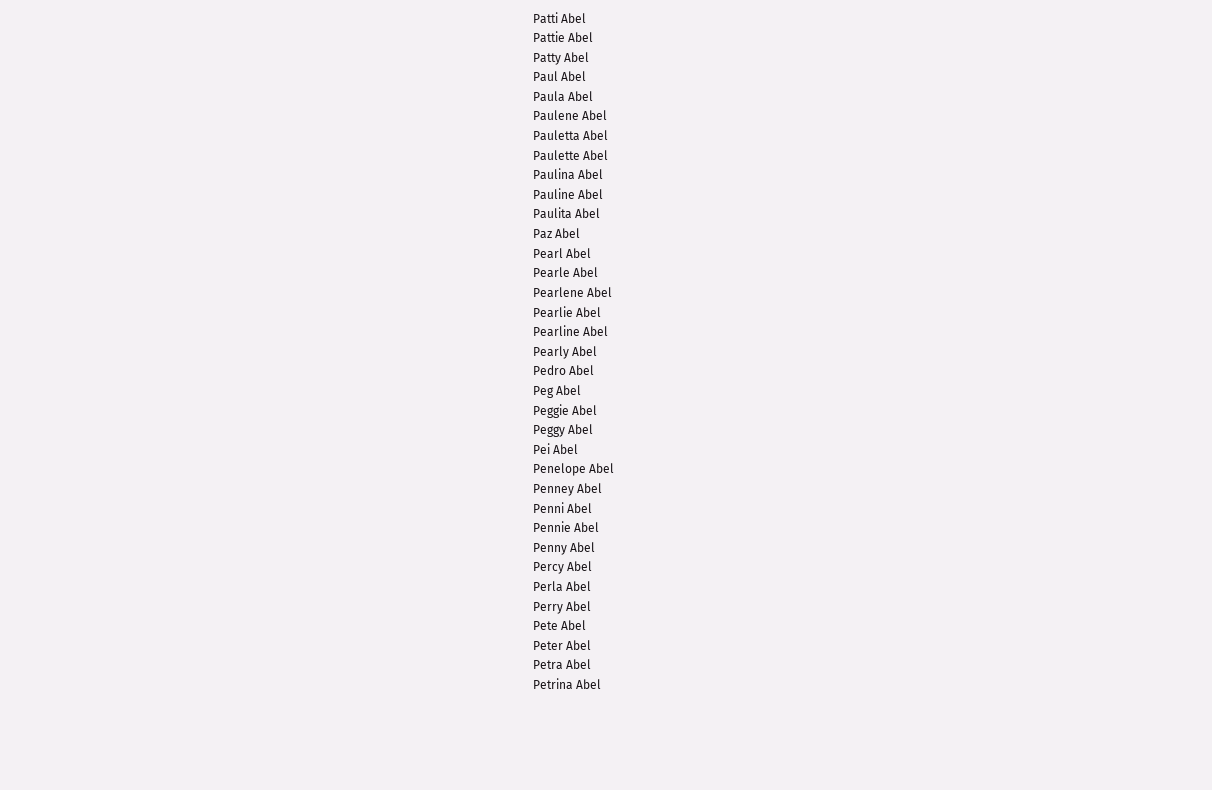Patti Abel
Pattie Abel
Patty Abel
Paul Abel
Paula Abel
Paulene Abel
Pauletta Abel
Paulette Abel
Paulina Abel
Pauline Abel
Paulita Abel
Paz Abel
Pearl Abel
Pearle Abel
Pearlene Abel
Pearlie Abel
Pearline Abel
Pearly Abel
Pedro Abel
Peg Abel
Peggie Abel
Peggy Abel
Pei Abel
Penelope Abel
Penney Abel
Penni Abel
Pennie Abel
Penny Abel
Percy Abel
Perla Abel
Perry Abel
Pete Abel
Peter Abel
Petra Abel
Petrina Abel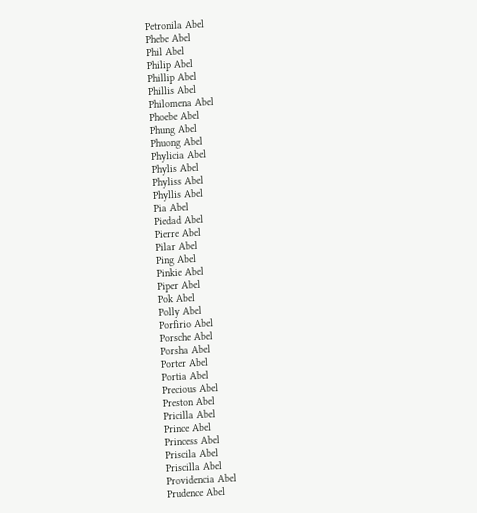Petronila Abel
Phebe Abel
Phil Abel
Philip Abel
Phillip Abel
Phillis Abel
Philomena Abel
Phoebe Abel
Phung Abel
Phuong Abel
Phylicia Abel
Phylis Abel
Phyliss Abel
Phyllis Abel
Pia Abel
Piedad Abel
Pierre Abel
Pilar Abel
Ping Abel
Pinkie Abel
Piper Abel
Pok Abel
Polly Abel
Porfirio Abel
Porsche Abel
Porsha Abel
Porter Abel
Portia Abel
Precious Abel
Preston Abel
Pricilla Abel
Prince Abel
Princess Abel
Priscila Abel
Priscilla Abel
Providencia Abel
Prudence Abel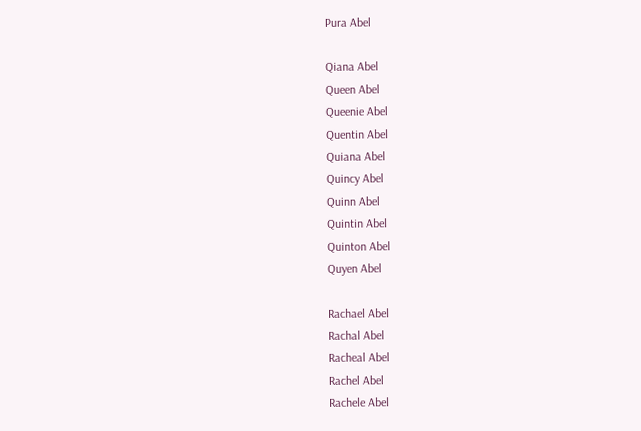Pura Abel

Qiana Abel
Queen Abel
Queenie Abel
Quentin Abel
Quiana Abel
Quincy Abel
Quinn Abel
Quintin Abel
Quinton Abel
Quyen Abel

Rachael Abel
Rachal Abel
Racheal Abel
Rachel Abel
Rachele Abel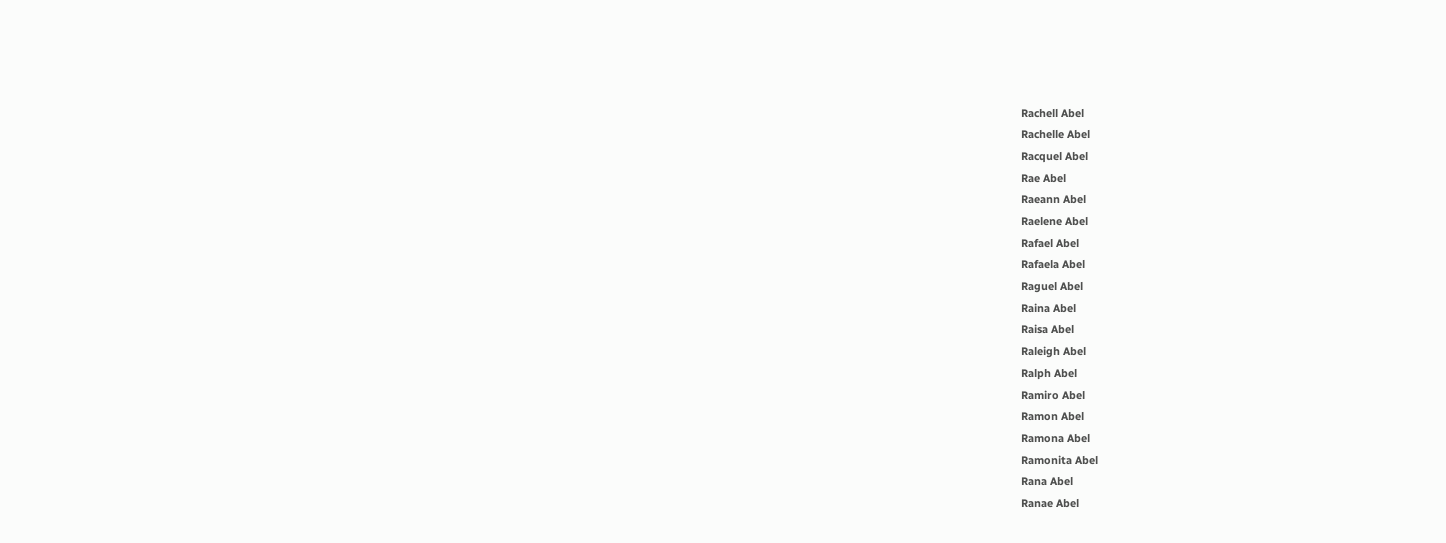Rachell Abel
Rachelle Abel
Racquel Abel
Rae Abel
Raeann Abel
Raelene Abel
Rafael Abel
Rafaela Abel
Raguel Abel
Raina Abel
Raisa Abel
Raleigh Abel
Ralph Abel
Ramiro Abel
Ramon Abel
Ramona Abel
Ramonita Abel
Rana Abel
Ranae Abel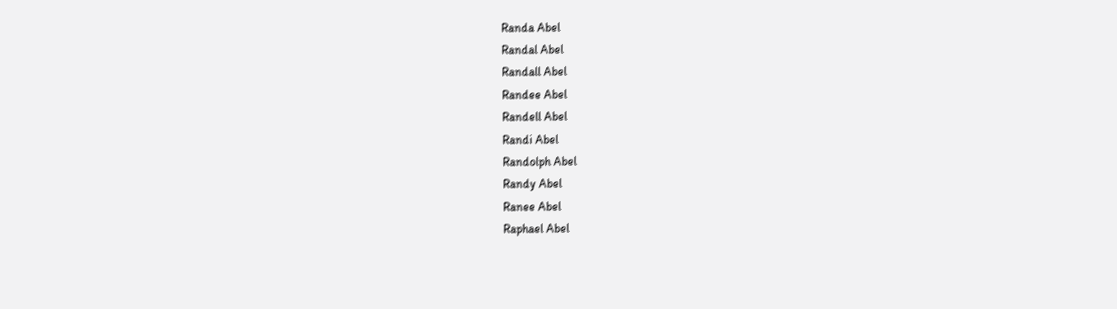Randa Abel
Randal Abel
Randall Abel
Randee Abel
Randell Abel
Randi Abel
Randolph Abel
Randy Abel
Ranee Abel
Raphael Abel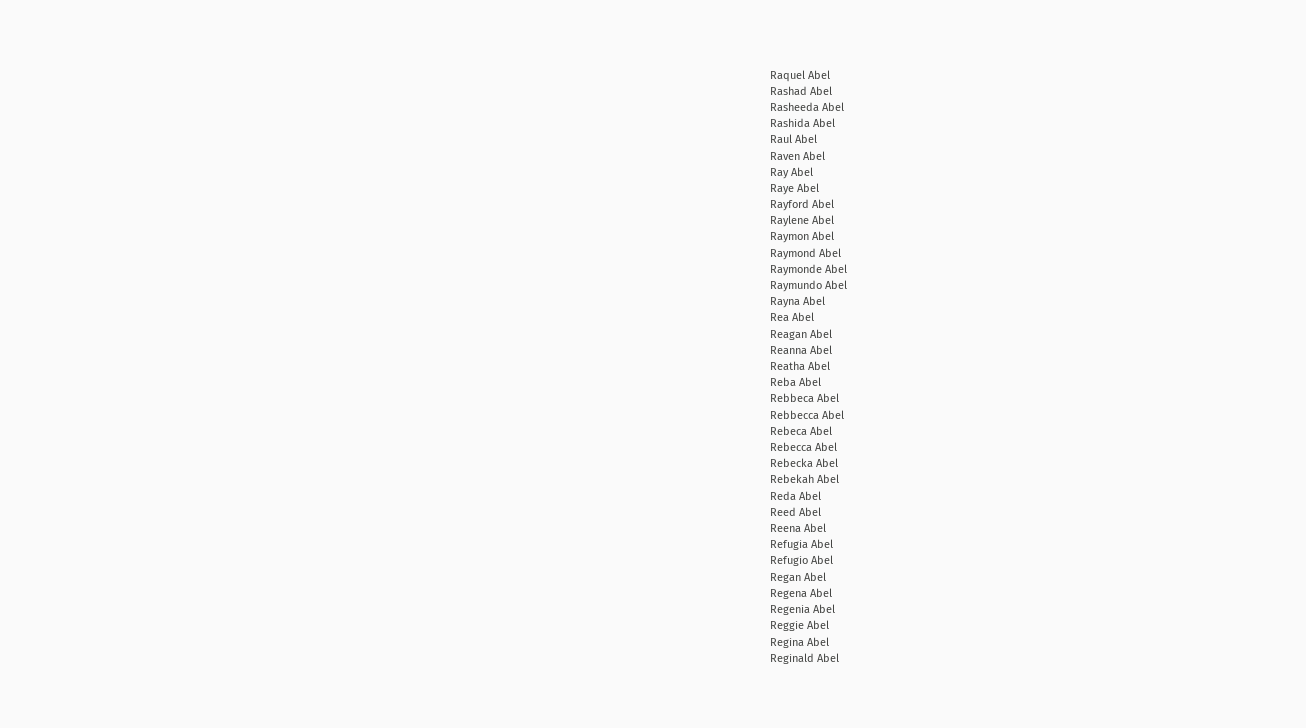Raquel Abel
Rashad Abel
Rasheeda Abel
Rashida Abel
Raul Abel
Raven Abel
Ray Abel
Raye Abel
Rayford Abel
Raylene Abel
Raymon Abel
Raymond Abel
Raymonde Abel
Raymundo Abel
Rayna Abel
Rea Abel
Reagan Abel
Reanna Abel
Reatha Abel
Reba Abel
Rebbeca Abel
Rebbecca Abel
Rebeca Abel
Rebecca Abel
Rebecka Abel
Rebekah Abel
Reda Abel
Reed Abel
Reena Abel
Refugia Abel
Refugio Abel
Regan Abel
Regena Abel
Regenia Abel
Reggie Abel
Regina Abel
Reginald Abel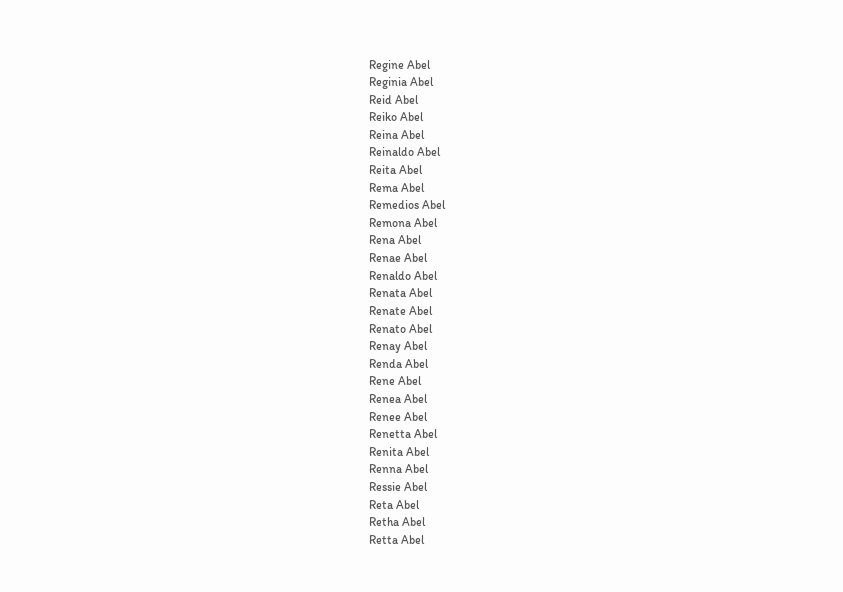Regine Abel
Reginia Abel
Reid Abel
Reiko Abel
Reina Abel
Reinaldo Abel
Reita Abel
Rema Abel
Remedios Abel
Remona Abel
Rena Abel
Renae Abel
Renaldo Abel
Renata Abel
Renate Abel
Renato Abel
Renay Abel
Renda Abel
Rene Abel
Renea Abel
Renee Abel
Renetta Abel
Renita Abel
Renna Abel
Ressie Abel
Reta Abel
Retha Abel
Retta Abel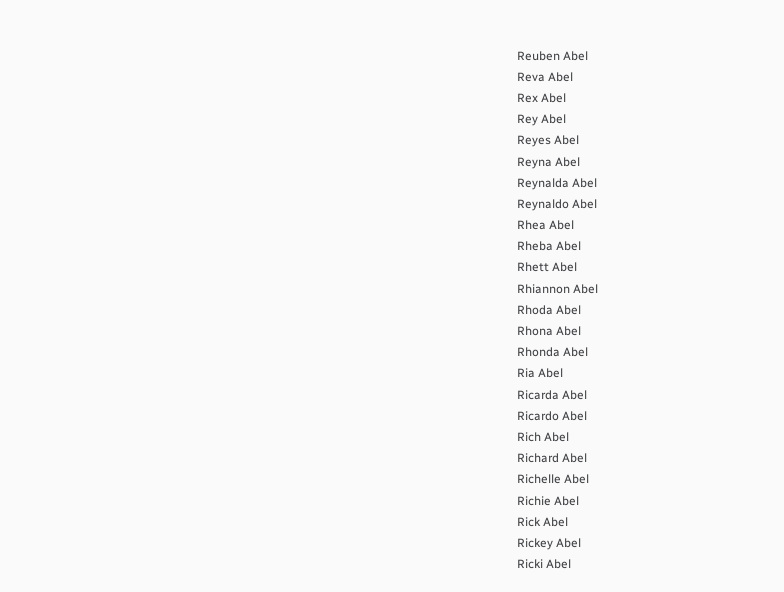Reuben Abel
Reva Abel
Rex Abel
Rey Abel
Reyes Abel
Reyna Abel
Reynalda Abel
Reynaldo Abel
Rhea Abel
Rheba Abel
Rhett Abel
Rhiannon Abel
Rhoda Abel
Rhona Abel
Rhonda Abel
Ria Abel
Ricarda Abel
Ricardo Abel
Rich Abel
Richard Abel
Richelle Abel
Richie Abel
Rick Abel
Rickey Abel
Ricki Abel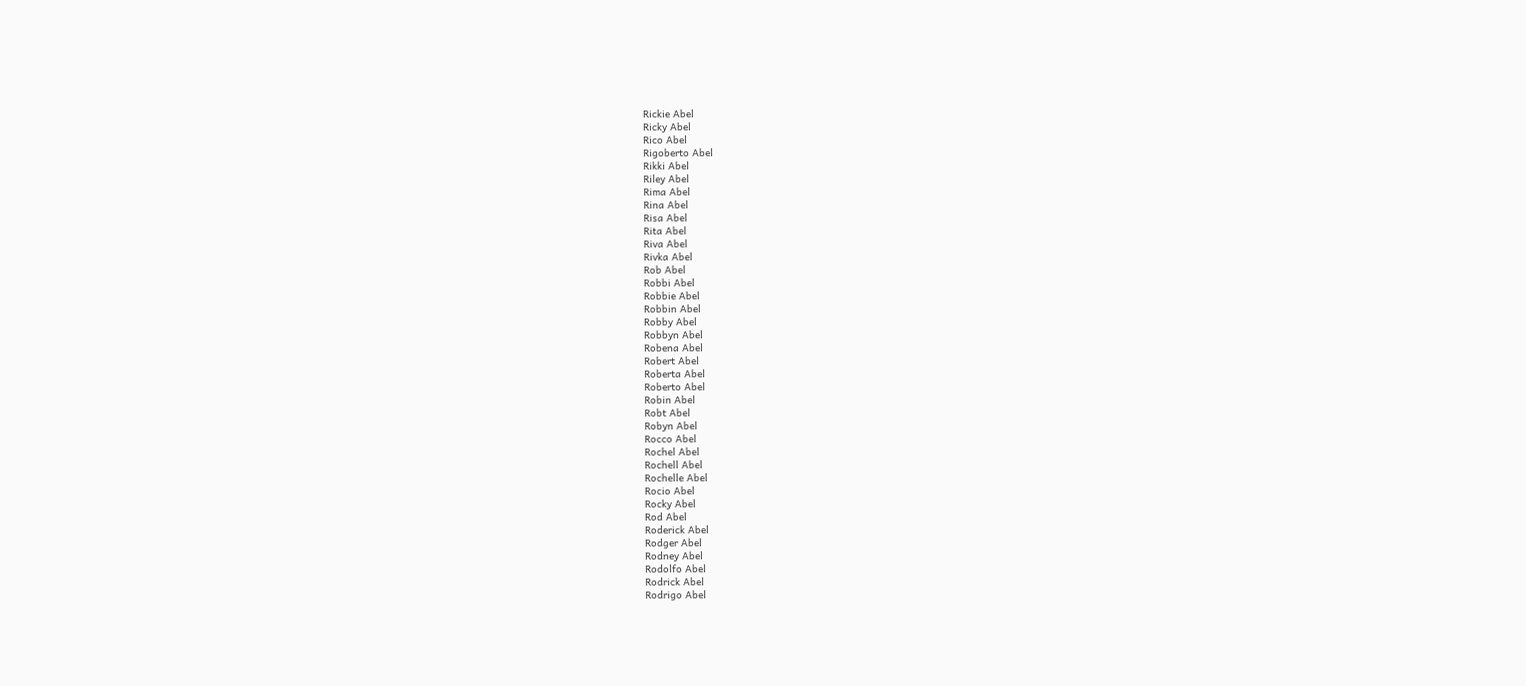Rickie Abel
Ricky Abel
Rico Abel
Rigoberto Abel
Rikki Abel
Riley Abel
Rima Abel
Rina Abel
Risa Abel
Rita Abel
Riva Abel
Rivka Abel
Rob Abel
Robbi Abel
Robbie Abel
Robbin Abel
Robby Abel
Robbyn Abel
Robena Abel
Robert Abel
Roberta Abel
Roberto Abel
Robin Abel
Robt Abel
Robyn Abel
Rocco Abel
Rochel Abel
Rochell Abel
Rochelle Abel
Rocio Abel
Rocky Abel
Rod Abel
Roderick Abel
Rodger Abel
Rodney Abel
Rodolfo Abel
Rodrick Abel
Rodrigo Abel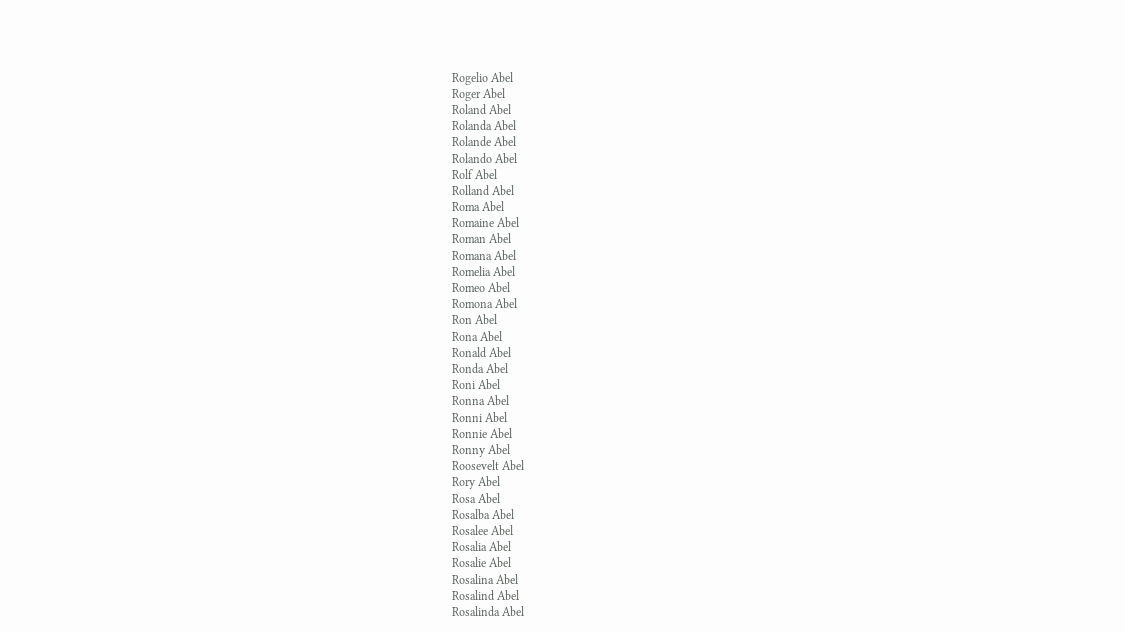Rogelio Abel
Roger Abel
Roland Abel
Rolanda Abel
Rolande Abel
Rolando Abel
Rolf Abel
Rolland Abel
Roma Abel
Romaine Abel
Roman Abel
Romana Abel
Romelia Abel
Romeo Abel
Romona Abel
Ron Abel
Rona Abel
Ronald Abel
Ronda Abel
Roni Abel
Ronna Abel
Ronni Abel
Ronnie Abel
Ronny Abel
Roosevelt Abel
Rory Abel
Rosa Abel
Rosalba Abel
Rosalee Abel
Rosalia Abel
Rosalie Abel
Rosalina Abel
Rosalind Abel
Rosalinda Abel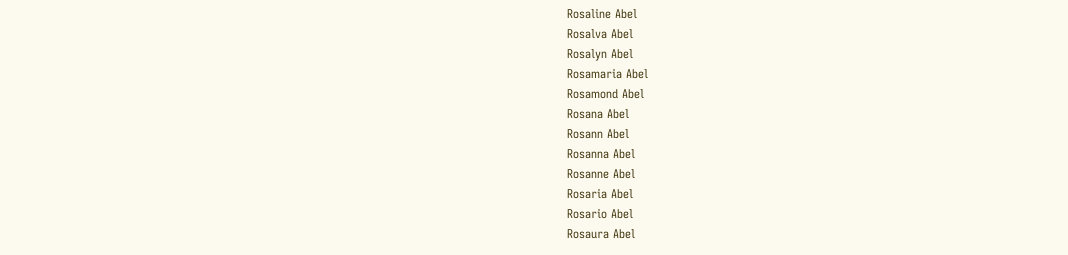Rosaline Abel
Rosalva Abel
Rosalyn Abel
Rosamaria Abel
Rosamond Abel
Rosana Abel
Rosann Abel
Rosanna Abel
Rosanne Abel
Rosaria Abel
Rosario Abel
Rosaura Abel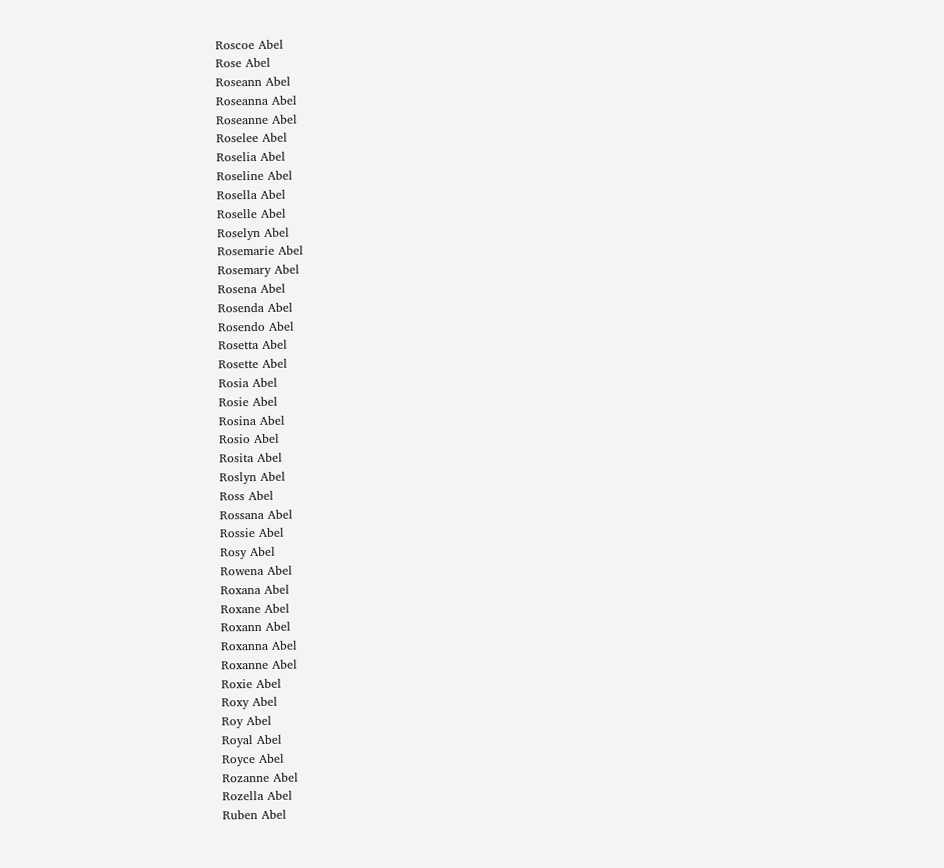Roscoe Abel
Rose Abel
Roseann Abel
Roseanna Abel
Roseanne Abel
Roselee Abel
Roselia Abel
Roseline Abel
Rosella Abel
Roselle Abel
Roselyn Abel
Rosemarie Abel
Rosemary Abel
Rosena Abel
Rosenda Abel
Rosendo Abel
Rosetta Abel
Rosette Abel
Rosia Abel
Rosie Abel
Rosina Abel
Rosio Abel
Rosita Abel
Roslyn Abel
Ross Abel
Rossana Abel
Rossie Abel
Rosy Abel
Rowena Abel
Roxana Abel
Roxane Abel
Roxann Abel
Roxanna Abel
Roxanne Abel
Roxie Abel
Roxy Abel
Roy Abel
Royal Abel
Royce Abel
Rozanne Abel
Rozella Abel
Ruben Abel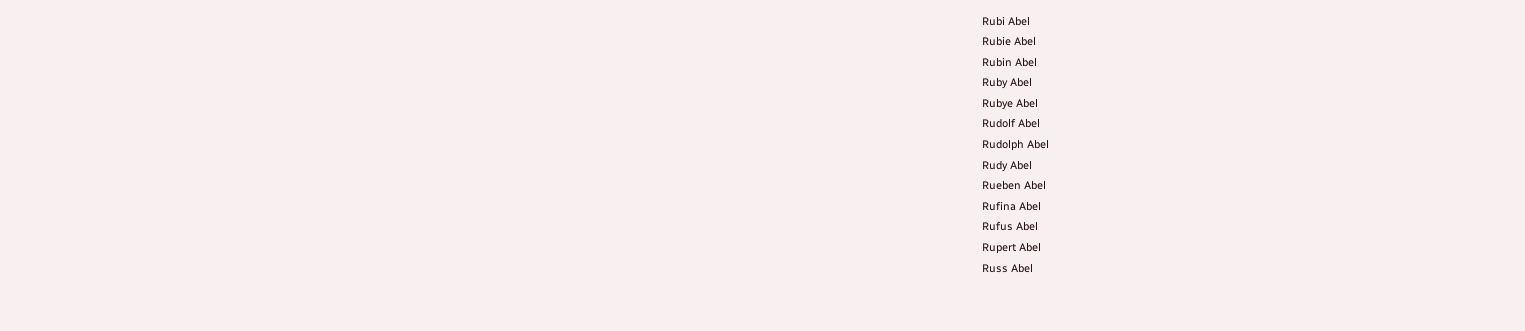Rubi Abel
Rubie Abel
Rubin Abel
Ruby Abel
Rubye Abel
Rudolf Abel
Rudolph Abel
Rudy Abel
Rueben Abel
Rufina Abel
Rufus Abel
Rupert Abel
Russ Abel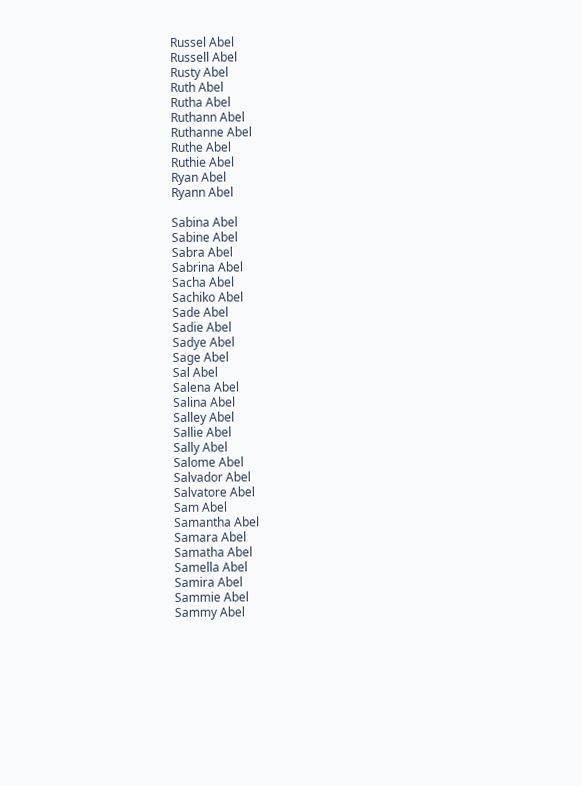Russel Abel
Russell Abel
Rusty Abel
Ruth Abel
Rutha Abel
Ruthann Abel
Ruthanne Abel
Ruthe Abel
Ruthie Abel
Ryan Abel
Ryann Abel

Sabina Abel
Sabine Abel
Sabra Abel
Sabrina Abel
Sacha Abel
Sachiko Abel
Sade Abel
Sadie Abel
Sadye Abel
Sage Abel
Sal Abel
Salena Abel
Salina Abel
Salley Abel
Sallie Abel
Sally Abel
Salome Abel
Salvador Abel
Salvatore Abel
Sam Abel
Samantha Abel
Samara Abel
Samatha Abel
Samella Abel
Samira Abel
Sammie Abel
Sammy Abel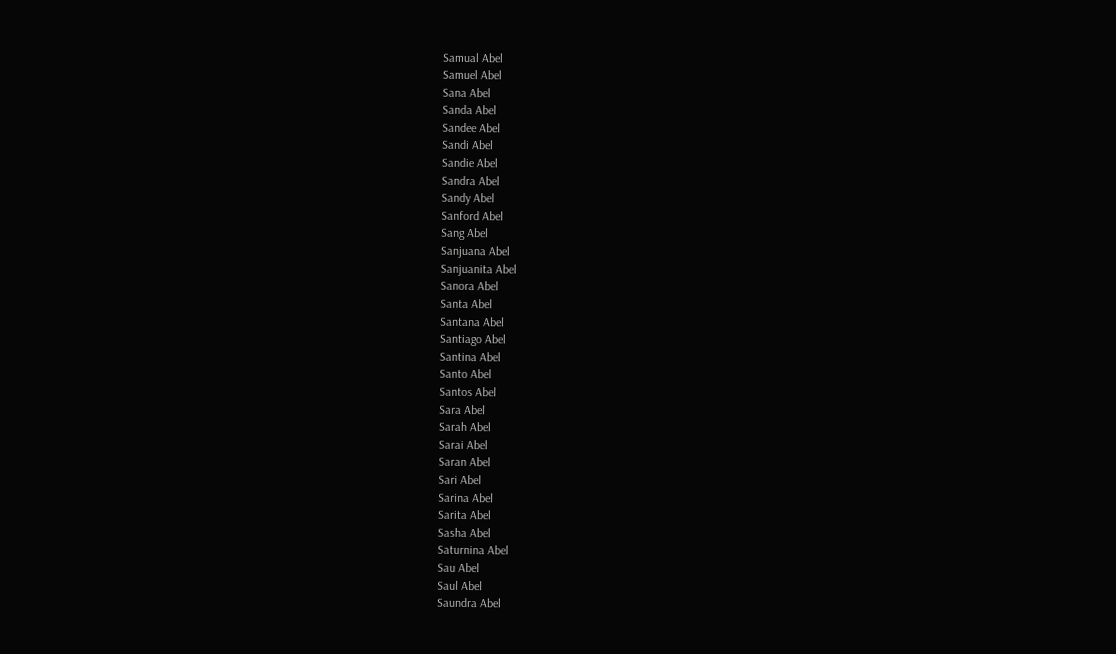Samual Abel
Samuel Abel
Sana Abel
Sanda Abel
Sandee Abel
Sandi Abel
Sandie Abel
Sandra Abel
Sandy Abel
Sanford Abel
Sang Abel
Sanjuana Abel
Sanjuanita Abel
Sanora Abel
Santa Abel
Santana Abel
Santiago Abel
Santina Abel
Santo Abel
Santos Abel
Sara Abel
Sarah Abel
Sarai Abel
Saran Abel
Sari Abel
Sarina Abel
Sarita Abel
Sasha Abel
Saturnina Abel
Sau Abel
Saul Abel
Saundra Abel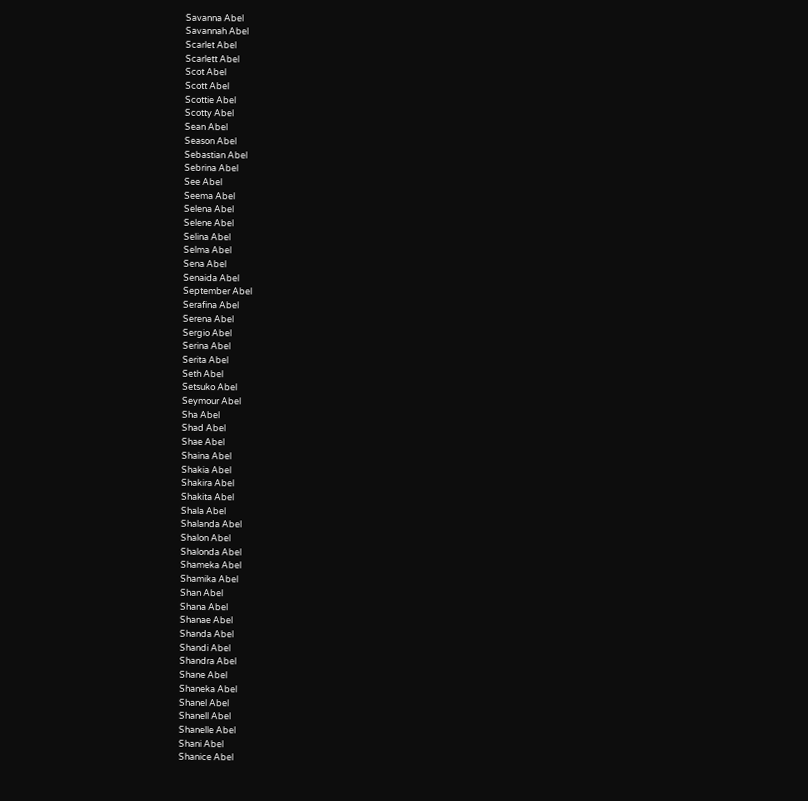Savanna Abel
Savannah Abel
Scarlet Abel
Scarlett Abel
Scot Abel
Scott Abel
Scottie Abel
Scotty Abel
Sean Abel
Season Abel
Sebastian Abel
Sebrina Abel
See Abel
Seema Abel
Selena Abel
Selene Abel
Selina Abel
Selma Abel
Sena Abel
Senaida Abel
September Abel
Serafina Abel
Serena Abel
Sergio Abel
Serina Abel
Serita Abel
Seth Abel
Setsuko Abel
Seymour Abel
Sha Abel
Shad Abel
Shae Abel
Shaina Abel
Shakia Abel
Shakira Abel
Shakita Abel
Shala Abel
Shalanda Abel
Shalon Abel
Shalonda Abel
Shameka Abel
Shamika Abel
Shan Abel
Shana Abel
Shanae Abel
Shanda Abel
Shandi Abel
Shandra Abel
Shane Abel
Shaneka Abel
Shanel Abel
Shanell Abel
Shanelle Abel
Shani Abel
Shanice Abel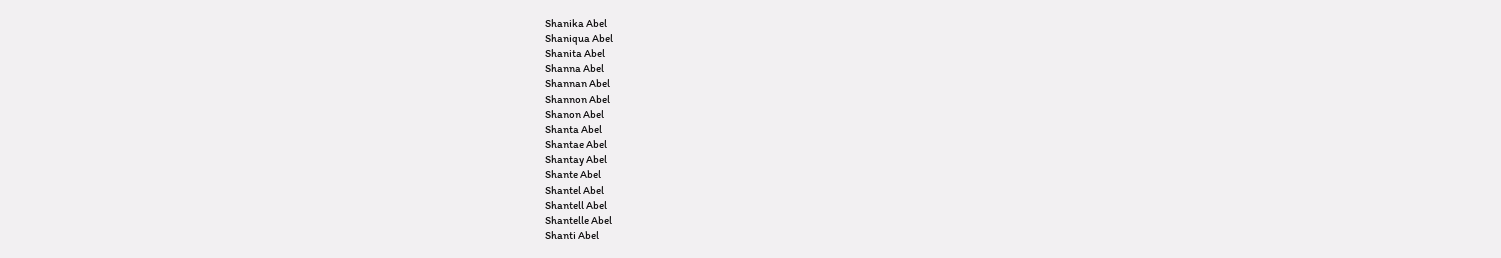Shanika Abel
Shaniqua Abel
Shanita Abel
Shanna Abel
Shannan Abel
Shannon Abel
Shanon Abel
Shanta Abel
Shantae Abel
Shantay Abel
Shante Abel
Shantel Abel
Shantell Abel
Shantelle Abel
Shanti Abel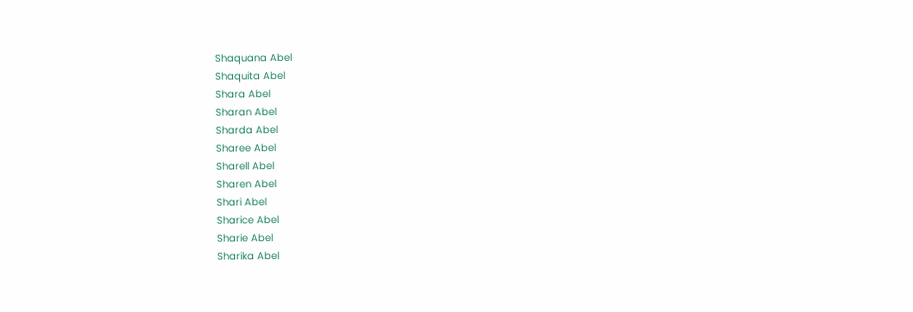Shaquana Abel
Shaquita Abel
Shara Abel
Sharan Abel
Sharda Abel
Sharee Abel
Sharell Abel
Sharen Abel
Shari Abel
Sharice Abel
Sharie Abel
Sharika Abel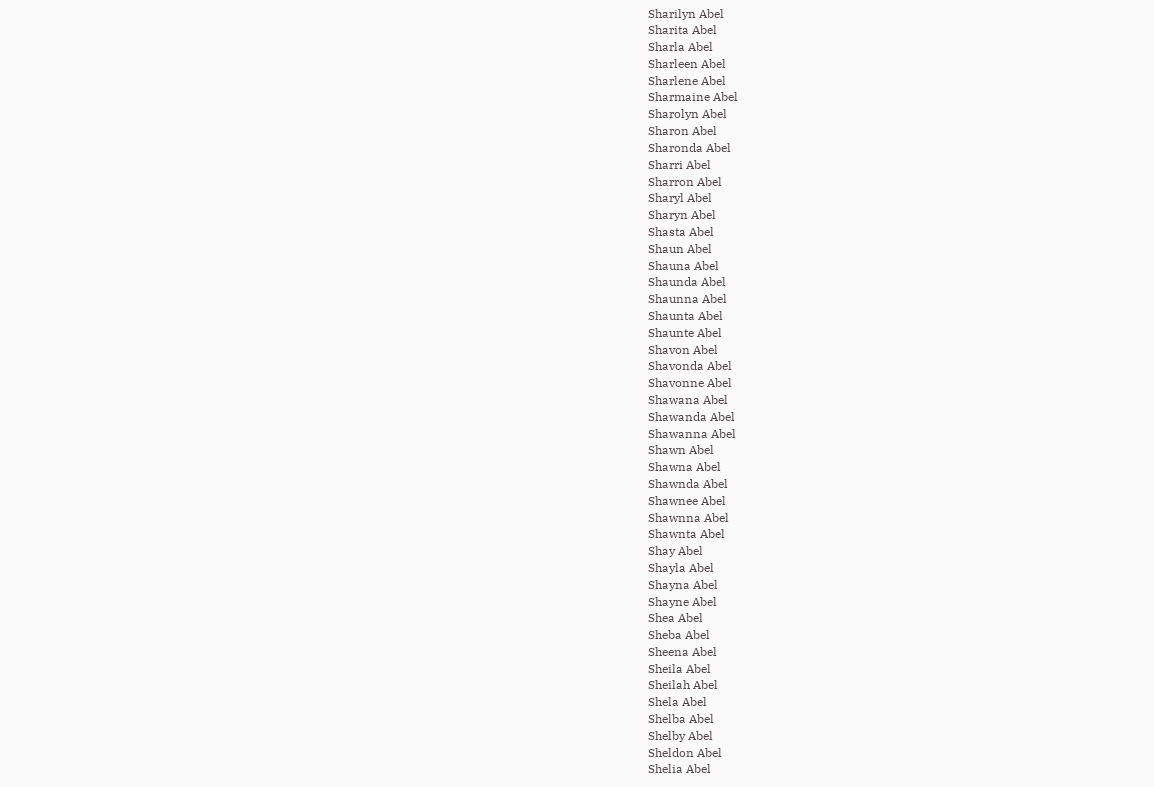Sharilyn Abel
Sharita Abel
Sharla Abel
Sharleen Abel
Sharlene Abel
Sharmaine Abel
Sharolyn Abel
Sharon Abel
Sharonda Abel
Sharri Abel
Sharron Abel
Sharyl Abel
Sharyn Abel
Shasta Abel
Shaun Abel
Shauna Abel
Shaunda Abel
Shaunna Abel
Shaunta Abel
Shaunte Abel
Shavon Abel
Shavonda Abel
Shavonne Abel
Shawana Abel
Shawanda Abel
Shawanna Abel
Shawn Abel
Shawna Abel
Shawnda Abel
Shawnee Abel
Shawnna Abel
Shawnta Abel
Shay Abel
Shayla Abel
Shayna Abel
Shayne Abel
Shea Abel
Sheba Abel
Sheena Abel
Sheila Abel
Sheilah Abel
Shela Abel
Shelba Abel
Shelby Abel
Sheldon Abel
Shelia Abel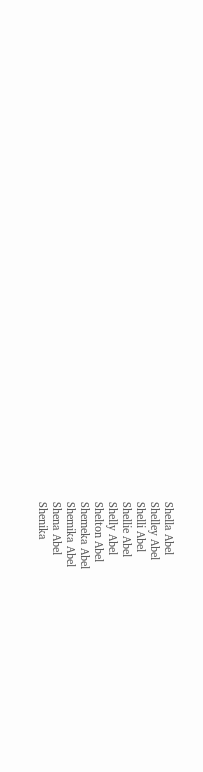Shella Abel
Shelley Abel
Shelli Abel
Shellie Abel
Shelly Abel
Shelton Abel
Shemeka Abel
Shemika Abel
Shena Abel
Shenika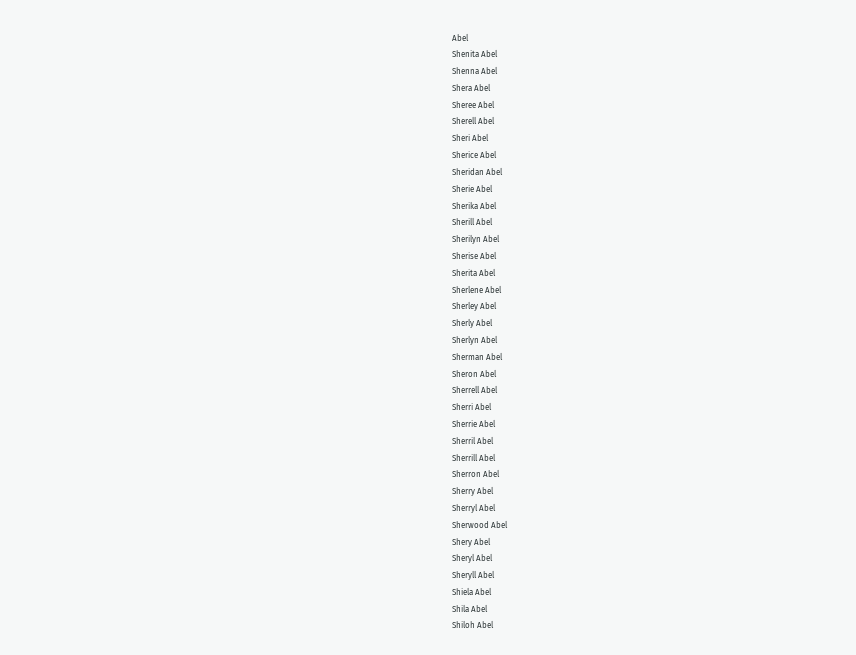Abel
Shenita Abel
Shenna Abel
Shera Abel
Sheree Abel
Sherell Abel
Sheri Abel
Sherice Abel
Sheridan Abel
Sherie Abel
Sherika Abel
Sherill Abel
Sherilyn Abel
Sherise Abel
Sherita Abel
Sherlene Abel
Sherley Abel
Sherly Abel
Sherlyn Abel
Sherman Abel
Sheron Abel
Sherrell Abel
Sherri Abel
Sherrie Abel
Sherril Abel
Sherrill Abel
Sherron Abel
Sherry Abel
Sherryl Abel
Sherwood Abel
Shery Abel
Sheryl Abel
Sheryll Abel
Shiela Abel
Shila Abel
Shiloh Abel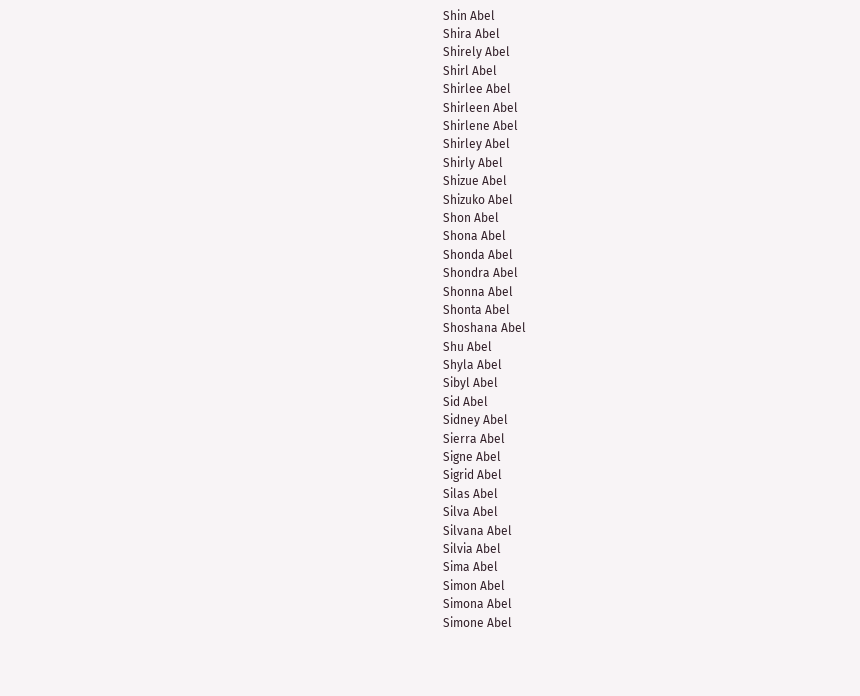Shin Abel
Shira Abel
Shirely Abel
Shirl Abel
Shirlee Abel
Shirleen Abel
Shirlene Abel
Shirley Abel
Shirly Abel
Shizue Abel
Shizuko Abel
Shon Abel
Shona Abel
Shonda Abel
Shondra Abel
Shonna Abel
Shonta Abel
Shoshana Abel
Shu Abel
Shyla Abel
Sibyl Abel
Sid Abel
Sidney Abel
Sierra Abel
Signe Abel
Sigrid Abel
Silas Abel
Silva Abel
Silvana Abel
Silvia Abel
Sima Abel
Simon Abel
Simona Abel
Simone Abel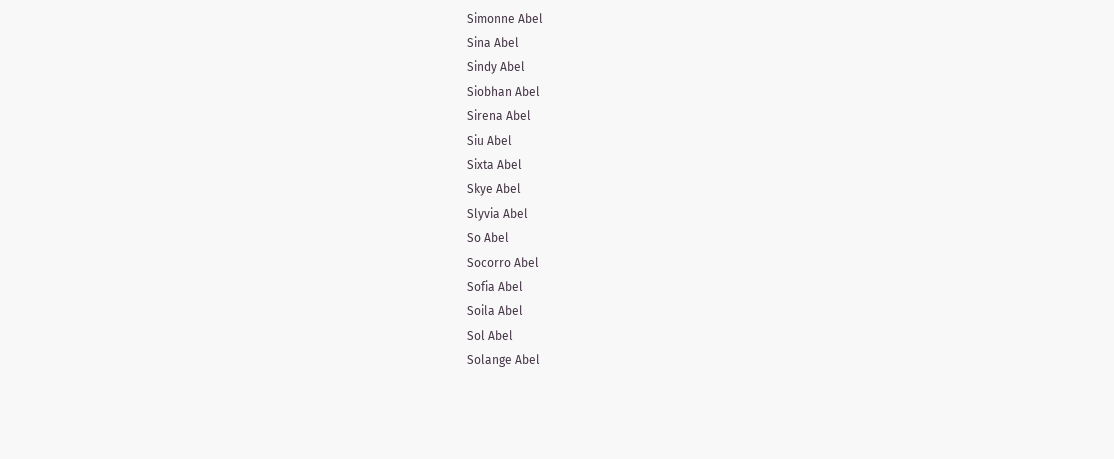Simonne Abel
Sina Abel
Sindy Abel
Siobhan Abel
Sirena Abel
Siu Abel
Sixta Abel
Skye Abel
Slyvia Abel
So Abel
Socorro Abel
Sofia Abel
Soila Abel
Sol Abel
Solange Abel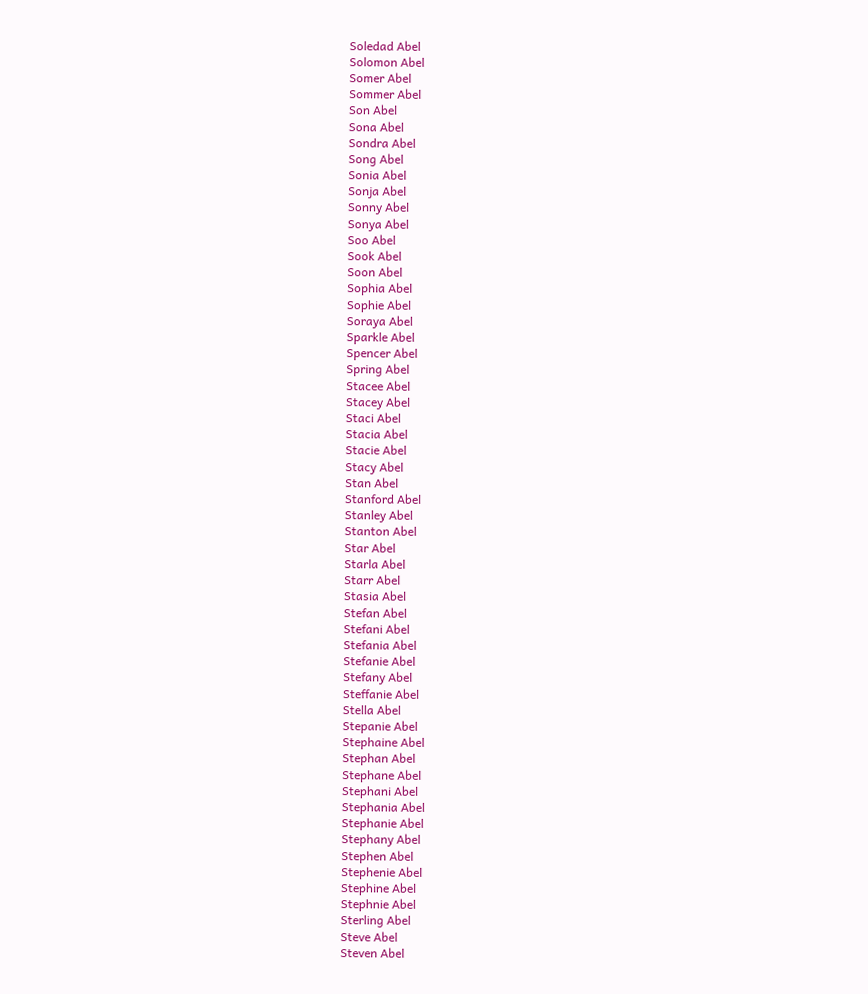Soledad Abel
Solomon Abel
Somer Abel
Sommer Abel
Son Abel
Sona Abel
Sondra Abel
Song Abel
Sonia Abel
Sonja Abel
Sonny Abel
Sonya Abel
Soo Abel
Sook Abel
Soon Abel
Sophia Abel
Sophie Abel
Soraya Abel
Sparkle Abel
Spencer Abel
Spring Abel
Stacee Abel
Stacey Abel
Staci Abel
Stacia Abel
Stacie Abel
Stacy Abel
Stan Abel
Stanford Abel
Stanley Abel
Stanton Abel
Star Abel
Starla Abel
Starr Abel
Stasia Abel
Stefan Abel
Stefani Abel
Stefania Abel
Stefanie Abel
Stefany Abel
Steffanie Abel
Stella Abel
Stepanie Abel
Stephaine Abel
Stephan Abel
Stephane Abel
Stephani Abel
Stephania Abel
Stephanie Abel
Stephany Abel
Stephen Abel
Stephenie Abel
Stephine Abel
Stephnie Abel
Sterling Abel
Steve Abel
Steven Abel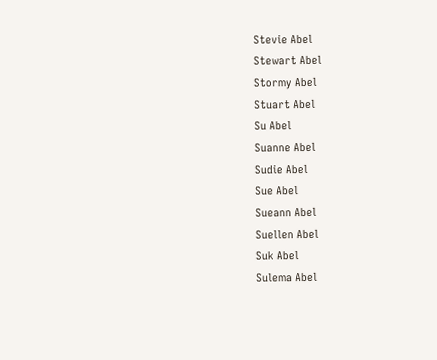Stevie Abel
Stewart Abel
Stormy Abel
Stuart Abel
Su Abel
Suanne Abel
Sudie Abel
Sue Abel
Sueann Abel
Suellen Abel
Suk Abel
Sulema Abel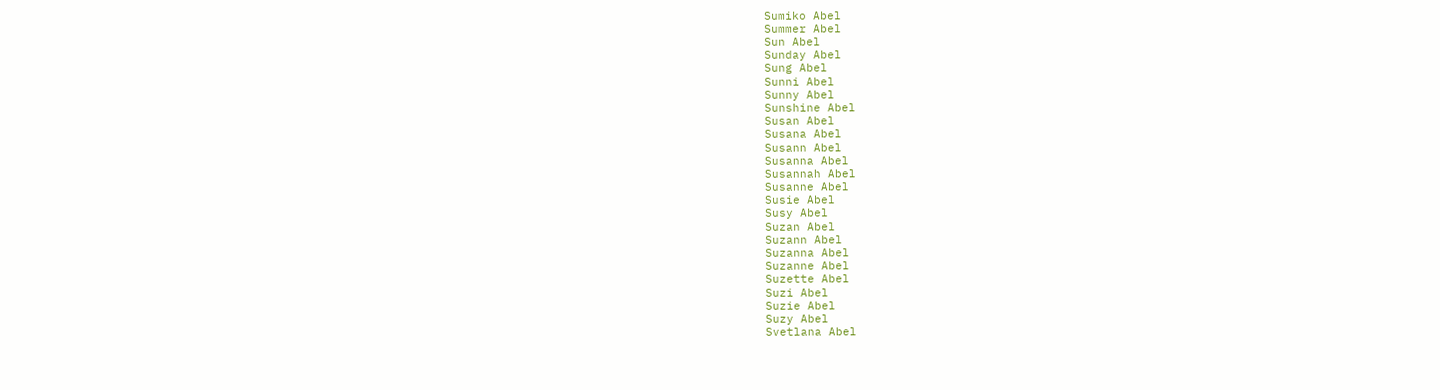Sumiko Abel
Summer Abel
Sun Abel
Sunday Abel
Sung Abel
Sunni Abel
Sunny Abel
Sunshine Abel
Susan Abel
Susana Abel
Susann Abel
Susanna Abel
Susannah Abel
Susanne Abel
Susie Abel
Susy Abel
Suzan Abel
Suzann Abel
Suzanna Abel
Suzanne Abel
Suzette Abel
Suzi Abel
Suzie Abel
Suzy Abel
Svetlana Abel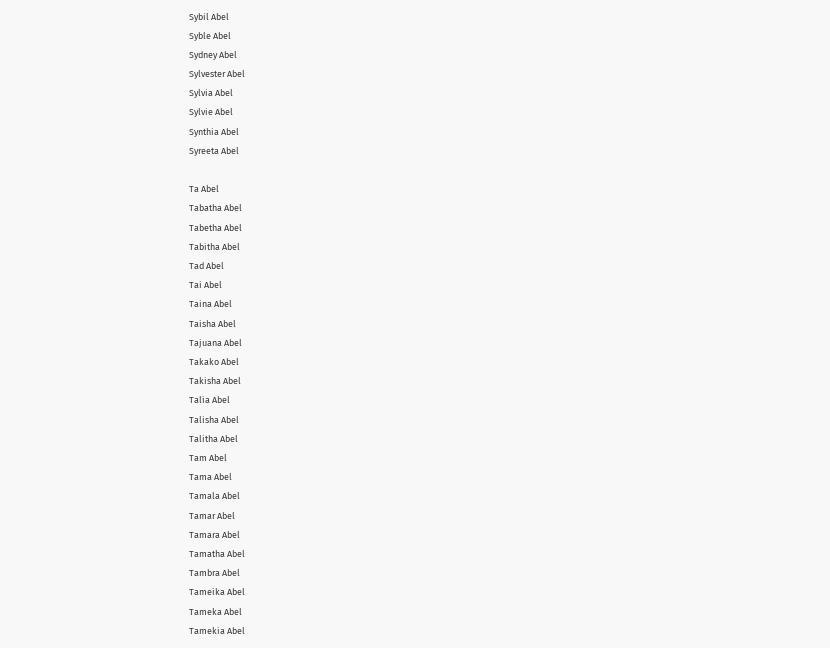Sybil Abel
Syble Abel
Sydney Abel
Sylvester Abel
Sylvia Abel
Sylvie Abel
Synthia Abel
Syreeta Abel

Ta Abel
Tabatha Abel
Tabetha Abel
Tabitha Abel
Tad Abel
Tai Abel
Taina Abel
Taisha Abel
Tajuana Abel
Takako Abel
Takisha Abel
Talia Abel
Talisha Abel
Talitha Abel
Tam Abel
Tama Abel
Tamala Abel
Tamar Abel
Tamara Abel
Tamatha Abel
Tambra Abel
Tameika Abel
Tameka Abel
Tamekia Abel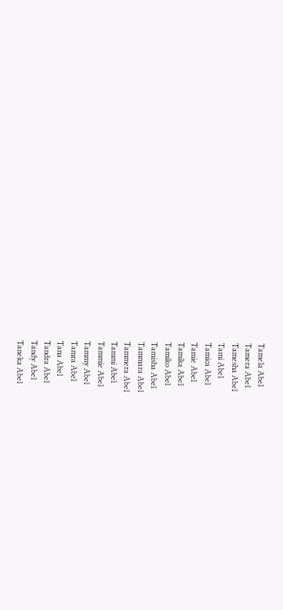Tamela Abel
Tamera Abel
Tamesha Abel
Tami Abel
Tamica Abel
Tamie Abel
Tamika Abel
Tamiko Abel
Tamisha Abel
Tammara Abel
Tammera Abel
Tammi Abel
Tammie Abel
Tammy Abel
Tamra Abel
Tana Abel
Tandra Abel
Tandy Abel
Taneka Abel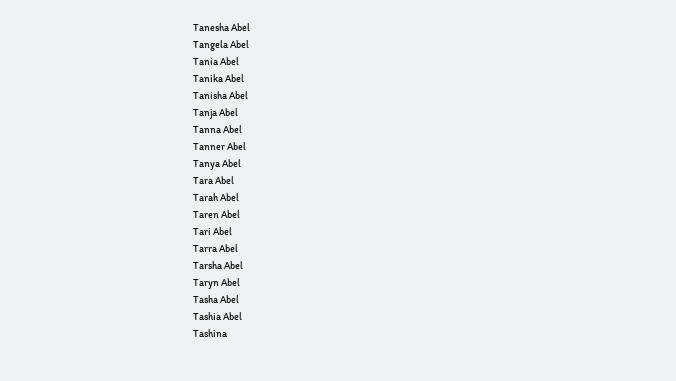Tanesha Abel
Tangela Abel
Tania Abel
Tanika Abel
Tanisha Abel
Tanja Abel
Tanna Abel
Tanner Abel
Tanya Abel
Tara Abel
Tarah Abel
Taren Abel
Tari Abel
Tarra Abel
Tarsha Abel
Taryn Abel
Tasha Abel
Tashia Abel
Tashina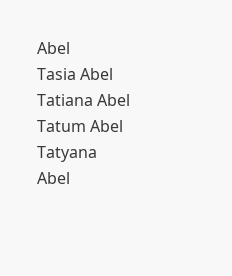Abel
Tasia Abel
Tatiana Abel
Tatum Abel
Tatyana Abel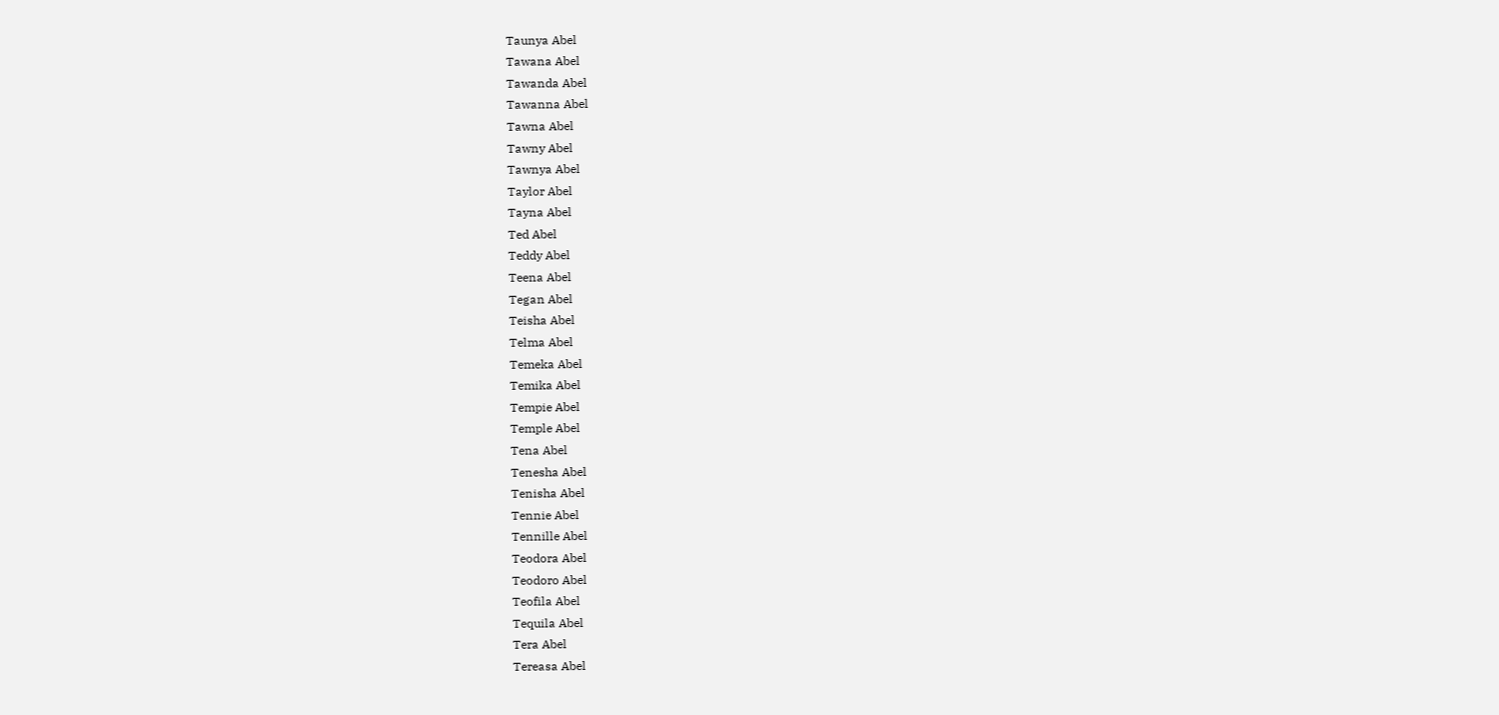Taunya Abel
Tawana Abel
Tawanda Abel
Tawanna Abel
Tawna Abel
Tawny Abel
Tawnya Abel
Taylor Abel
Tayna Abel
Ted Abel
Teddy Abel
Teena Abel
Tegan Abel
Teisha Abel
Telma Abel
Temeka Abel
Temika Abel
Tempie Abel
Temple Abel
Tena Abel
Tenesha Abel
Tenisha Abel
Tennie Abel
Tennille Abel
Teodora Abel
Teodoro Abel
Teofila Abel
Tequila Abel
Tera Abel
Tereasa Abel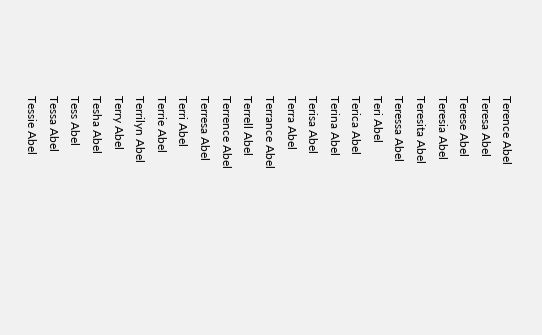Terence Abel
Teresa Abel
Terese Abel
Teresia Abel
Teresita Abel
Teressa Abel
Teri Abel
Terica Abel
Terina Abel
Terisa Abel
Terra Abel
Terrance Abel
Terrell Abel
Terrence Abel
Terresa Abel
Terri Abel
Terrie Abel
Terrilyn Abel
Terry Abel
Tesha Abel
Tess Abel
Tessa Abel
Tessie Abel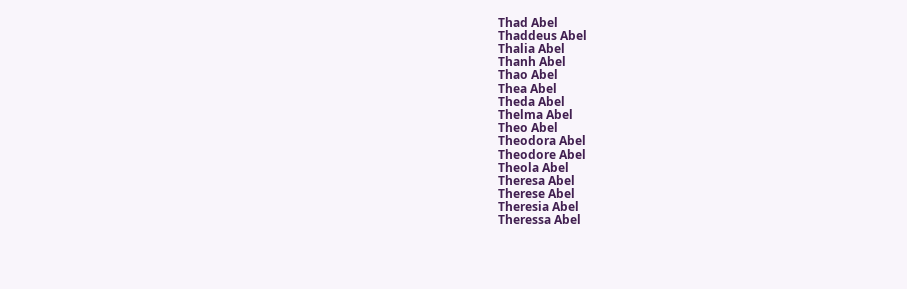Thad Abel
Thaddeus Abel
Thalia Abel
Thanh Abel
Thao Abel
Thea Abel
Theda Abel
Thelma Abel
Theo Abel
Theodora Abel
Theodore Abel
Theola Abel
Theresa Abel
Therese Abel
Theresia Abel
Theressa Abel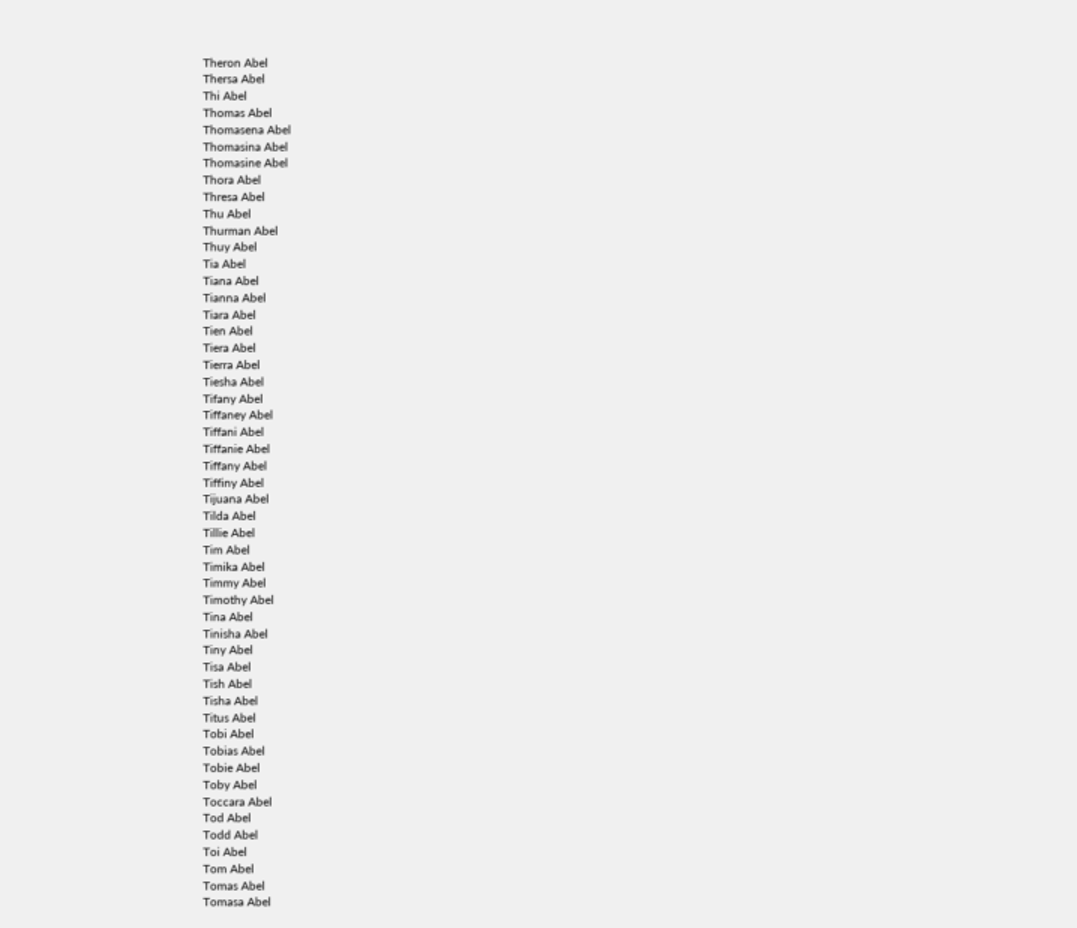Theron Abel
Thersa Abel
Thi Abel
Thomas Abel
Thomasena Abel
Thomasina Abel
Thomasine Abel
Thora Abel
Thresa Abel
Thu Abel
Thurman Abel
Thuy Abel
Tia Abel
Tiana Abel
Tianna Abel
Tiara Abel
Tien Abel
Tiera Abel
Tierra Abel
Tiesha Abel
Tifany Abel
Tiffaney Abel
Tiffani Abel
Tiffanie Abel
Tiffany Abel
Tiffiny Abel
Tijuana Abel
Tilda Abel
Tillie Abel
Tim Abel
Timika Abel
Timmy Abel
Timothy Abel
Tina Abel
Tinisha Abel
Tiny Abel
Tisa Abel
Tish Abel
Tisha Abel
Titus Abel
Tobi Abel
Tobias Abel
Tobie Abel
Toby Abel
Toccara Abel
Tod Abel
Todd Abel
Toi Abel
Tom Abel
Tomas Abel
Tomasa Abel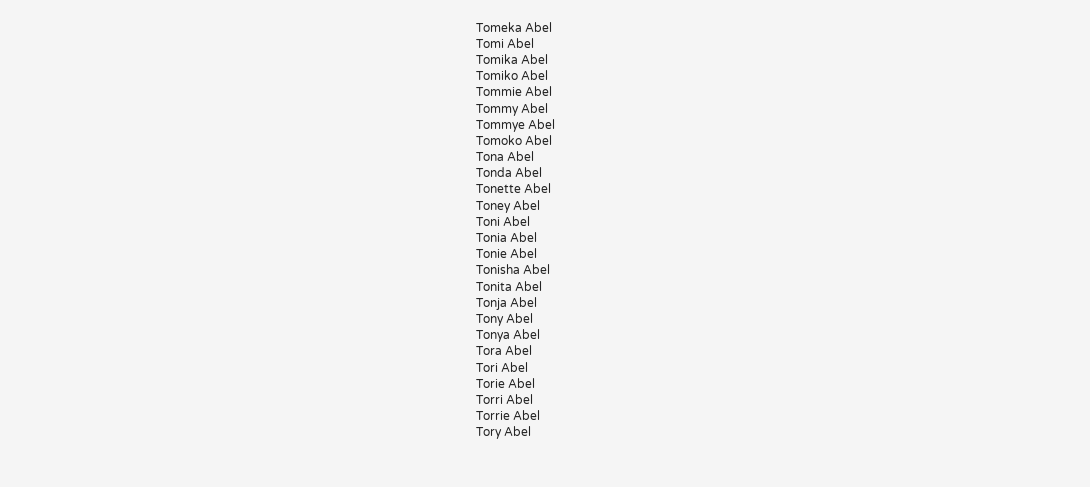Tomeka Abel
Tomi Abel
Tomika Abel
Tomiko Abel
Tommie Abel
Tommy Abel
Tommye Abel
Tomoko Abel
Tona Abel
Tonda Abel
Tonette Abel
Toney Abel
Toni Abel
Tonia Abel
Tonie Abel
Tonisha Abel
Tonita Abel
Tonja Abel
Tony Abel
Tonya Abel
Tora Abel
Tori Abel
Torie Abel
Torri Abel
Torrie Abel
Tory Abel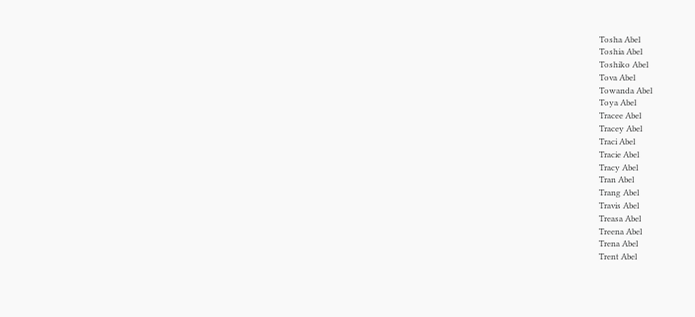Tosha Abel
Toshia Abel
Toshiko Abel
Tova Abel
Towanda Abel
Toya Abel
Tracee Abel
Tracey Abel
Traci Abel
Tracie Abel
Tracy Abel
Tran Abel
Trang Abel
Travis Abel
Treasa Abel
Treena Abel
Trena Abel
Trent Abel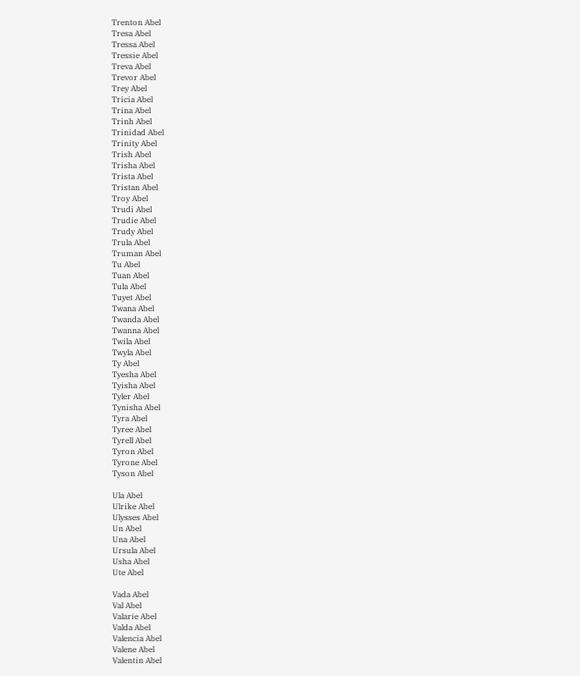Trenton Abel
Tresa Abel
Tressa Abel
Tressie Abel
Treva Abel
Trevor Abel
Trey Abel
Tricia Abel
Trina Abel
Trinh Abel
Trinidad Abel
Trinity Abel
Trish Abel
Trisha Abel
Trista Abel
Tristan Abel
Troy Abel
Trudi Abel
Trudie Abel
Trudy Abel
Trula Abel
Truman Abel
Tu Abel
Tuan Abel
Tula Abel
Tuyet Abel
Twana Abel
Twanda Abel
Twanna Abel
Twila Abel
Twyla Abel
Ty Abel
Tyesha Abel
Tyisha Abel
Tyler Abel
Tynisha Abel
Tyra Abel
Tyree Abel
Tyrell Abel
Tyron Abel
Tyrone Abel
Tyson Abel

Ula Abel
Ulrike Abel
Ulysses Abel
Un Abel
Una Abel
Ursula Abel
Usha Abel
Ute Abel

Vada Abel
Val Abel
Valarie Abel
Valda Abel
Valencia Abel
Valene Abel
Valentin Abel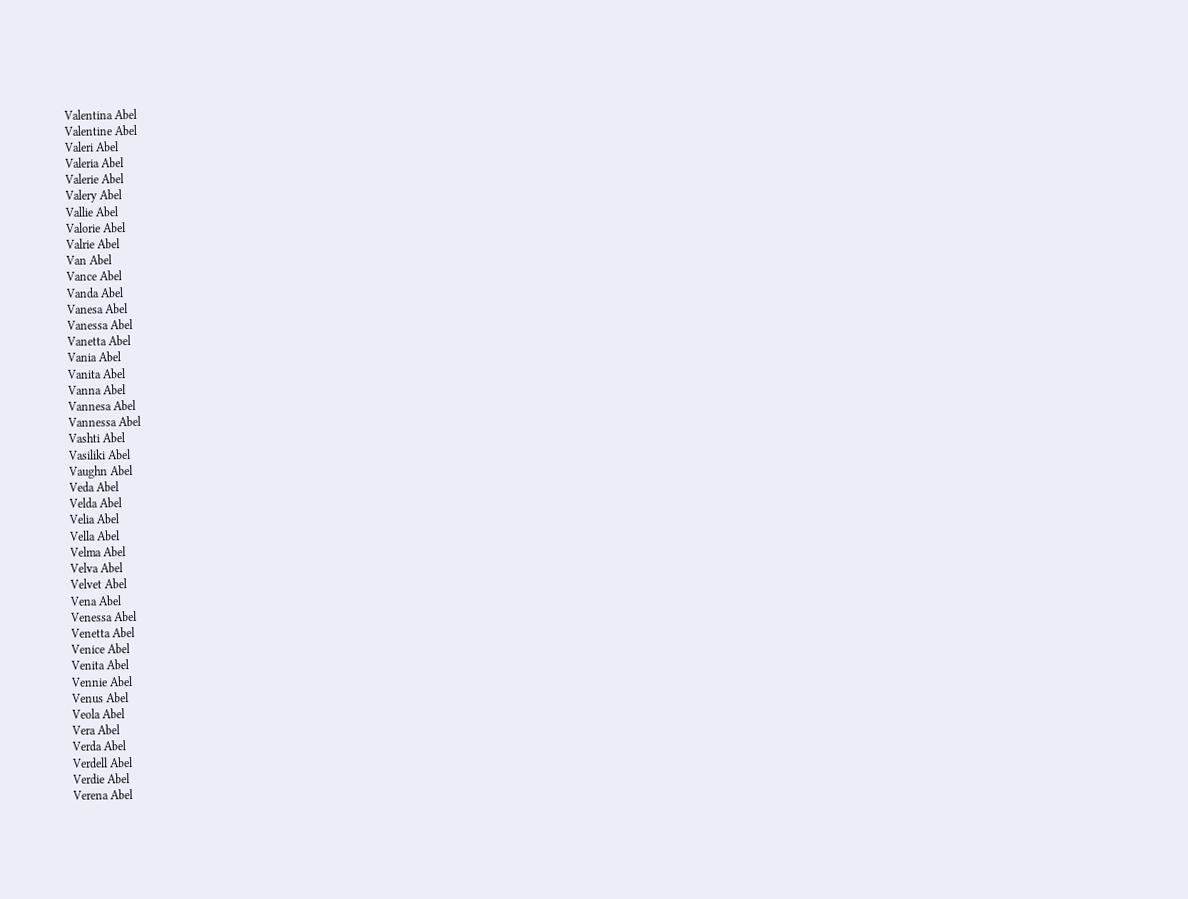Valentina Abel
Valentine Abel
Valeri Abel
Valeria Abel
Valerie Abel
Valery Abel
Vallie Abel
Valorie Abel
Valrie Abel
Van Abel
Vance Abel
Vanda Abel
Vanesa Abel
Vanessa Abel
Vanetta Abel
Vania Abel
Vanita Abel
Vanna Abel
Vannesa Abel
Vannessa Abel
Vashti Abel
Vasiliki Abel
Vaughn Abel
Veda Abel
Velda Abel
Velia Abel
Vella Abel
Velma Abel
Velva Abel
Velvet Abel
Vena Abel
Venessa Abel
Venetta Abel
Venice Abel
Venita Abel
Vennie Abel
Venus Abel
Veola Abel
Vera Abel
Verda Abel
Verdell Abel
Verdie Abel
Verena Abel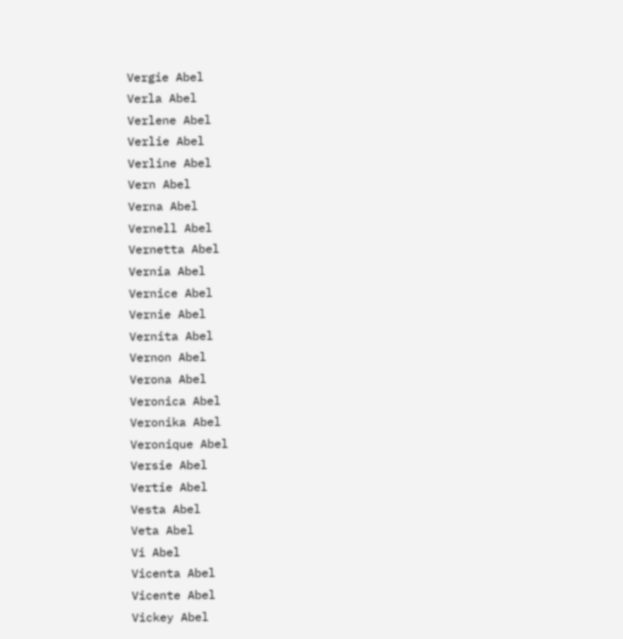Vergie Abel
Verla Abel
Verlene Abel
Verlie Abel
Verline Abel
Vern Abel
Verna Abel
Vernell Abel
Vernetta Abel
Vernia Abel
Vernice Abel
Vernie Abel
Vernita Abel
Vernon Abel
Verona Abel
Veronica Abel
Veronika Abel
Veronique Abel
Versie Abel
Vertie Abel
Vesta Abel
Veta Abel
Vi Abel
Vicenta Abel
Vicente Abel
Vickey Abel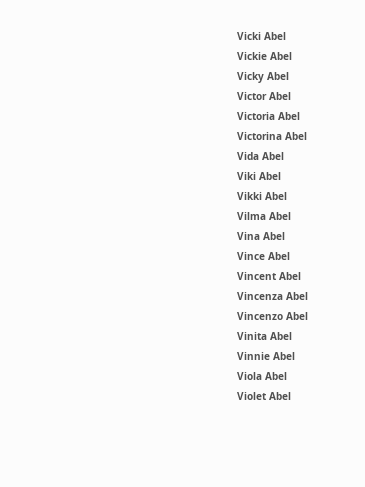Vicki Abel
Vickie Abel
Vicky Abel
Victor Abel
Victoria Abel
Victorina Abel
Vida Abel
Viki Abel
Vikki Abel
Vilma Abel
Vina Abel
Vince Abel
Vincent Abel
Vincenza Abel
Vincenzo Abel
Vinita Abel
Vinnie Abel
Viola Abel
Violet Abel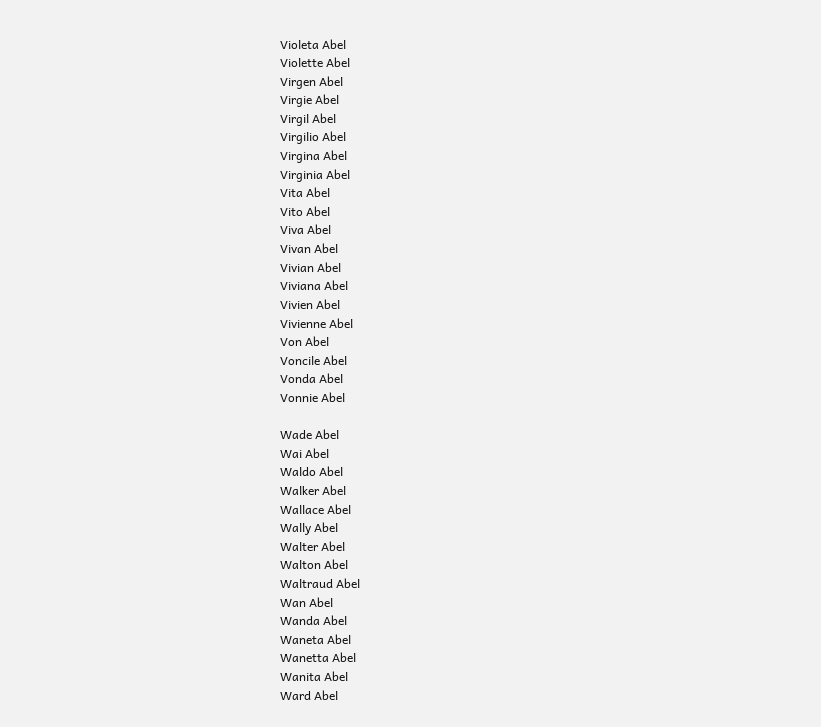Violeta Abel
Violette Abel
Virgen Abel
Virgie Abel
Virgil Abel
Virgilio Abel
Virgina Abel
Virginia Abel
Vita Abel
Vito Abel
Viva Abel
Vivan Abel
Vivian Abel
Viviana Abel
Vivien Abel
Vivienne Abel
Von Abel
Voncile Abel
Vonda Abel
Vonnie Abel

Wade Abel
Wai Abel
Waldo Abel
Walker Abel
Wallace Abel
Wally Abel
Walter Abel
Walton Abel
Waltraud Abel
Wan Abel
Wanda Abel
Waneta Abel
Wanetta Abel
Wanita Abel
Ward Abel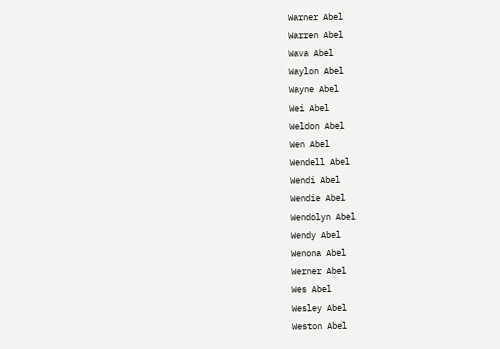Warner Abel
Warren Abel
Wava Abel
Waylon Abel
Wayne Abel
Wei Abel
Weldon Abel
Wen Abel
Wendell Abel
Wendi Abel
Wendie Abel
Wendolyn Abel
Wendy Abel
Wenona Abel
Werner Abel
Wes Abel
Wesley Abel
Weston Abel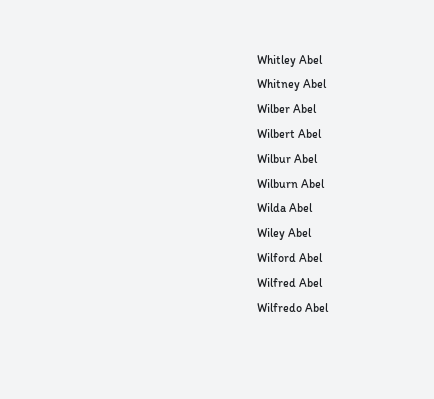Whitley Abel
Whitney Abel
Wilber Abel
Wilbert Abel
Wilbur Abel
Wilburn Abel
Wilda Abel
Wiley Abel
Wilford Abel
Wilfred Abel
Wilfredo Abel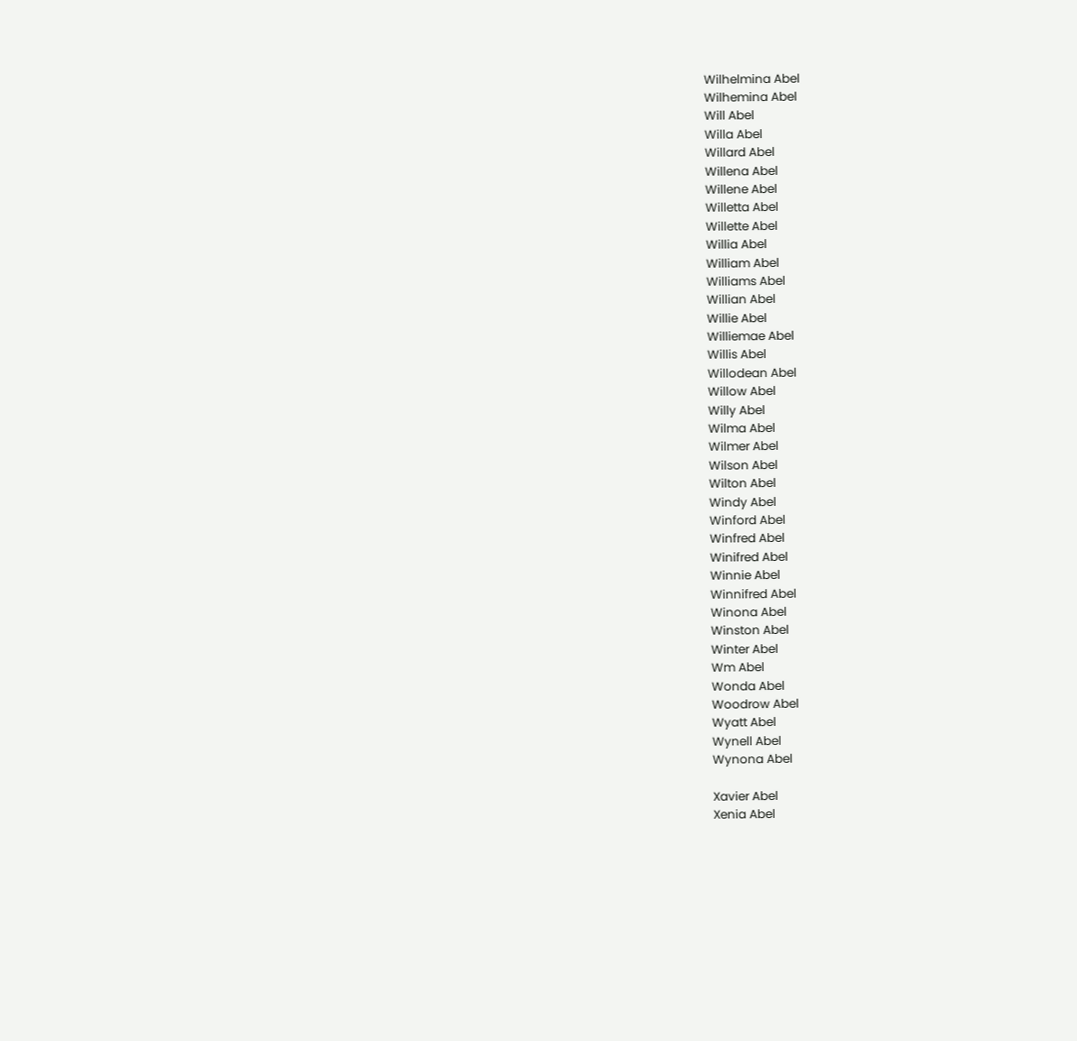Wilhelmina Abel
Wilhemina Abel
Will Abel
Willa Abel
Willard Abel
Willena Abel
Willene Abel
Willetta Abel
Willette Abel
Willia Abel
William Abel
Williams Abel
Willian Abel
Willie Abel
Williemae Abel
Willis Abel
Willodean Abel
Willow Abel
Willy Abel
Wilma Abel
Wilmer Abel
Wilson Abel
Wilton Abel
Windy Abel
Winford Abel
Winfred Abel
Winifred Abel
Winnie Abel
Winnifred Abel
Winona Abel
Winston Abel
Winter Abel
Wm Abel
Wonda Abel
Woodrow Abel
Wyatt Abel
Wynell Abel
Wynona Abel

Xavier Abel
Xenia Abel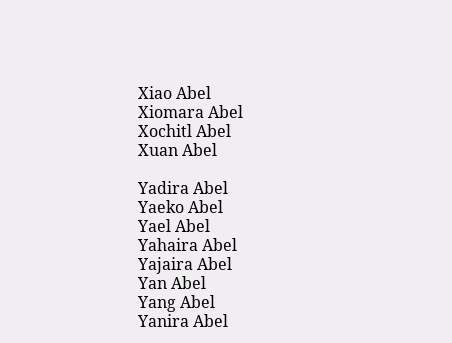Xiao Abel
Xiomara Abel
Xochitl Abel
Xuan Abel

Yadira Abel
Yaeko Abel
Yael Abel
Yahaira Abel
Yajaira Abel
Yan Abel
Yang Abel
Yanira Abel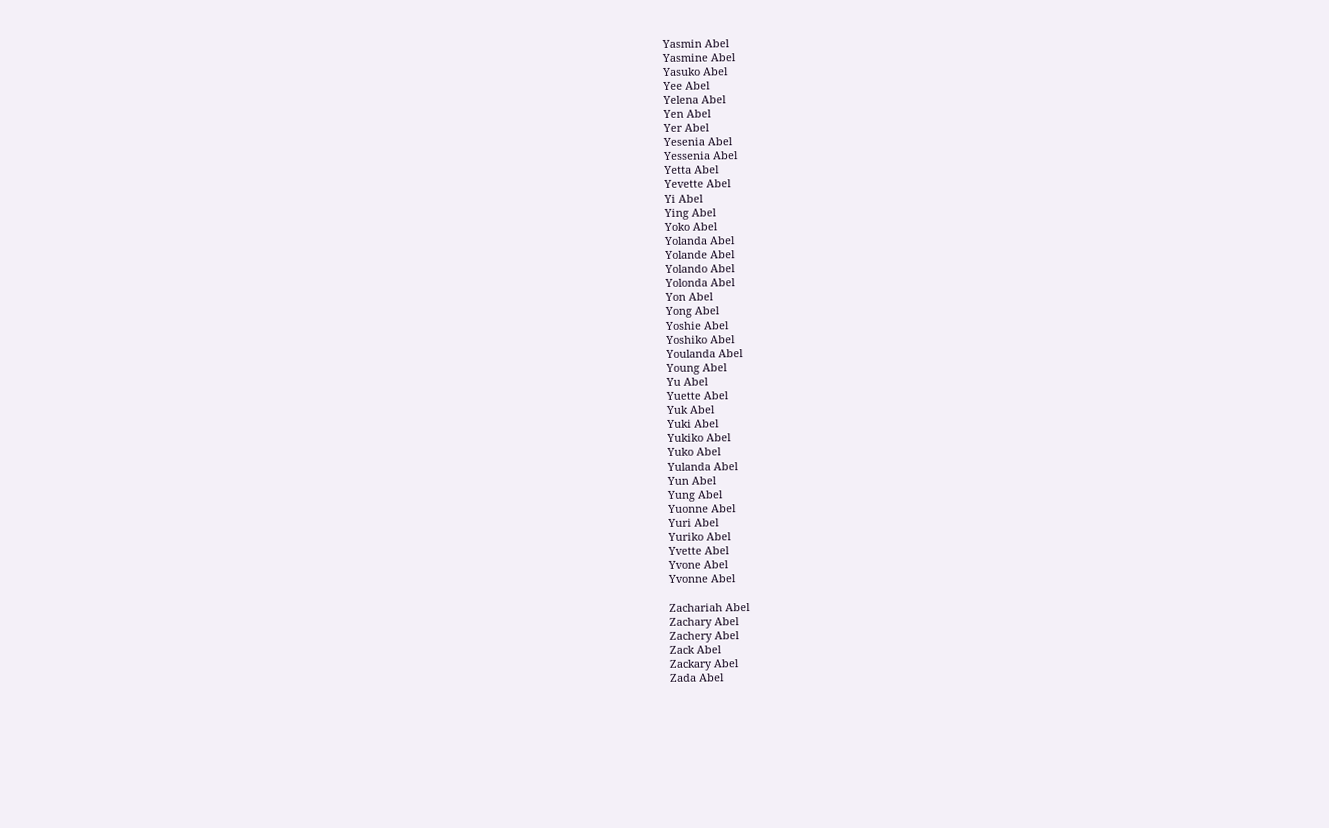Yasmin Abel
Yasmine Abel
Yasuko Abel
Yee Abel
Yelena Abel
Yen Abel
Yer Abel
Yesenia Abel
Yessenia Abel
Yetta Abel
Yevette Abel
Yi Abel
Ying Abel
Yoko Abel
Yolanda Abel
Yolande Abel
Yolando Abel
Yolonda Abel
Yon Abel
Yong Abel
Yoshie Abel
Yoshiko Abel
Youlanda Abel
Young Abel
Yu Abel
Yuette Abel
Yuk Abel
Yuki Abel
Yukiko Abel
Yuko Abel
Yulanda Abel
Yun Abel
Yung Abel
Yuonne Abel
Yuri Abel
Yuriko Abel
Yvette Abel
Yvone Abel
Yvonne Abel

Zachariah Abel
Zachary Abel
Zachery Abel
Zack Abel
Zackary Abel
Zada Abel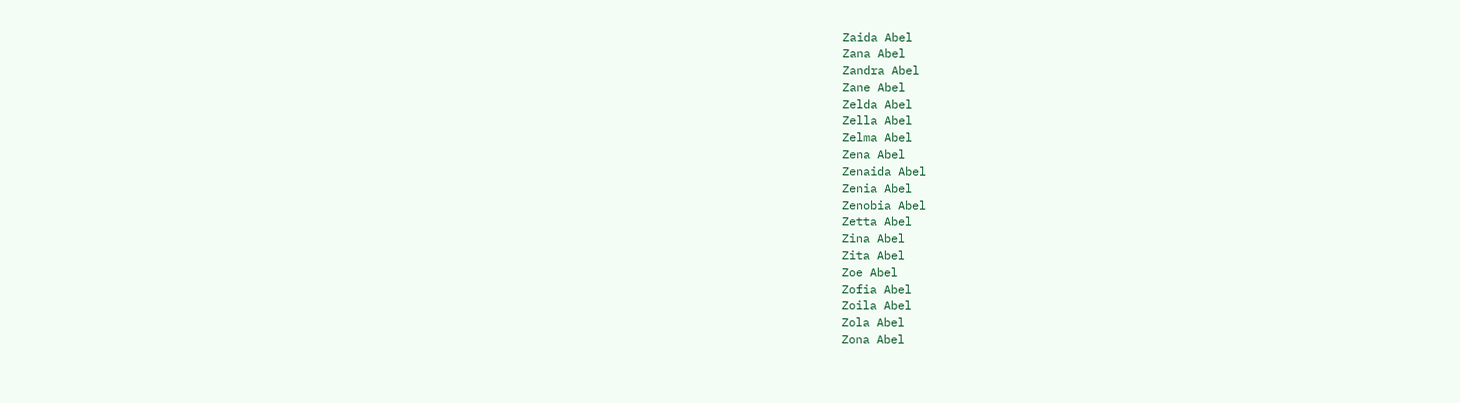Zaida Abel
Zana Abel
Zandra Abel
Zane Abel
Zelda Abel
Zella Abel
Zelma Abel
Zena Abel
Zenaida Abel
Zenia Abel
Zenobia Abel
Zetta Abel
Zina Abel
Zita Abel
Zoe Abel
Zofia Abel
Zoila Abel
Zola Abel
Zona Abel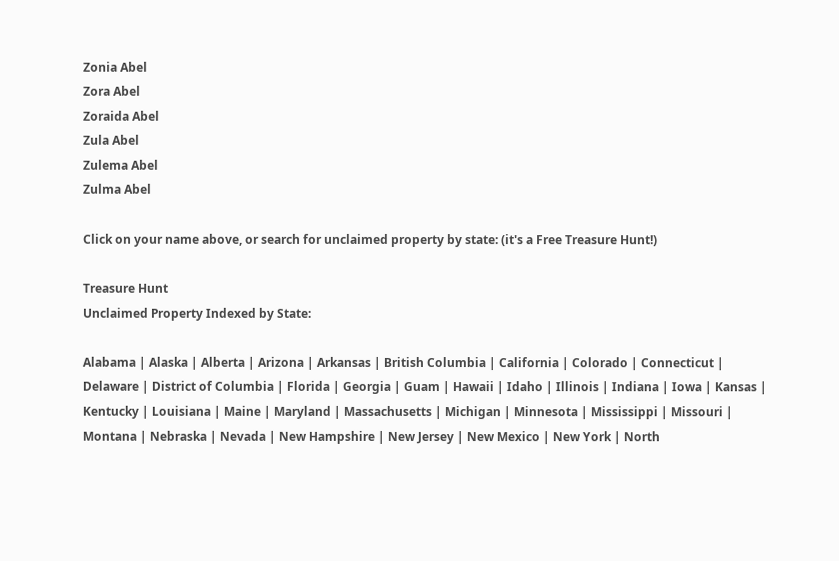Zonia Abel
Zora Abel
Zoraida Abel
Zula Abel
Zulema Abel
Zulma Abel

Click on your name above, or search for unclaimed property by state: (it's a Free Treasure Hunt!)

Treasure Hunt
Unclaimed Property Indexed by State:

Alabama | Alaska | Alberta | Arizona | Arkansas | British Columbia | California | Colorado | Connecticut | Delaware | District of Columbia | Florida | Georgia | Guam | Hawaii | Idaho | Illinois | Indiana | Iowa | Kansas | Kentucky | Louisiana | Maine | Maryland | Massachusetts | Michigan | Minnesota | Mississippi | Missouri | Montana | Nebraska | Nevada | New Hampshire | New Jersey | New Mexico | New York | North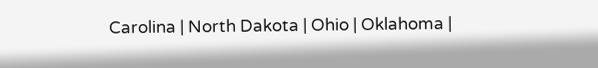Carolina | North Dakota | Ohio | Oklahoma |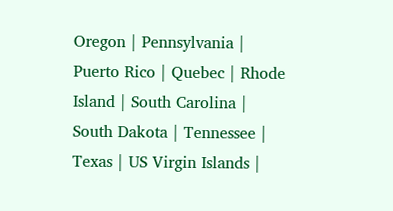Oregon | Pennsylvania | Puerto Rico | Quebec | Rhode Island | South Carolina | South Dakota | Tennessee | Texas | US Virgin Islands |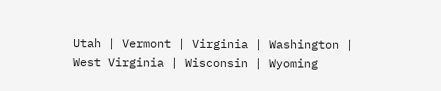Utah | Vermont | Virginia | Washington | West Virginia | Wisconsin | Wyoming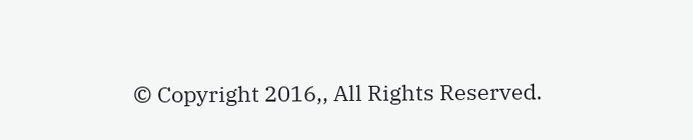© Copyright 2016,, All Rights Reserved.